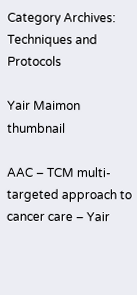Category Archives: Techniques and Protocols

Yair Maimon thumbnail

AAC – TCM multi-targeted approach to cancer care – Yair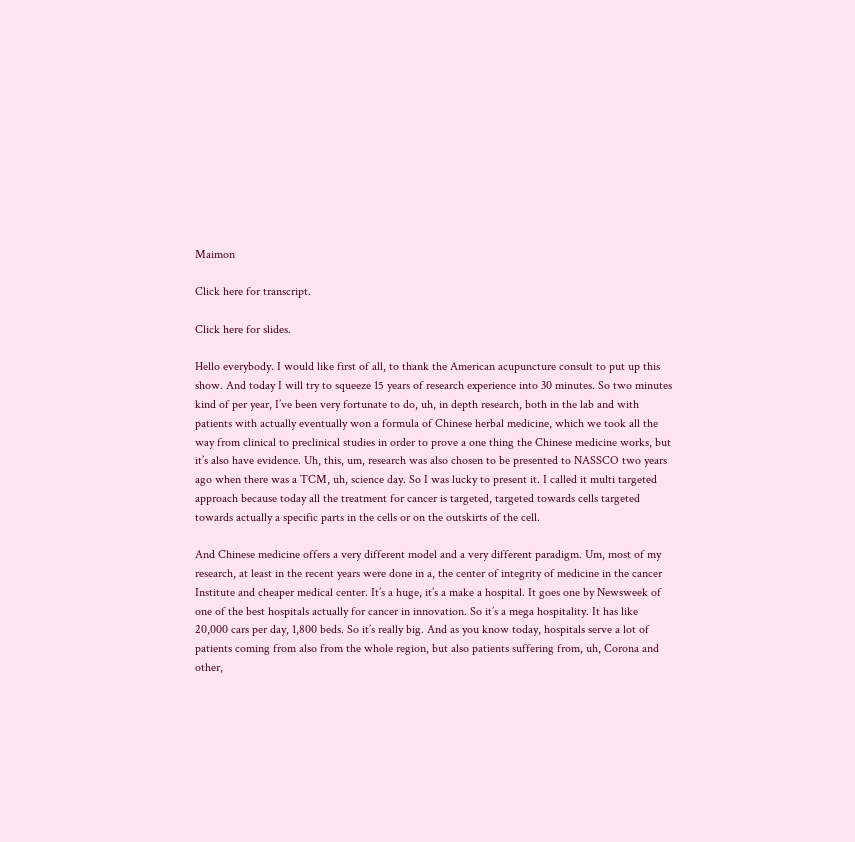Maimon

Click here for transcript.

Click here for slides.

Hello everybody. I would like first of all, to thank the American acupuncture consult to put up this show. And today I will try to squeeze 15 years of research experience into 30 minutes. So two minutes kind of per year, I’ve been very fortunate to do, uh, in depth research, both in the lab and with patients with actually eventually won a formula of Chinese herbal medicine, which we took all the way from clinical to preclinical studies in order to prove a one thing the Chinese medicine works, but it’s also have evidence. Uh, this, um, research was also chosen to be presented to NASSCO two years ago when there was a TCM, uh, science day. So I was lucky to present it. I called it multi targeted approach because today all the treatment for cancer is targeted, targeted towards cells targeted towards actually a specific parts in the cells or on the outskirts of the cell.

And Chinese medicine offers a very different model and a very different paradigm. Um, most of my research, at least in the recent years were done in a, the center of integrity of medicine in the cancer Institute and cheaper medical center. It’s a huge, it’s a make a hospital. It goes one by Newsweek of one of the best hospitals actually for cancer in innovation. So it’s a mega hospitality. It has like 20,000 cars per day, 1,800 beds. So it’s really big. And as you know today, hospitals serve a lot of patients coming from also from the whole region, but also patients suffering from, uh, Corona and other,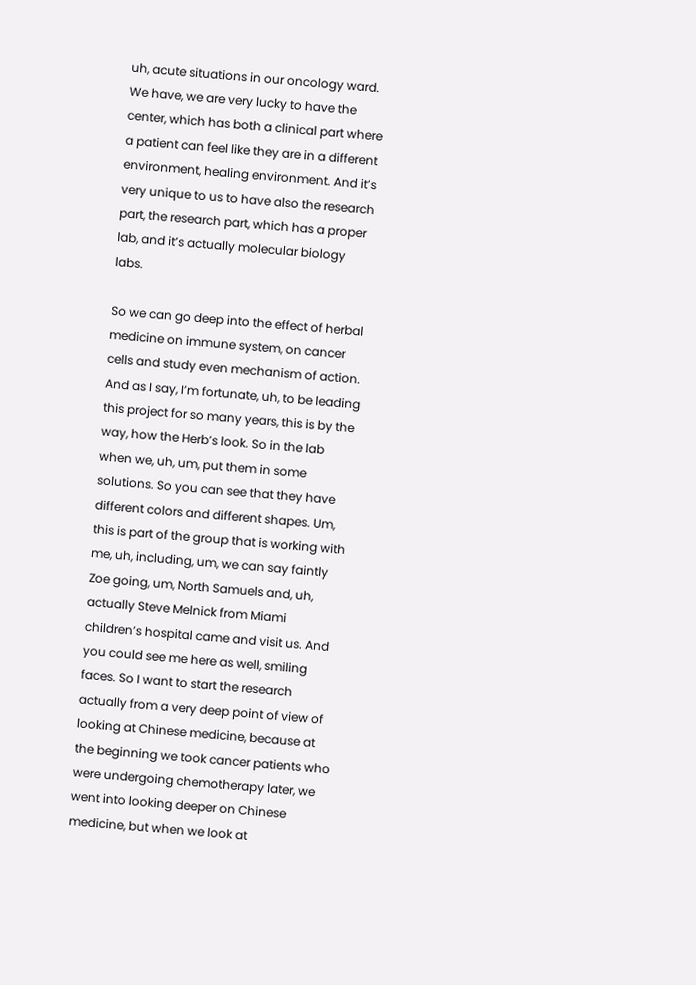uh, acute situations in our oncology ward. We have, we are very lucky to have the center, which has both a clinical part where a patient can feel like they are in a different environment, healing environment. And it’s very unique to us to have also the research part, the research part, which has a proper lab, and it’s actually molecular biology labs.

So we can go deep into the effect of herbal medicine on immune system, on cancer cells and study even mechanism of action. And as I say, I’m fortunate, uh, to be leading this project for so many years, this is by the way, how the Herb’s look. So in the lab when we, uh, um, put them in some solutions. So you can see that they have different colors and different shapes. Um, this is part of the group that is working with me, uh, including, um, we can say faintly Zoe going, um, North Samuels and, uh, actually Steve Melnick from Miami children’s hospital came and visit us. And you could see me here as well, smiling faces. So I want to start the research actually from a very deep point of view of looking at Chinese medicine, because at the beginning we took cancer patients who were undergoing chemotherapy later, we went into looking deeper on Chinese medicine, but when we look at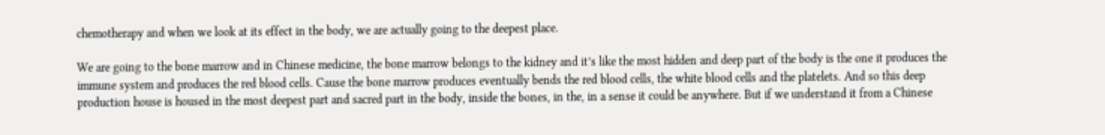chemotherapy and when we look at its effect in the body, we are actually going to the deepest place.

We are going to the bone marrow and in Chinese medicine, the bone marrow belongs to the kidney and it’s like the most hidden and deep part of the body is the one it produces the immune system and produces the red blood cells. Cause the bone marrow produces eventually bends the red blood cells, the white blood cells and the platelets. And so this deep production house is housed in the most deepest part and sacred part in the body, inside the bones, in the, in a sense it could be anywhere. But if we understand it from a Chinese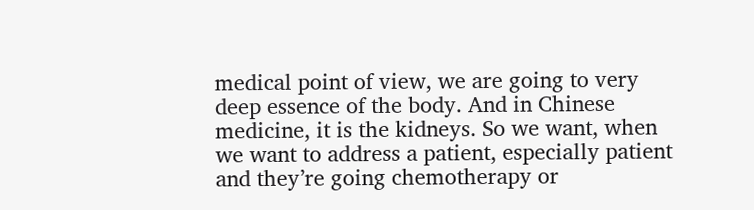medical point of view, we are going to very deep essence of the body. And in Chinese medicine, it is the kidneys. So we want, when we want to address a patient, especially patient and they’re going chemotherapy or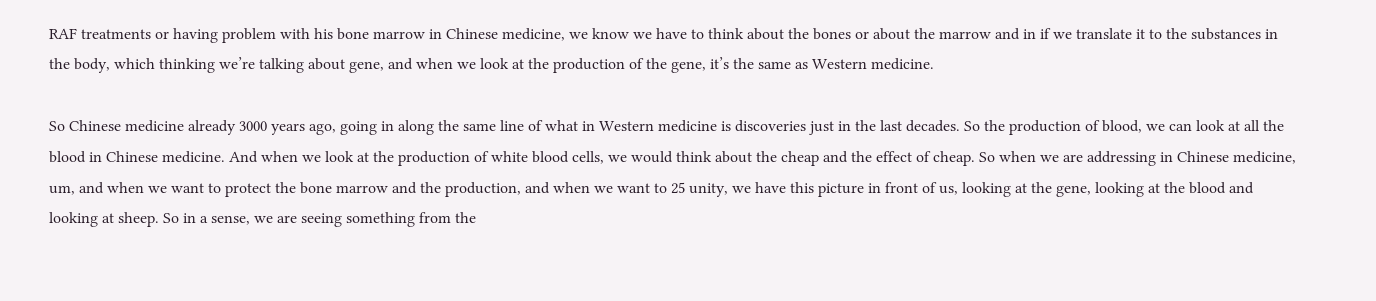RAF treatments or having problem with his bone marrow in Chinese medicine, we know we have to think about the bones or about the marrow and in if we translate it to the substances in the body, which thinking we’re talking about gene, and when we look at the production of the gene, it’s the same as Western medicine.

So Chinese medicine already 3000 years ago, going in along the same line of what in Western medicine is discoveries just in the last decades. So the production of blood, we can look at all the blood in Chinese medicine. And when we look at the production of white blood cells, we would think about the cheap and the effect of cheap. So when we are addressing in Chinese medicine, um, and when we want to protect the bone marrow and the production, and when we want to 25 unity, we have this picture in front of us, looking at the gene, looking at the blood and looking at sheep. So in a sense, we are seeing something from the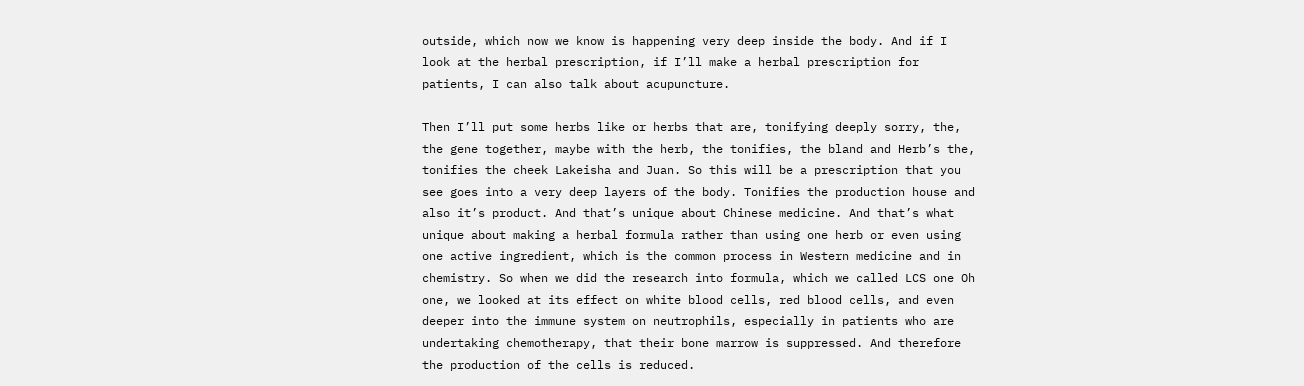outside, which now we know is happening very deep inside the body. And if I look at the herbal prescription, if I’ll make a herbal prescription for patients, I can also talk about acupuncture.

Then I’ll put some herbs like or herbs that are, tonifying deeply sorry, the, the gene together, maybe with the herb, the tonifies, the bland and Herb’s the, tonifies the cheek Lakeisha and Juan. So this will be a prescription that you see goes into a very deep layers of the body. Tonifies the production house and also it’s product. And that’s unique about Chinese medicine. And that’s what unique about making a herbal formula rather than using one herb or even using one active ingredient, which is the common process in Western medicine and in chemistry. So when we did the research into formula, which we called LCS one Oh one, we looked at its effect on white blood cells, red blood cells, and even deeper into the immune system on neutrophils, especially in patients who are undertaking chemotherapy, that their bone marrow is suppressed. And therefore the production of the cells is reduced.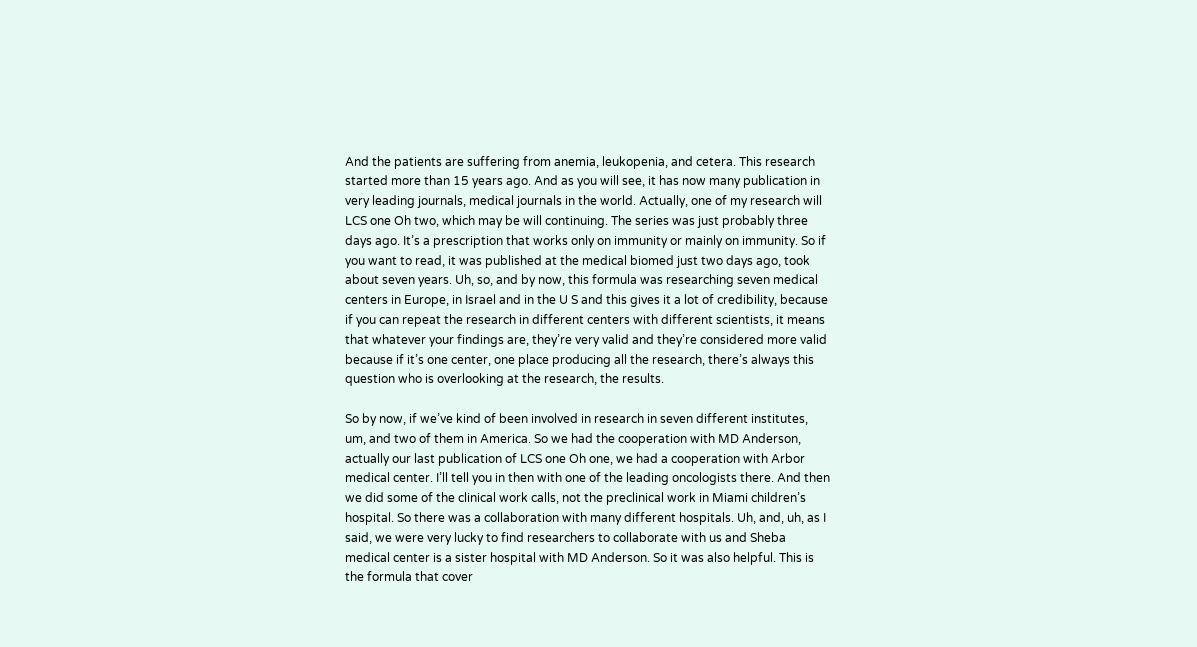And the patients are suffering from anemia, leukopenia, and cetera. This research started more than 15 years ago. And as you will see, it has now many publication in very leading journals, medical journals in the world. Actually, one of my research will LCS one Oh two, which may be will continuing. The series was just probably three days ago. It’s a prescription that works only on immunity or mainly on immunity. So if you want to read, it was published at the medical biomed just two days ago, took about seven years. Uh, so, and by now, this formula was researching seven medical centers in Europe, in Israel and in the U S and this gives it a lot of credibility, because if you can repeat the research in different centers with different scientists, it means that whatever your findings are, they’re very valid and they’re considered more valid because if it’s one center, one place producing all the research, there’s always this question who is overlooking at the research, the results.

So by now, if we’ve kind of been involved in research in seven different institutes, um, and two of them in America. So we had the cooperation with MD Anderson, actually our last publication of LCS one Oh one, we had a cooperation with Arbor medical center. I’ll tell you in then with one of the leading oncologists there. And then we did some of the clinical work calls, not the preclinical work in Miami children’s hospital. So there was a collaboration with many different hospitals. Uh, and, uh, as I said, we were very lucky to find researchers to collaborate with us and Sheba medical center is a sister hospital with MD Anderson. So it was also helpful. This is the formula that cover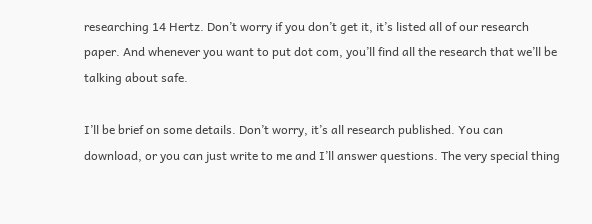researching 14 Hertz. Don’t worry if you don’t get it, it’s listed all of our research paper. And whenever you want to put dot com, you’ll find all the research that we’ll be talking about safe.

I’ll be brief on some details. Don’t worry, it’s all research published. You can download, or you can just write to me and I’ll answer questions. The very special thing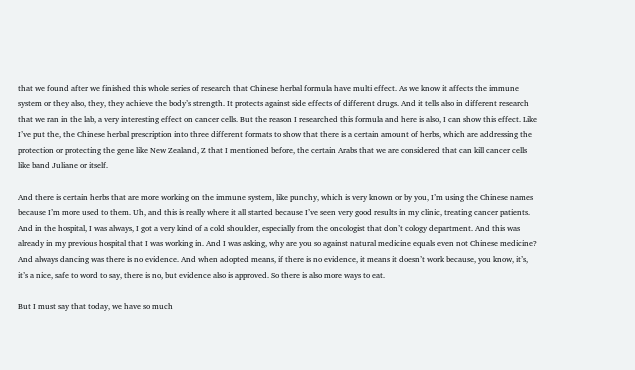that we found after we finished this whole series of research that Chinese herbal formula have multi effect. As we know it affects the immune system or they also, they, they achieve the body’s strength. It protects against side effects of different drugs. And it tells also in different research that we ran in the lab, a very interesting effect on cancer cells. But the reason I researched this formula and here is also, I can show this effect. Like I’ve put the, the Chinese herbal prescription into three different formats to show that there is a certain amount of herbs, which are addressing the protection or protecting the gene like New Zealand, Z that I mentioned before, the certain Arabs that we are considered that can kill cancer cells like band Juliane or itself.

And there is certain herbs that are more working on the immune system, like punchy, which is very known or by you, I’m using the Chinese names because I’m more used to them. Uh, and this is really where it all started because I’ve seen very good results in my clinic, treating cancer patients. And in the hospital, I was always, I got a very kind of a cold shoulder, especially from the oncologist that don’t cology department. And this was already in my previous hospital that I was working in. And I was asking, why are you so against natural medicine equals even not Chinese medicine? And always dancing was there is no evidence. And when adopted means, if there is no evidence, it means it doesn’t work because, you know, it’s, it’s a nice, safe to word to say, there is no, but evidence also is approved. So there is also more ways to eat.

But I must say that today, we have so much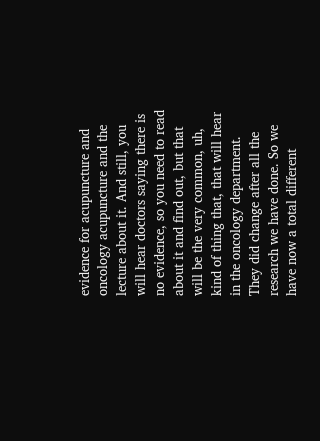evidence for acupuncture and oncology acupuncture and the lecture about it. And still, you will hear doctors saying there is no evidence, so you need to read about it and find out, but that will be the very common, uh, kind of thing that, that will hear in the oncology department. They did change after all the research we have done. So we have now a total different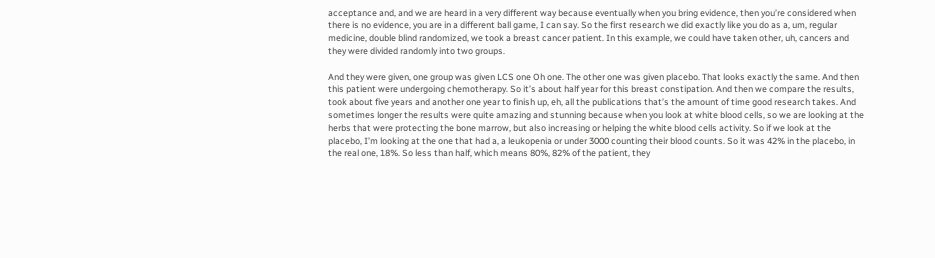acceptance and, and we are heard in a very different way because eventually when you bring evidence, then you’re considered when there is no evidence, you are in a different ball game, I can say. So the first research we did exactly like you do as a, um, regular medicine, double blind randomized, we took a breast cancer patient. In this example, we could have taken other, uh, cancers and they were divided randomly into two groups.

And they were given, one group was given LCS one Oh one. The other one was given placebo. That looks exactly the same. And then this patient were undergoing chemotherapy. So it’s about half year for this breast constipation. And then we compare the results, took about five years and another one year to finish up, eh, all the publications that’s the amount of time good research takes. And sometimes longer the results were quite amazing and stunning because when you look at white blood cells, so we are looking at the herbs that were protecting the bone marrow, but also increasing or helping the white blood cells activity. So if we look at the placebo, I’m looking at the one that had a, a leukopenia or under 3000 counting their blood counts. So it was 42% in the placebo, in the real one, 18%. So less than half, which means 80%, 82% of the patient, they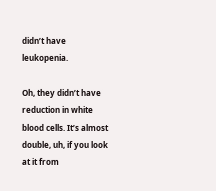didn’t have leukopenia.

Oh, they didn’t have reduction in white blood cells. It’s almost double, uh, if you look at it from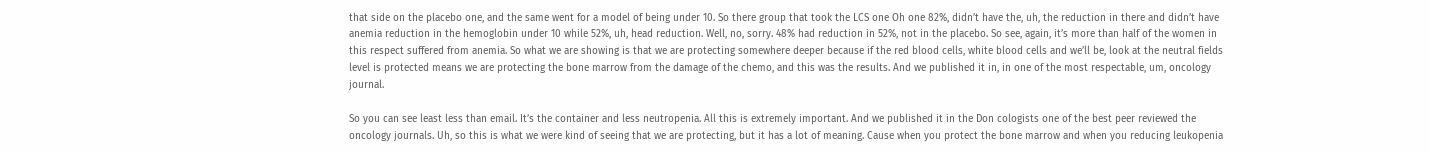that side on the placebo one, and the same went for a model of being under 10. So there group that took the LCS one Oh one 82%, didn’t have the, uh, the reduction in there and didn’t have anemia reduction in the hemoglobin under 10 while 52%, uh, head reduction. Well, no, sorry. 48% had reduction in 52%, not in the placebo. So see, again, it’s more than half of the women in this respect suffered from anemia. So what we are showing is that we are protecting somewhere deeper because if the red blood cells, white blood cells and we’ll be, look at the neutral fields level is protected means we are protecting the bone marrow from the damage of the chemo, and this was the results. And we published it in, in one of the most respectable, um, oncology journal.

So you can see least less than email. It’s the container and less neutropenia. All this is extremely important. And we published it in the Don cologists one of the best peer reviewed the oncology journals. Uh, so this is what we were kind of seeing that we are protecting, but it has a lot of meaning. Cause when you protect the bone marrow and when you reducing leukopenia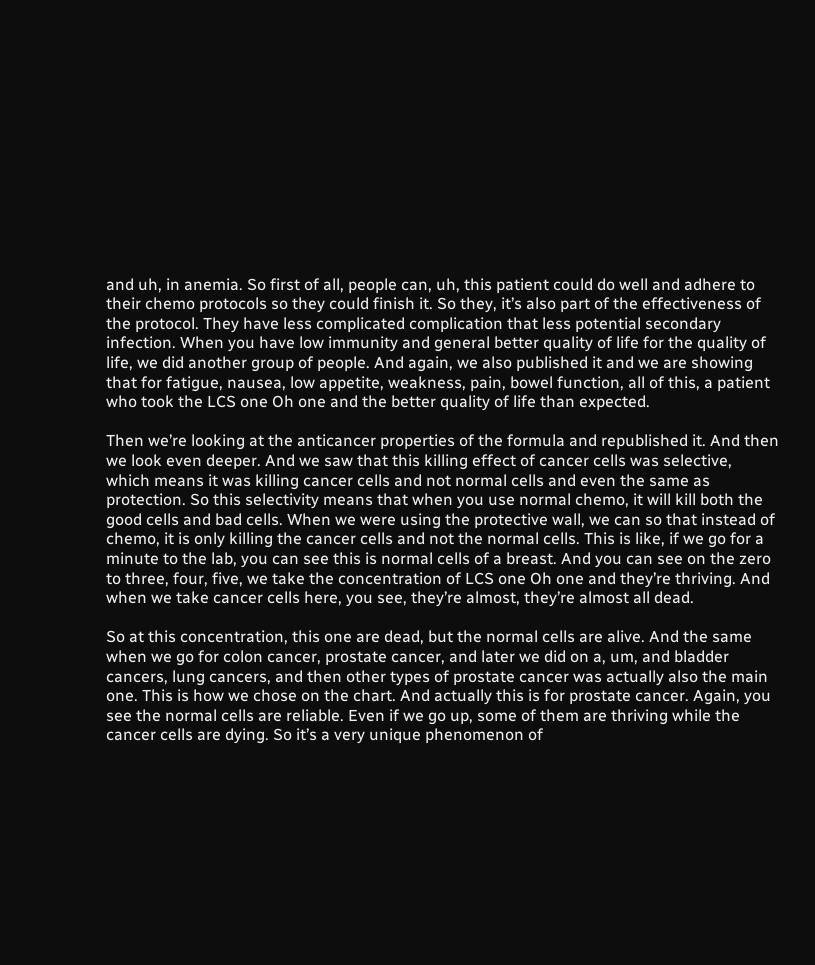and uh, in anemia. So first of all, people can, uh, this patient could do well and adhere to their chemo protocols so they could finish it. So they, it’s also part of the effectiveness of the protocol. They have less complicated complication that less potential secondary infection. When you have low immunity and general better quality of life for the quality of life, we did another group of people. And again, we also published it and we are showing that for fatigue, nausea, low appetite, weakness, pain, bowel function, all of this, a patient who took the LCS one Oh one and the better quality of life than expected.

Then we’re looking at the anticancer properties of the formula and republished it. And then we look even deeper. And we saw that this killing effect of cancer cells was selective, which means it was killing cancer cells and not normal cells and even the same as protection. So this selectivity means that when you use normal chemo, it will kill both the good cells and bad cells. When we were using the protective wall, we can so that instead of chemo, it is only killing the cancer cells and not the normal cells. This is like, if we go for a minute to the lab, you can see this is normal cells of a breast. And you can see on the zero to three, four, five, we take the concentration of LCS one Oh one and they’re thriving. And when we take cancer cells here, you see, they’re almost, they’re almost all dead.

So at this concentration, this one are dead, but the normal cells are alive. And the same when we go for colon cancer, prostate cancer, and later we did on a, um, and bladder cancers, lung cancers, and then other types of prostate cancer was actually also the main one. This is how we chose on the chart. And actually this is for prostate cancer. Again, you see the normal cells are reliable. Even if we go up, some of them are thriving while the cancer cells are dying. So it’s a very unique phenomenon of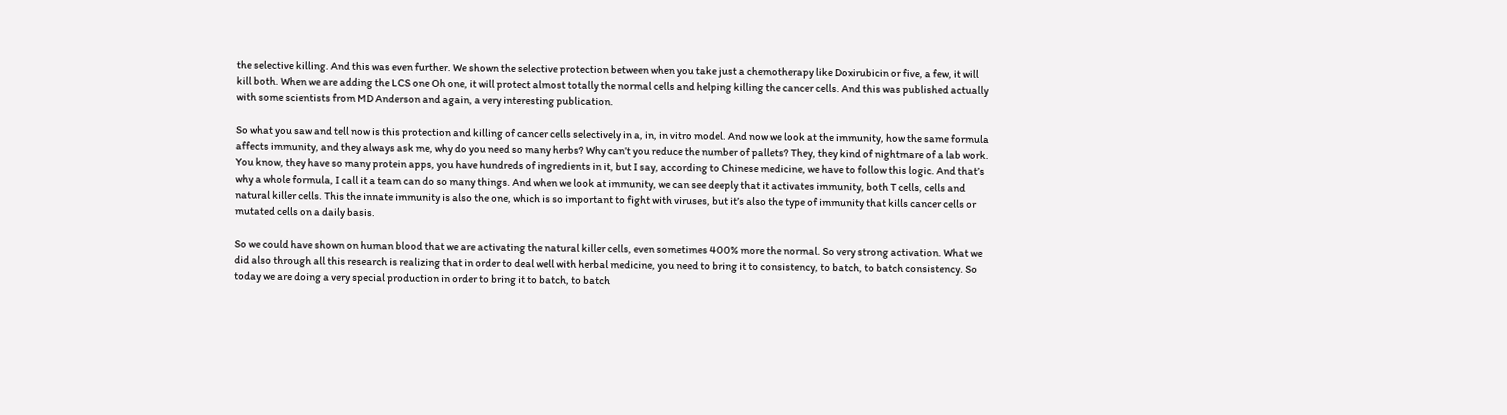the selective killing. And this was even further. We shown the selective protection between when you take just a chemotherapy like Doxirubicin or five, a few, it will kill both. When we are adding the LCS one Oh one, it will protect almost totally the normal cells and helping killing the cancer cells. And this was published actually with some scientists from MD Anderson and again, a very interesting publication.

So what you saw and tell now is this protection and killing of cancer cells selectively in a, in, in vitro model. And now we look at the immunity, how the same formula affects immunity, and they always ask me, why do you need so many herbs? Why can’t you reduce the number of pallets? They, they kind of nightmare of a lab work. You know, they have so many protein apps, you have hundreds of ingredients in it, but I say, according to Chinese medicine, we have to follow this logic. And that’s why a whole formula, I call it a team can do so many things. And when we look at immunity, we can see deeply that it activates immunity, both T cells, cells and natural killer cells. This the innate immunity is also the one, which is so important to fight with viruses, but it’s also the type of immunity that kills cancer cells or mutated cells on a daily basis.

So we could have shown on human blood that we are activating the natural killer cells, even sometimes 400% more the normal. So very strong activation. What we did also through all this research is realizing that in order to deal well with herbal medicine, you need to bring it to consistency, to batch, to batch consistency. So today we are doing a very special production in order to bring it to batch, to batch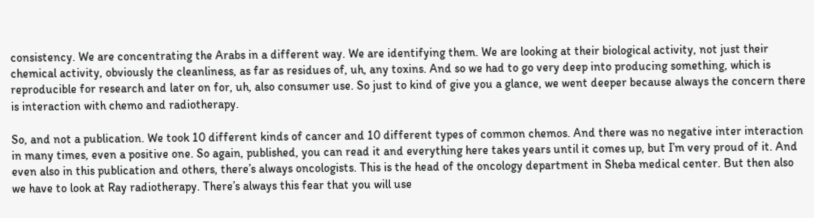consistency. We are concentrating the Arabs in a different way. We are identifying them. We are looking at their biological activity, not just their chemical activity, obviously the cleanliness, as far as residues of, uh, any toxins. And so we had to go very deep into producing something, which is reproducible for research and later on for, uh, also consumer use. So just to kind of give you a glance, we went deeper because always the concern there is interaction with chemo and radiotherapy.

So, and not a publication. We took 10 different kinds of cancer and 10 different types of common chemos. And there was no negative inter interaction in many times, even a positive one. So again, published, you can read it and everything here takes years until it comes up, but I’m very proud of it. And even also in this publication and others, there’s always oncologists. This is the head of the oncology department in Sheba medical center. But then also we have to look at Ray radiotherapy. There’s always this fear that you will use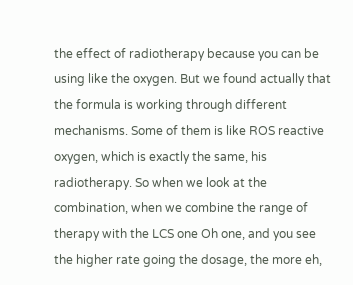the effect of radiotherapy because you can be using like the oxygen. But we found actually that the formula is working through different mechanisms. Some of them is like ROS reactive oxygen, which is exactly the same, his radiotherapy. So when we look at the combination, when we combine the range of therapy with the LCS one Oh one, and you see the higher rate going the dosage, the more eh,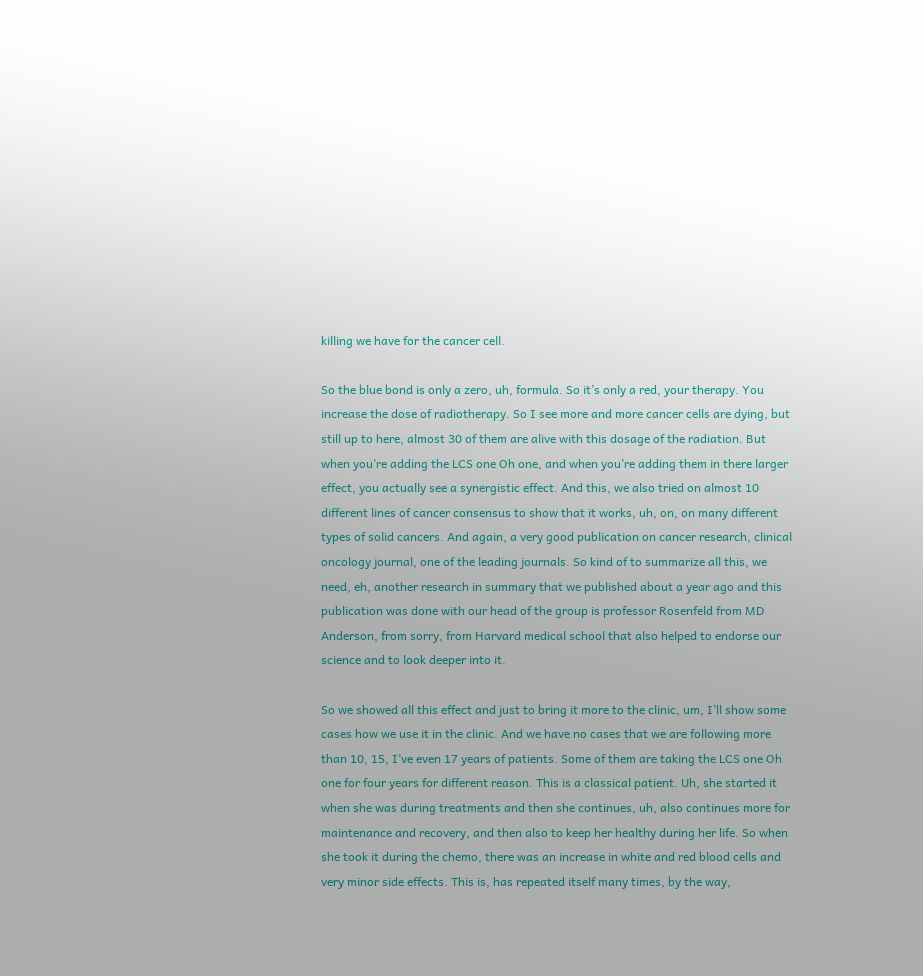killing we have for the cancer cell.

So the blue bond is only a zero, uh, formula. So it’s only a red, your therapy. You increase the dose of radiotherapy. So I see more and more cancer cells are dying, but still up to here, almost 30 of them are alive with this dosage of the radiation. But when you’re adding the LCS one Oh one, and when you’re adding them in there larger effect, you actually see a synergistic effect. And this, we also tried on almost 10 different lines of cancer consensus to show that it works, uh, on, on many different types of solid cancers. And again, a very good publication on cancer research, clinical oncology journal, one of the leading journals. So kind of to summarize all this, we need, eh, another research in summary that we published about a year ago and this publication was done with our head of the group is professor Rosenfeld from MD Anderson, from sorry, from Harvard medical school that also helped to endorse our science and to look deeper into it.

So we showed all this effect and just to bring it more to the clinic, um, I’ll show some cases how we use it in the clinic. And we have no cases that we are following more than 10, 15, I’ve even 17 years of patients. Some of them are taking the LCS one Oh one for four years for different reason. This is a classical patient. Uh, she started it when she was during treatments and then she continues, uh, also continues more for maintenance and recovery, and then also to keep her healthy during her life. So when she took it during the chemo, there was an increase in white and red blood cells and very minor side effects. This is, has repeated itself many times, by the way,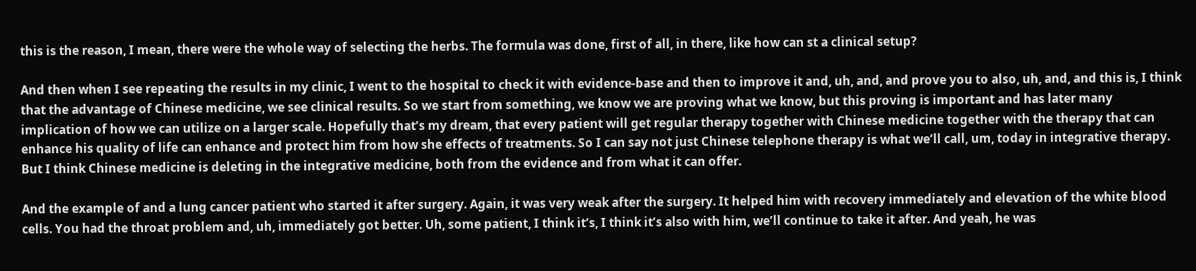this is the reason, I mean, there were the whole way of selecting the herbs. The formula was done, first of all, in there, like how can st a clinical setup?

And then when I see repeating the results in my clinic, I went to the hospital to check it with evidence-base and then to improve it and, uh, and, and prove you to also, uh, and, and this is, I think that the advantage of Chinese medicine, we see clinical results. So we start from something, we know we are proving what we know, but this proving is important and has later many implication of how we can utilize on a larger scale. Hopefully that’s my dream, that every patient will get regular therapy together with Chinese medicine together with the therapy that can enhance his quality of life can enhance and protect him from how she effects of treatments. So I can say not just Chinese telephone therapy is what we’ll call, um, today in integrative therapy. But I think Chinese medicine is deleting in the integrative medicine, both from the evidence and from what it can offer.

And the example of and a lung cancer patient who started it after surgery. Again, it was very weak after the surgery. It helped him with recovery immediately and elevation of the white blood cells. You had the throat problem and, uh, immediately got better. Uh, some patient, I think it’s, I think it’s also with him, we’ll continue to take it after. And yeah, he was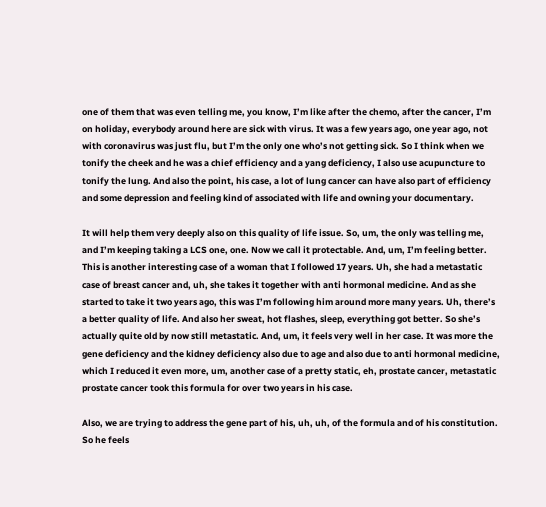one of them that was even telling me, you know, I’m like after the chemo, after the cancer, I’m on holiday, everybody around here are sick with virus. It was a few years ago, one year ago, not with coronavirus was just flu, but I’m the only one who’s not getting sick. So I think when we tonify the cheek and he was a chief efficiency and a yang deficiency, I also use acupuncture to tonify the lung. And also the point, his case, a lot of lung cancer can have also part of efficiency and some depression and feeling kind of associated with life and owning your documentary.

It will help them very deeply also on this quality of life issue. So, um, the only was telling me, and I’m keeping taking a LCS one, one. Now we call it protectable. And, um, I’m feeling better. This is another interesting case of a woman that I followed 17 years. Uh, she had a metastatic case of breast cancer and, uh, she takes it together with anti hormonal medicine. And as she started to take it two years ago, this was I’m following him around more many years. Uh, there’s a better quality of life. And also her sweat, hot flashes, sleep, everything got better. So she’s actually quite old by now still metastatic. And, um, it feels very well in her case. It was more the gene deficiency and the kidney deficiency also due to age and also due to anti hormonal medicine, which I reduced it even more, um, another case of a pretty static, eh, prostate cancer, metastatic prostate cancer took this formula for over two years in his case.

Also, we are trying to address the gene part of his, uh, uh, of the formula and of his constitution. So he feels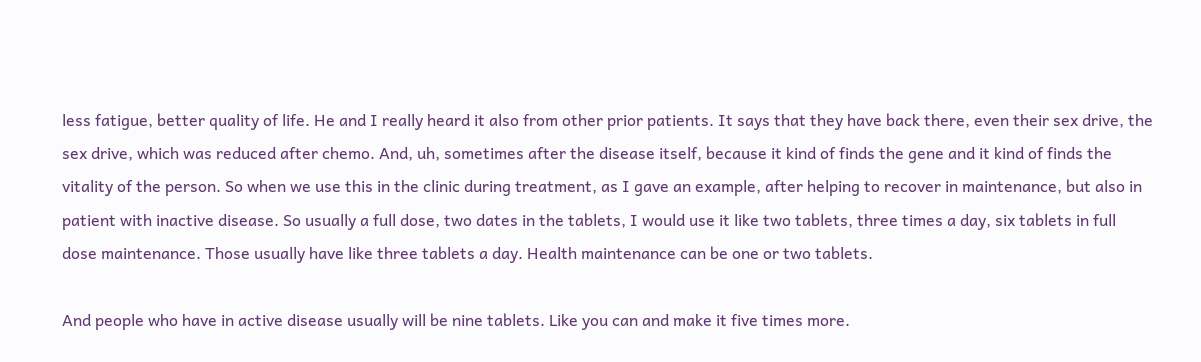less fatigue, better quality of life. He and I really heard it also from other prior patients. It says that they have back there, even their sex drive, the sex drive, which was reduced after chemo. And, uh, sometimes after the disease itself, because it kind of finds the gene and it kind of finds the vitality of the person. So when we use this in the clinic during treatment, as I gave an example, after helping to recover in maintenance, but also in patient with inactive disease. So usually a full dose, two dates in the tablets, I would use it like two tablets, three times a day, six tablets in full dose maintenance. Those usually have like three tablets a day. Health maintenance can be one or two tablets.

And people who have in active disease usually will be nine tablets. Like you can and make it five times more.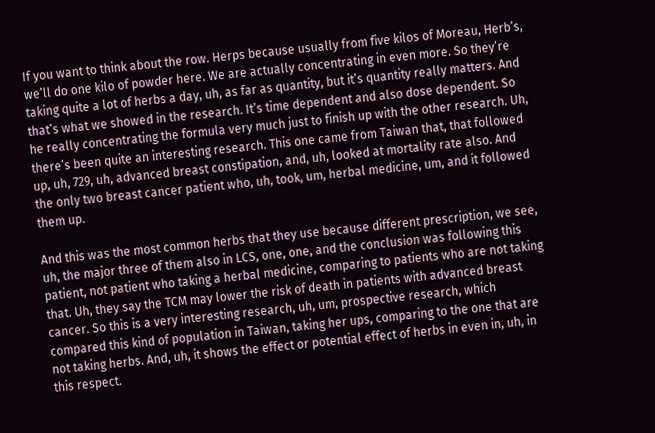If you want to think about the row. Herps because usually from five kilos of Moreau, Herb’s, we’ll do one kilo of powder here. We are actually concentrating in even more. So they’re taking quite a lot of herbs a day, uh, as far as quantity, but it’s quantity really matters. And that’s what we showed in the research. It’s time dependent and also dose dependent. So he really concentrating the formula very much just to finish up with the other research. Uh, there’s been quite an interesting research. This one came from Taiwan that, that followed up, uh, 729, uh, advanced breast constipation, and, uh, looked at mortality rate also. And the only two breast cancer patient who, uh, took, um, herbal medicine, um, and it followed them up.

And this was the most common herbs that they use because different prescription, we see, uh, the major three of them also in LCS, one, one, and the conclusion was following this patient, not patient who taking a herbal medicine, comparing to patients who are not taking that. Uh, they say the TCM may lower the risk of death in patients with advanced breast cancer. So this is a very interesting research, uh, um, prospective research, which compared this kind of population in Taiwan, taking her ups, comparing to the one that are not taking herbs. And, uh, it shows the effect or potential effect of herbs in even in, uh, in this respect.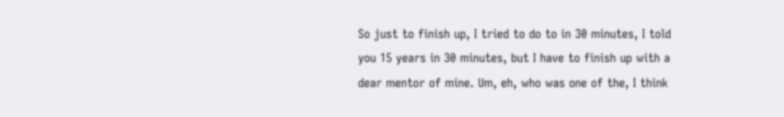So just to finish up, I tried to do to in 30 minutes, I told you 15 years in 30 minutes, but I have to finish up with a dear mentor of mine. Um, eh, who was one of the, I think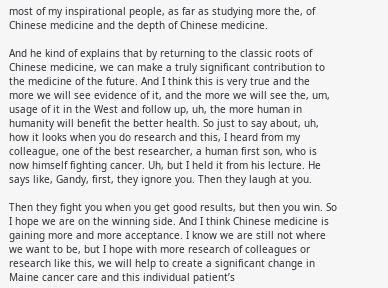most of my inspirational people, as far as studying more the, of Chinese medicine and the depth of Chinese medicine.

And he kind of explains that by returning to the classic roots of Chinese medicine, we can make a truly significant contribution to the medicine of the future. And I think this is very true and the more we will see evidence of it, and the more we will see the, um, usage of it in the West and follow up, uh, the more human in humanity will benefit the better health. So just to say about, uh, how it looks when you do research and this, I heard from my colleague, one of the best researcher, a human first son, who is now himself fighting cancer. Uh, but I held it from his lecture. He says like, Gandy, first, they ignore you. Then they laugh at you.

Then they fight you when you get good results, but then you win. So I hope we are on the winning side. And I think Chinese medicine is gaining more and more acceptance. I know we are still not where we want to be, but I hope with more research of colleagues or research like this, we will help to create a significant change in Maine cancer care and this individual patient’s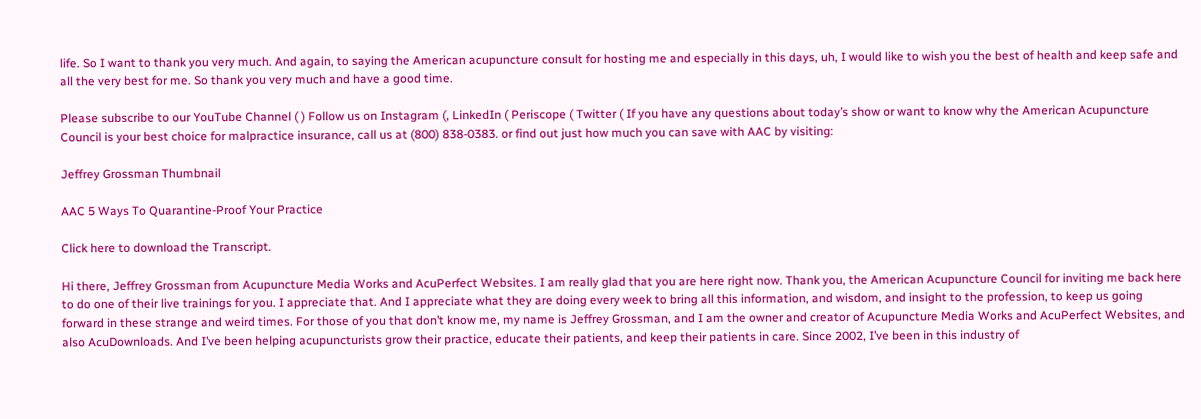life. So I want to thank you very much. And again, to saying the American acupuncture consult for hosting me and especially in this days, uh, I would like to wish you the best of health and keep safe and all the very best for me. So thank you very much and have a good time.

Please subscribe to our YouTube Channel ( ) Follow us on Instagram (, LinkedIn ( Periscope ( Twitter ( If you have any questions about today’s show or want to know why the American Acupuncture Council is your best choice for malpractice insurance, call us at (800) 838-0383. or find out just how much you can save with AAC by visiting:

Jeffrey Grossman Thumbnail

AAC 5 Ways To Quarantine-Proof Your Practice

Click here to download the Transcript.

Hi there, Jeffrey Grossman from Acupuncture Media Works and AcuPerfect Websites. I am really glad that you are here right now. Thank you, the American Acupuncture Council for inviting me back here to do one of their live trainings for you. I appreciate that. And I appreciate what they are doing every week to bring all this information, and wisdom, and insight to the profession, to keep us going forward in these strange and weird times. For those of you that don’t know me, my name is Jeffrey Grossman, and I am the owner and creator of Acupuncture Media Works and AcuPerfect Websites, and also AcuDownloads. And I’ve been helping acupuncturists grow their practice, educate their patients, and keep their patients in care. Since 2002, I’ve been in this industry of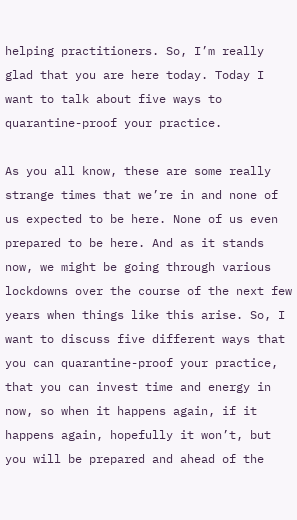helping practitioners. So, I’m really glad that you are here today. Today I want to talk about five ways to quarantine-proof your practice.

As you all know, these are some really strange times that we’re in and none of us expected to be here. None of us even prepared to be here. And as it stands now, we might be going through various lockdowns over the course of the next few years when things like this arise. So, I want to discuss five different ways that you can quarantine-proof your practice, that you can invest time and energy in now, so when it happens again, if it happens again, hopefully it won’t, but you will be prepared and ahead of the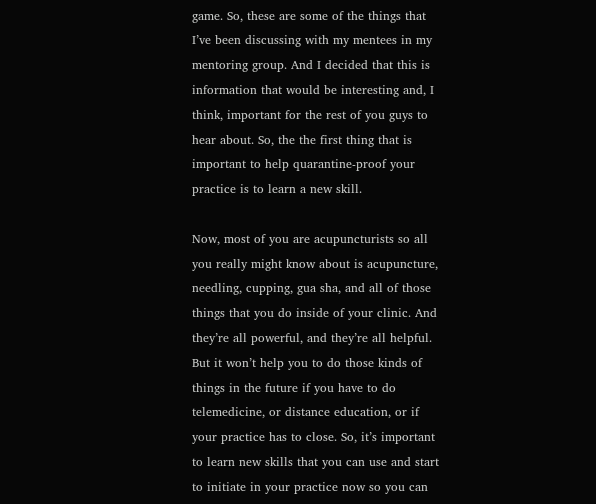game. So, these are some of the things that I’ve been discussing with my mentees in my mentoring group. And I decided that this is information that would be interesting and, I think, important for the rest of you guys to hear about. So, the the first thing that is important to help quarantine-proof your practice is to learn a new skill.

Now, most of you are acupuncturists so all you really might know about is acupuncture, needling, cupping, gua sha, and all of those things that you do inside of your clinic. And they’re all powerful, and they’re all helpful. But it won’t help you to do those kinds of things in the future if you have to do telemedicine, or distance education, or if your practice has to close. So, it’s important to learn new skills that you can use and start to initiate in your practice now so you can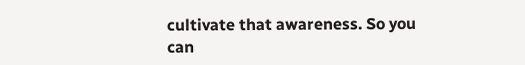cultivate that awareness. So you can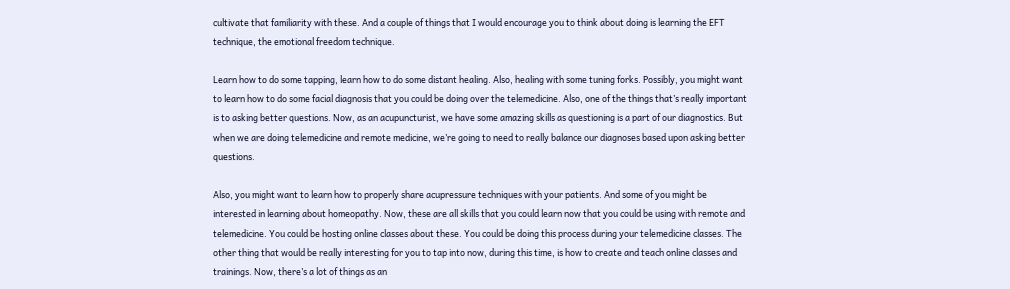cultivate that familiarity with these. And a couple of things that I would encourage you to think about doing is learning the EFT technique, the emotional freedom technique.

Learn how to do some tapping, learn how to do some distant healing. Also, healing with some tuning forks. Possibly, you might want to learn how to do some facial diagnosis that you could be doing over the telemedicine. Also, one of the things that’s really important is to asking better questions. Now, as an acupuncturist, we have some amazing skills as questioning is a part of our diagnostics. But when we are doing telemedicine and remote medicine, we’re going to need to really balance our diagnoses based upon asking better questions.

Also, you might want to learn how to properly share acupressure techniques with your patients. And some of you might be interested in learning about homeopathy. Now, these are all skills that you could learn now that you could be using with remote and telemedicine. You could be hosting online classes about these. You could be doing this process during your telemedicine classes. The other thing that would be really interesting for you to tap into now, during this time, is how to create and teach online classes and trainings. Now, there’s a lot of things as an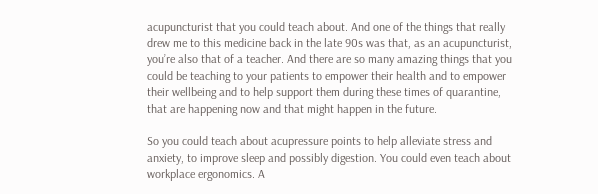acupuncturist that you could teach about. And one of the things that really drew me to this medicine back in the late 90s was that, as an acupuncturist, you’re also that of a teacher. And there are so many amazing things that you could be teaching to your patients to empower their health and to empower their wellbeing and to help support them during these times of quarantine, that are happening now and that might happen in the future.

So you could teach about acupressure points to help alleviate stress and anxiety, to improve sleep and possibly digestion. You could even teach about workplace ergonomics. A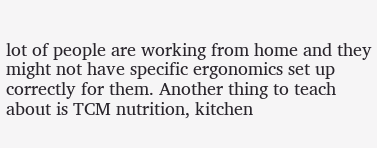lot of people are working from home and they might not have specific ergonomics set up correctly for them. Another thing to teach about is TCM nutrition, kitchen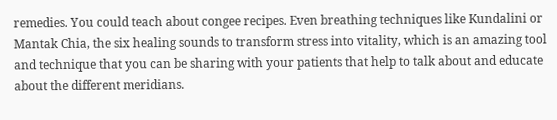remedies. You could teach about congee recipes. Even breathing techniques like Kundalini or Mantak Chia, the six healing sounds to transform stress into vitality, which is an amazing tool and technique that you can be sharing with your patients that help to talk about and educate about the different meridians.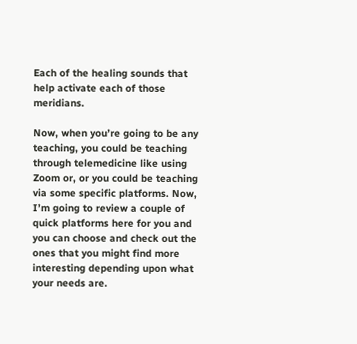Each of the healing sounds that help activate each of those meridians.

Now, when you’re going to be any teaching, you could be teaching through telemedicine like using Zoom or, or you could be teaching via some specific platforms. Now, I’m going to review a couple of quick platforms here for you and you can choose and check out the ones that you might find more interesting depending upon what your needs are.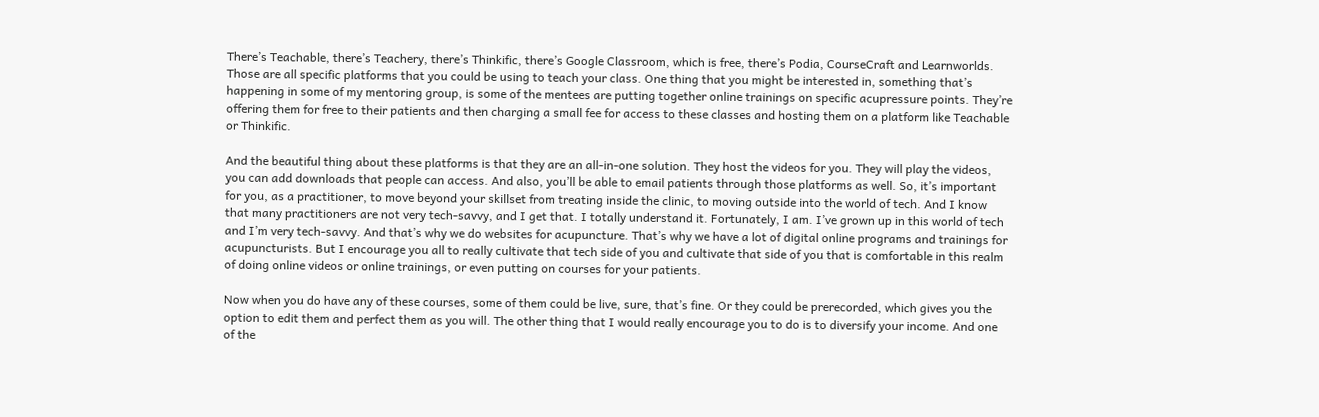There’s Teachable, there’s Teachery, there’s Thinkific, there’s Google Classroom, which is free, there’s Podia, CourseCraft and Learnworlds. Those are all specific platforms that you could be using to teach your class. One thing that you might be interested in, something that’s happening in some of my mentoring group, is some of the mentees are putting together online trainings on specific acupressure points. They’re offering them for free to their patients and then charging a small fee for access to these classes and hosting them on a platform like Teachable or Thinkific.

And the beautiful thing about these platforms is that they are an all-in-one solution. They host the videos for you. They will play the videos, you can add downloads that people can access. And also, you’ll be able to email patients through those platforms as well. So, it’s important for you, as a practitioner, to move beyond your skillset from treating inside the clinic, to moving outside into the world of tech. And I know that many practitioners are not very tech-savvy, and I get that. I totally understand it. Fortunately, I am. I’ve grown up in this world of tech and I’m very tech-savvy. And that’s why we do websites for acupuncture. That’s why we have a lot of digital online programs and trainings for acupuncturists. But I encourage you all to really cultivate that tech side of you and cultivate that side of you that is comfortable in this realm of doing online videos or online trainings, or even putting on courses for your patients.

Now when you do have any of these courses, some of them could be live, sure, that’s fine. Or they could be prerecorded, which gives you the option to edit them and perfect them as you will. The other thing that I would really encourage you to do is to diversify your income. And one of the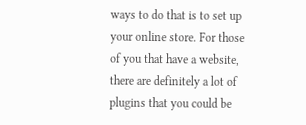ways to do that is to set up your online store. For those of you that have a website, there are definitely a lot of plugins that you could be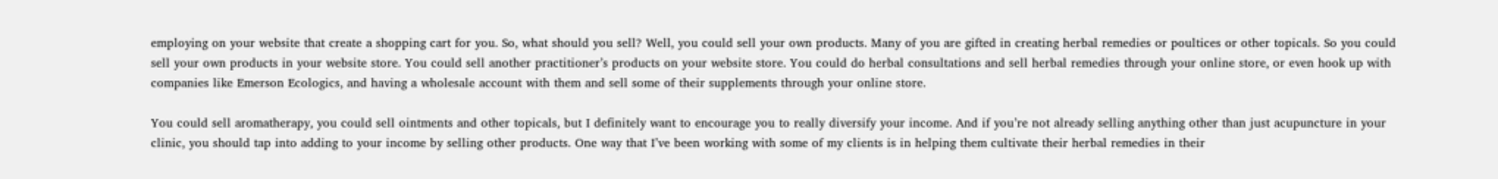employing on your website that create a shopping cart for you. So, what should you sell? Well, you could sell your own products. Many of you are gifted in creating herbal remedies or poultices or other topicals. So you could sell your own products in your website store. You could sell another practitioner’s products on your website store. You could do herbal consultations and sell herbal remedies through your online store, or even hook up with companies like Emerson Ecologics, and having a wholesale account with them and sell some of their supplements through your online store.

You could sell aromatherapy, you could sell ointments and other topicals, but I definitely want to encourage you to really diversify your income. And if you’re not already selling anything other than just acupuncture in your clinic, you should tap into adding to your income by selling other products. One way that I’ve been working with some of my clients is in helping them cultivate their herbal remedies in their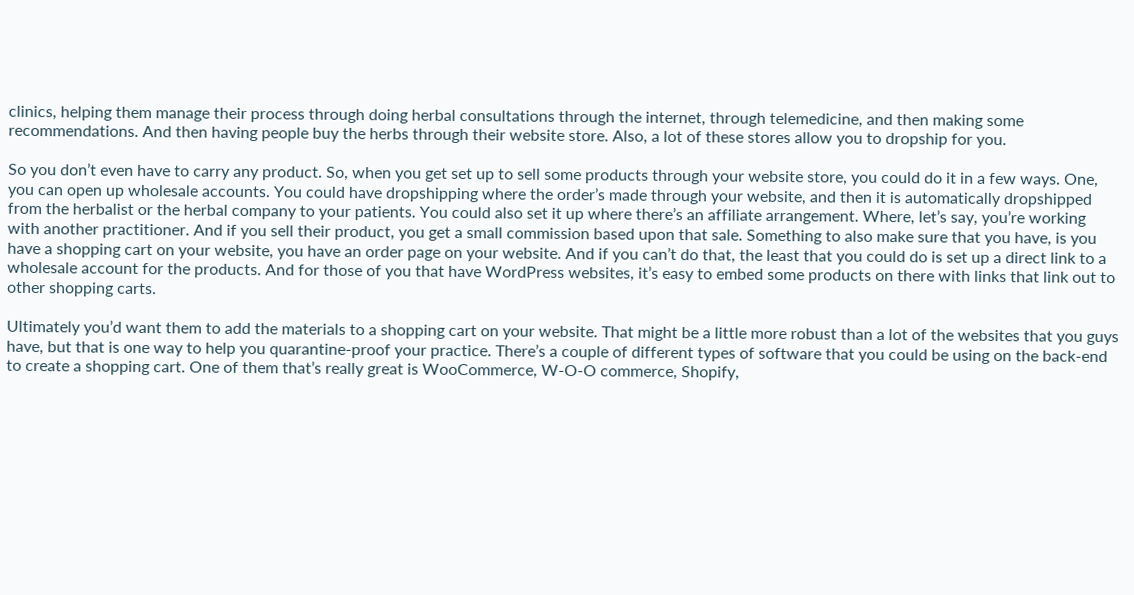clinics, helping them manage their process through doing herbal consultations through the internet, through telemedicine, and then making some recommendations. And then having people buy the herbs through their website store. Also, a lot of these stores allow you to dropship for you.

So you don’t even have to carry any product. So, when you get set up to sell some products through your website store, you could do it in a few ways. One, you can open up wholesale accounts. You could have dropshipping where the order’s made through your website, and then it is automatically dropshipped from the herbalist or the herbal company to your patients. You could also set it up where there’s an affiliate arrangement. Where, let’s say, you’re working with another practitioner. And if you sell their product, you get a small commission based upon that sale. Something to also make sure that you have, is you have a shopping cart on your website, you have an order page on your website. And if you can’t do that, the least that you could do is set up a direct link to a wholesale account for the products. And for those of you that have WordPress websites, it’s easy to embed some products on there with links that link out to other shopping carts.

Ultimately you’d want them to add the materials to a shopping cart on your website. That might be a little more robust than a lot of the websites that you guys have, but that is one way to help you quarantine-proof your practice. There’s a couple of different types of software that you could be using on the back-end to create a shopping cart. One of them that’s really great is WooCommerce, W-O-O commerce, Shopify,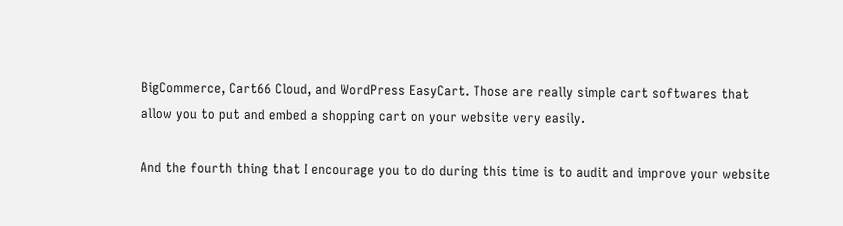BigCommerce, Cart66 Cloud, and WordPress EasyCart. Those are really simple cart softwares that allow you to put and embed a shopping cart on your website very easily.

And the fourth thing that I encourage you to do during this time is to audit and improve your website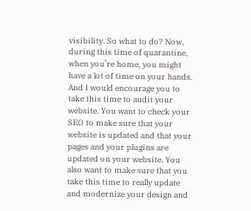visibility. So what to do? Now, during this time of quarantine, when you’re home, you might have a lot of time on your hands. And I would encourage you to take this time to audit your website. You want to check your SEO to make sure that your website is updated and that your pages and your plugins are updated on your website. You also want to make sure that you take this time to really update and modernize your design and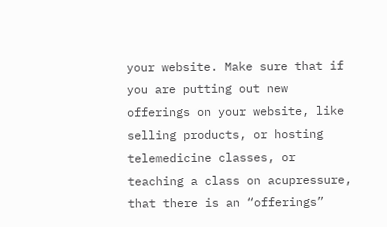your website. Make sure that if you are putting out new offerings on your website, like selling products, or hosting telemedicine classes, or teaching a class on acupressure, that there is an “offerings”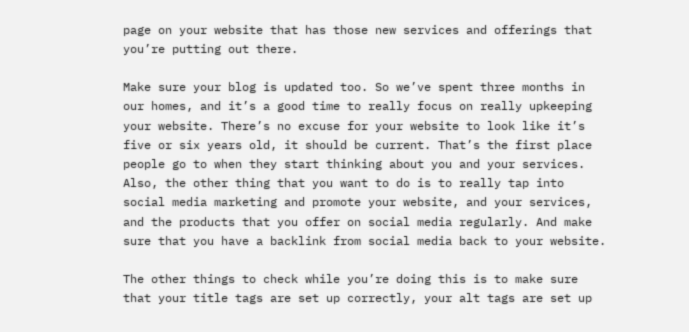page on your website that has those new services and offerings that you’re putting out there.

Make sure your blog is updated too. So we’ve spent three months in our homes, and it’s a good time to really focus on really upkeeping your website. There’s no excuse for your website to look like it’s five or six years old, it should be current. That’s the first place people go to when they start thinking about you and your services. Also, the other thing that you want to do is to really tap into social media marketing and promote your website, and your services, and the products that you offer on social media regularly. And make sure that you have a backlink from social media back to your website.

The other things to check while you’re doing this is to make sure that your title tags are set up correctly, your alt tags are set up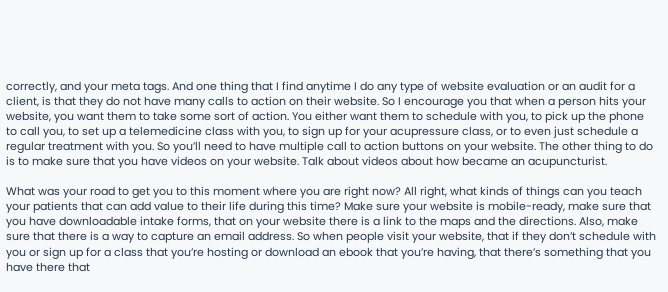correctly, and your meta tags. And one thing that I find anytime I do any type of website evaluation or an audit for a client, is that they do not have many calls to action on their website. So I encourage you that when a person hits your website, you want them to take some sort of action. You either want them to schedule with you, to pick up the phone to call you, to set up a telemedicine class with you, to sign up for your acupressure class, or to even just schedule a regular treatment with you. So you’ll need to have multiple call to action buttons on your website. The other thing to do is to make sure that you have videos on your website. Talk about videos about how became an acupuncturist.

What was your road to get you to this moment where you are right now? All right, what kinds of things can you teach your patients that can add value to their life during this time? Make sure your website is mobile-ready, make sure that you have downloadable intake forms, that on your website there is a link to the maps and the directions. Also, make sure that there is a way to capture an email address. So when people visit your website, that if they don’t schedule with you or sign up for a class that you’re hosting or download an ebook that you’re having, that there’s something that you have there that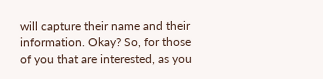will capture their name and their information. Okay? So, for those of you that are interested, as you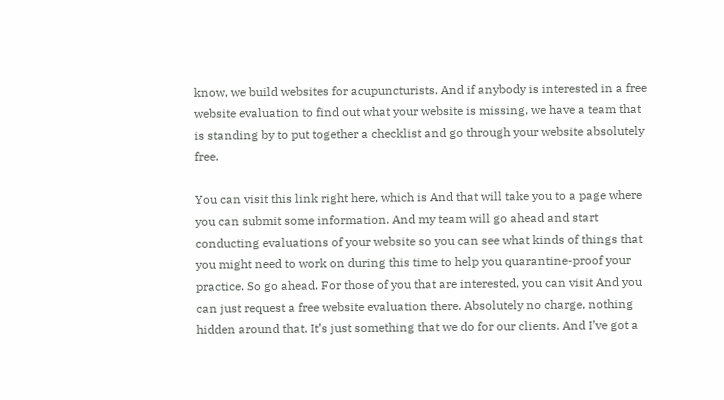know, we build websites for acupuncturists. And if anybody is interested in a free website evaluation to find out what your website is missing, we have a team that is standing by to put together a checklist and go through your website absolutely free.

You can visit this link right here, which is And that will take you to a page where you can submit some information. And my team will go ahead and start conducting evaluations of your website so you can see what kinds of things that you might need to work on during this time to help you quarantine-proof your practice. So go ahead. For those of you that are interested, you can visit And you can just request a free website evaluation there. Absolutely no charge, nothing hidden around that. It’s just something that we do for our clients. And I’ve got a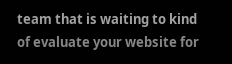team that is waiting to kind of evaluate your website for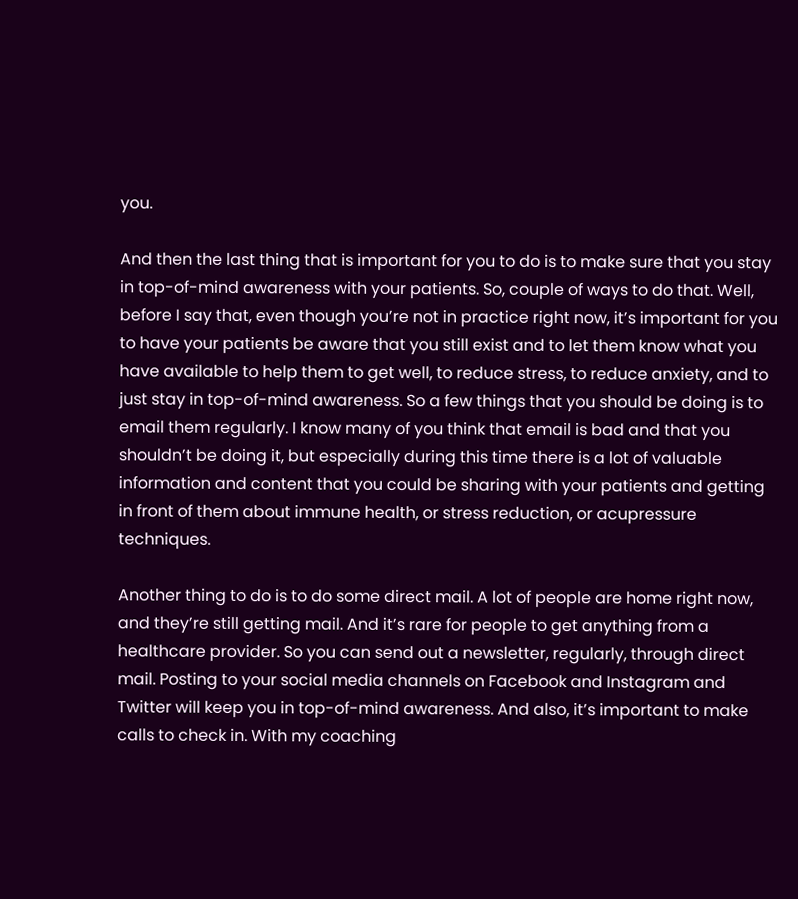you.

And then the last thing that is important for you to do is to make sure that you stay in top-of-mind awareness with your patients. So, couple of ways to do that. Well, before I say that, even though you’re not in practice right now, it’s important for you to have your patients be aware that you still exist and to let them know what you have available to help them to get well, to reduce stress, to reduce anxiety, and to just stay in top-of-mind awareness. So a few things that you should be doing is to email them regularly. I know many of you think that email is bad and that you shouldn’t be doing it, but especially during this time there is a lot of valuable information and content that you could be sharing with your patients and getting in front of them about immune health, or stress reduction, or acupressure techniques.

Another thing to do is to do some direct mail. A lot of people are home right now, and they’re still getting mail. And it’s rare for people to get anything from a healthcare provider. So you can send out a newsletter, regularly, through direct mail. Posting to your social media channels on Facebook and Instagram and Twitter will keep you in top-of-mind awareness. And also, it’s important to make calls to check in. With my coaching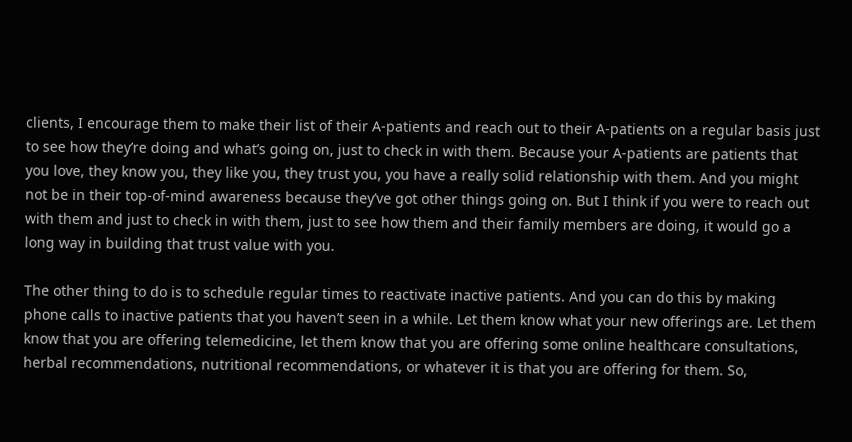clients, I encourage them to make their list of their A-patients and reach out to their A-patients on a regular basis just to see how they’re doing and what’s going on, just to check in with them. Because your A-patients are patients that you love, they know you, they like you, they trust you, you have a really solid relationship with them. And you might not be in their top-of-mind awareness because they’ve got other things going on. But I think if you were to reach out with them and just to check in with them, just to see how them and their family members are doing, it would go a long way in building that trust value with you.

The other thing to do is to schedule regular times to reactivate inactive patients. And you can do this by making phone calls to inactive patients that you haven’t seen in a while. Let them know what your new offerings are. Let them know that you are offering telemedicine, let them know that you are offering some online healthcare consultations, herbal recommendations, nutritional recommendations, or whatever it is that you are offering for them. So,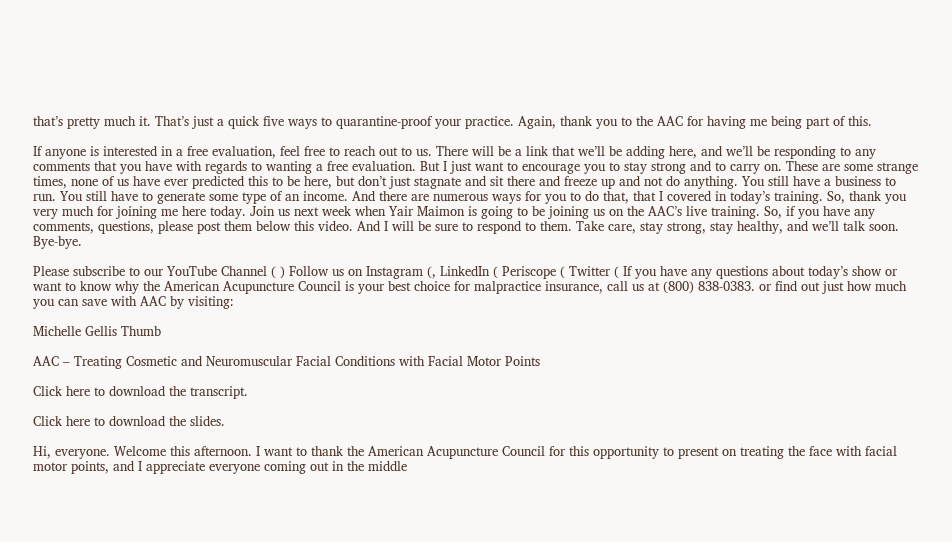that’s pretty much it. That’s just a quick five ways to quarantine-proof your practice. Again, thank you to the AAC for having me being part of this.

If anyone is interested in a free evaluation, feel free to reach out to us. There will be a link that we’ll be adding here, and we’ll be responding to any comments that you have with regards to wanting a free evaluation. But I just want to encourage you to stay strong and to carry on. These are some strange times, none of us have ever predicted this to be here, but don’t just stagnate and sit there and freeze up and not do anything. You still have a business to run. You still have to generate some type of an income. And there are numerous ways for you to do that, that I covered in today’s training. So, thank you very much for joining me here today. Join us next week when Yair Maimon is going to be joining us on the AAC’s live training. So, if you have any comments, questions, please post them below this video. And I will be sure to respond to them. Take care, stay strong, stay healthy, and we’ll talk soon. Bye-bye.

Please subscribe to our YouTube Channel ( ) Follow us on Instagram (, LinkedIn ( Periscope ( Twitter ( If you have any questions about today’s show or want to know why the American Acupuncture Council is your best choice for malpractice insurance, call us at (800) 838-0383. or find out just how much you can save with AAC by visiting:

Michelle Gellis Thumb

AAC – Treating Cosmetic and Neuromuscular Facial Conditions with Facial Motor Points

Click here to download the transcript.

Click here to download the slides.

Hi, everyone. Welcome this afternoon. I want to thank the American Acupuncture Council for this opportunity to present on treating the face with facial motor points, and I appreciate everyone coming out in the middle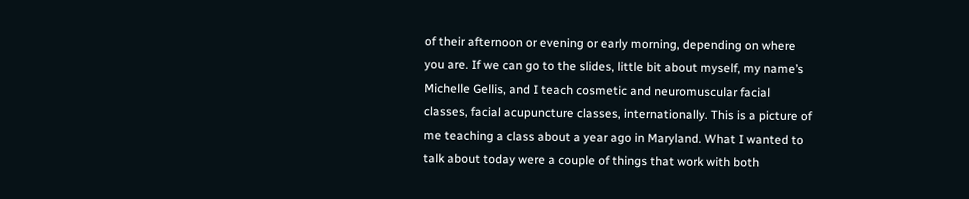of their afternoon or evening or early morning, depending on where you are. If we can go to the slides, little bit about myself, my name’s Michelle Gellis, and I teach cosmetic and neuromuscular facial classes, facial acupuncture classes, internationally. This is a picture of me teaching a class about a year ago in Maryland. What I wanted to talk about today were a couple of things that work with both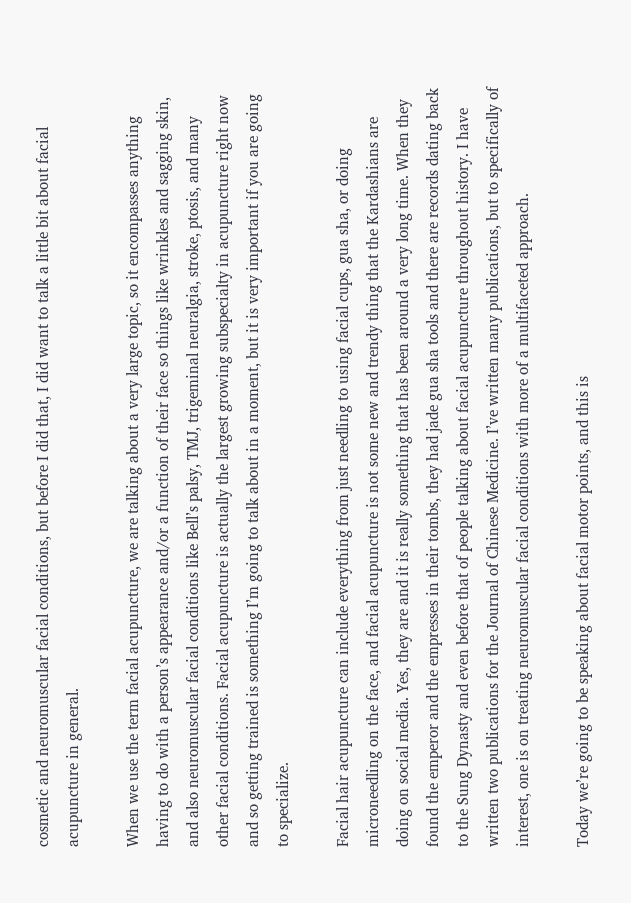cosmetic and neuromuscular facial conditions, but before I did that, I did want to talk a little bit about facial acupuncture in general.

When we use the term facial acupuncture, we are talking about a very large topic, so it encompasses anything having to do with a person’s appearance and/or a function of their face so things like wrinkles and sagging skin, and also neuromuscular facial conditions like Bell’s palsy, TMJ, trigeminal neuralgia, stroke, ptosis, and many other facial conditions. Facial acupuncture is actually the largest growing subspecialty in acupuncture right now and so getting trained is something I’m going to talk about in a moment, but it is very important if you are going to specialize.

Facial hair acupuncture can include everything from just needling to using facial cups, gua sha, or doing microneedling on the face, and facial acupuncture is not some new and trendy thing that the Kardashians are doing on social media. Yes, they are and it is really something that has been around a very long time. When they found the emperor and the empresses in their tombs, they had jade gua sha tools and there are records dating back to the Sung Dynasty and even before that of people talking about facial acupuncture throughout history. I have written two publications for the Journal of Chinese Medicine. I’ve written many publications, but to specifically of interest, one is on treating neuromuscular facial conditions with more of a multifaceted approach.

Today we’re going to be speaking about facial motor points, and this is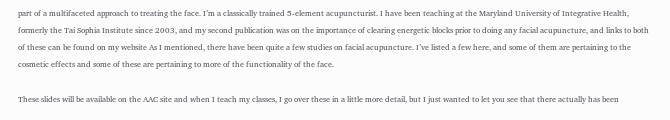part of a multifaceted approach to treating the face. I’m a classically trained 5-element acupuncturist. I have been teaching at the Maryland University of Integrative Health, formerly the Tai Sophia Institute since 2003, and my second publication was on the importance of clearing energetic blocks prior to doing any facial acupuncture, and links to both of these can be found on my website As I mentioned, there have been quite a few studies on facial acupuncture. I’ve listed a few here, and some of them are pertaining to the cosmetic effects and some of these are pertaining to more of the functionality of the face.

These slides will be available on the AAC site and when I teach my classes, I go over these in a little more detail, but I just wanted to let you see that there actually has been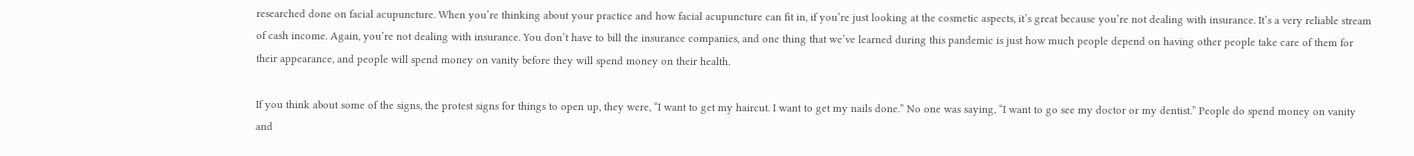researched done on facial acupuncture. When you’re thinking about your practice and how facial acupuncture can fit in, if you’re just looking at the cosmetic aspects, it’s great because you’re not dealing with insurance. It’s a very reliable stream of cash income. Again, you’re not dealing with insurance. You don’t have to bill the insurance companies, and one thing that we’ve learned during this pandemic is just how much people depend on having other people take care of them for their appearance, and people will spend money on vanity before they will spend money on their health.

If you think about some of the signs, the protest signs for things to open up, they were, “I want to get my haircut. I want to get my nails done.” No one was saying, “I want to go see my doctor or my dentist.” People do spend money on vanity and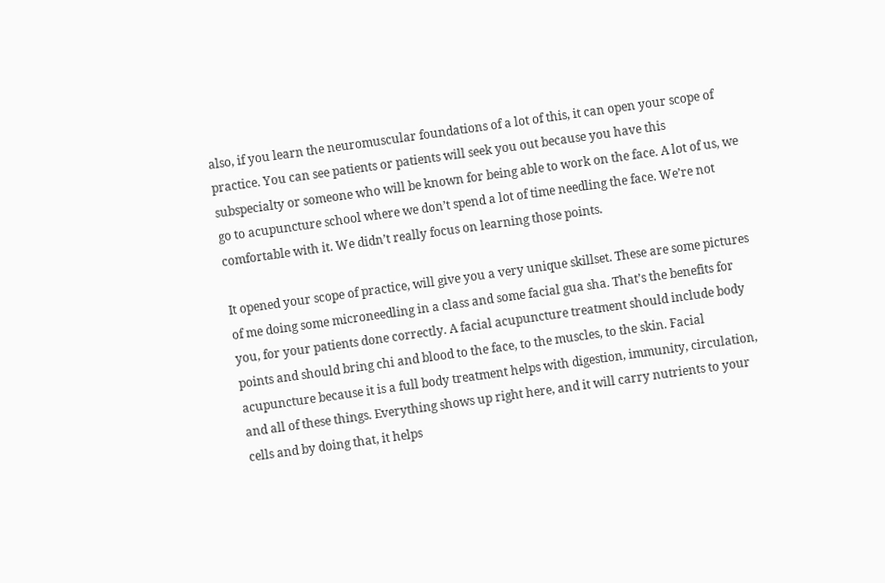also, if you learn the neuromuscular foundations of a lot of this, it can open your scope of practice. You can see patients or patients will seek you out because you have this subspecialty or someone who will be known for being able to work on the face. A lot of us, we go to acupuncture school where we don’t spend a lot of time needling the face. We’re not comfortable with it. We didn’t really focus on learning those points.

It opened your scope of practice, will give you a very unique skillset. These are some pictures of me doing some microneedling in a class and some facial gua sha. That’s the benefits for you, for your patients done correctly. A facial acupuncture treatment should include body points and should bring chi and blood to the face, to the muscles, to the skin. Facial acupuncture because it is a full body treatment helps with digestion, immunity, circulation, and all of these things. Everything shows up right here, and it will carry nutrients to your cells and by doing that, it helps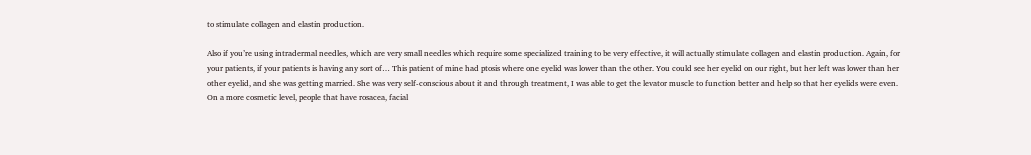to stimulate collagen and elastin production.

Also if you’re using intradermal needles, which are very small needles which require some specialized training to be very effective, it will actually stimulate collagen and elastin production. Again, for your patients, if your patients is having any sort of… This patient of mine had ptosis where one eyelid was lower than the other. You could see her eyelid on our right, but her left was lower than her other eyelid, and she was getting married. She was very self-conscious about it and through treatment, I was able to get the levator muscle to function better and help so that her eyelids were even. On a more cosmetic level, people that have rosacea, facial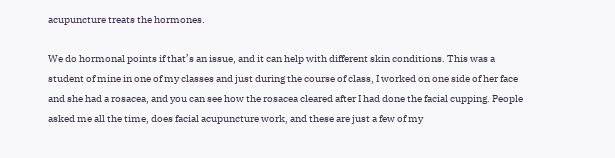acupuncture treats the hormones.

We do hormonal points if that’s an issue, and it can help with different skin conditions. This was a student of mine in one of my classes and just during the course of class, I worked on one side of her face and she had a rosacea, and you can see how the rosacea cleared after I had done the facial cupping. People asked me all the time, does facial acupuncture work, and these are just a few of my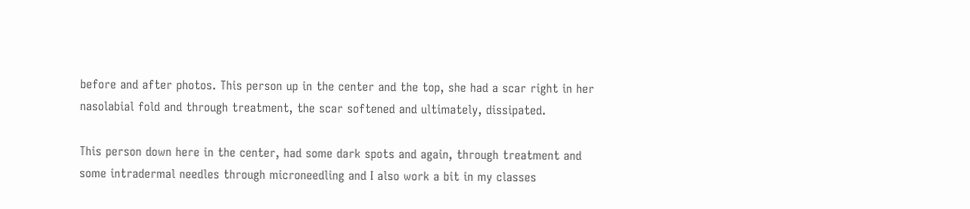before and after photos. This person up in the center and the top, she had a scar right in her nasolabial fold and through treatment, the scar softened and ultimately, dissipated.

This person down here in the center, had some dark spots and again, through treatment and some intradermal needles through microneedling and I also work a bit in my classes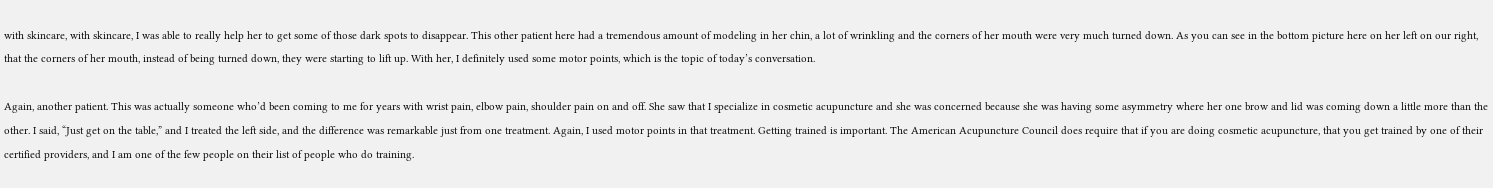with skincare, with skincare, I was able to really help her to get some of those dark spots to disappear. This other patient here had a tremendous amount of modeling in her chin, a lot of wrinkling and the corners of her mouth were very much turned down. As you can see in the bottom picture here on her left on our right, that the corners of her mouth, instead of being turned down, they were starting to lift up. With her, I definitely used some motor points, which is the topic of today’s conversation.

Again, another patient. This was actually someone who’d been coming to me for years with wrist pain, elbow pain, shoulder pain on and off. She saw that I specialize in cosmetic acupuncture and she was concerned because she was having some asymmetry where her one brow and lid was coming down a little more than the other. I said, “Just get on the table,” and I treated the left side, and the difference was remarkable just from one treatment. Again, I used motor points in that treatment. Getting trained is important. The American Acupuncture Council does require that if you are doing cosmetic acupuncture, that you get trained by one of their certified providers, and I am one of the few people on their list of people who do training.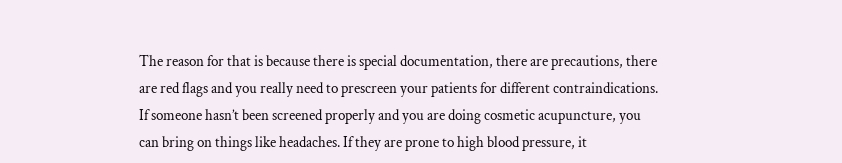The reason for that is because there is special documentation, there are precautions, there are red flags and you really need to prescreen your patients for different contraindications. If someone hasn’t been screened properly and you are doing cosmetic acupuncture, you can bring on things like headaches. If they are prone to high blood pressure, it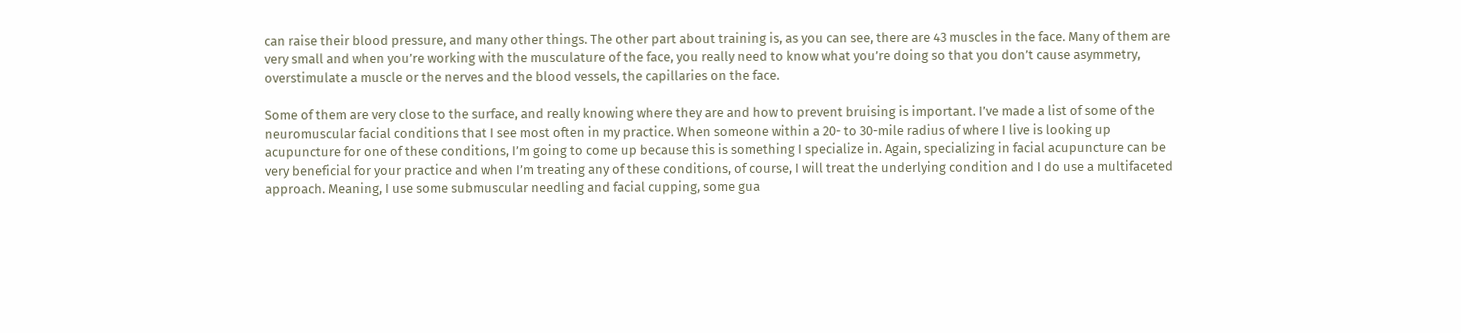can raise their blood pressure, and many other things. The other part about training is, as you can see, there are 43 muscles in the face. Many of them are very small and when you’re working with the musculature of the face, you really need to know what you’re doing so that you don’t cause asymmetry, overstimulate a muscle or the nerves and the blood vessels, the capillaries on the face.

Some of them are very close to the surface, and really knowing where they are and how to prevent bruising is important. I’ve made a list of some of the neuromuscular facial conditions that I see most often in my practice. When someone within a 20- to 30-mile radius of where I live is looking up acupuncture for one of these conditions, I’m going to come up because this is something I specialize in. Again, specializing in facial acupuncture can be very beneficial for your practice and when I’m treating any of these conditions, of course, I will treat the underlying condition and I do use a multifaceted approach. Meaning, I use some submuscular needling and facial cupping, some gua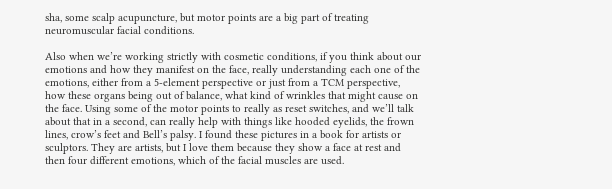sha, some scalp acupuncture, but motor points are a big part of treating neuromuscular facial conditions.

Also when we’re working strictly with cosmetic conditions, if you think about our emotions and how they manifest on the face, really understanding each one of the emotions, either from a 5-element perspective or just from a TCM perspective, how these organs being out of balance, what kind of wrinkles that might cause on the face. Using some of the motor points to really as reset switches, and we’ll talk about that in a second, can really help with things like hooded eyelids, the frown lines, crow’s feet and Bell’s palsy. I found these pictures in a book for artists or sculptors. They are artists, but I love them because they show a face at rest and then four different emotions, which of the facial muscles are used.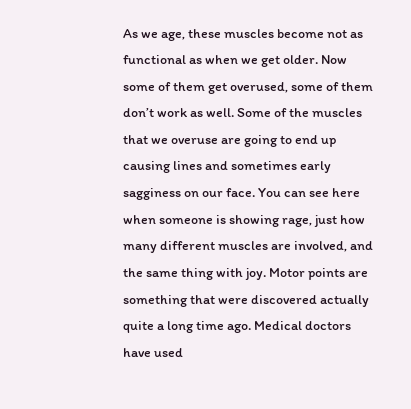As we age, these muscles become not as functional as when we get older. Now some of them get overused, some of them don’t work as well. Some of the muscles that we overuse are going to end up causing lines and sometimes early sagginess on our face. You can see here when someone is showing rage, just how many different muscles are involved, and the same thing with joy. Motor points are something that were discovered actually quite a long time ago. Medical doctors have used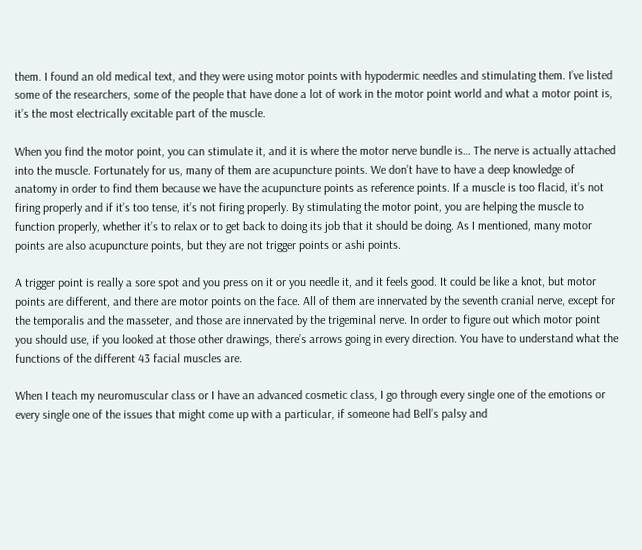them. I found an old medical text, and they were using motor points with hypodermic needles and stimulating them. I’ve listed some of the researchers, some of the people that have done a lot of work in the motor point world and what a motor point is, it’s the most electrically excitable part of the muscle.

When you find the motor point, you can stimulate it, and it is where the motor nerve bundle is… The nerve is actually attached into the muscle. Fortunately for us, many of them are acupuncture points. We don’t have to have a deep knowledge of anatomy in order to find them because we have the acupuncture points as reference points. If a muscle is too flacid, it’s not firing properly and if it’s too tense, it’s not firing properly. By stimulating the motor point, you are helping the muscle to function properly, whether it’s to relax or to get back to doing its job that it should be doing. As I mentioned, many motor points are also acupuncture points, but they are not trigger points or ashi points.

A trigger point is really a sore spot and you press on it or you needle it, and it feels good. It could be like a knot, but motor points are different, and there are motor points on the face. All of them are innervated by the seventh cranial nerve, except for the temporalis and the masseter, and those are innervated by the trigeminal nerve. In order to figure out which motor point you should use, if you looked at those other drawings, there’s arrows going in every direction. You have to understand what the functions of the different 43 facial muscles are.

When I teach my neuromuscular class or I have an advanced cosmetic class, I go through every single one of the emotions or every single one of the issues that might come up with a particular, if someone had Bell’s palsy and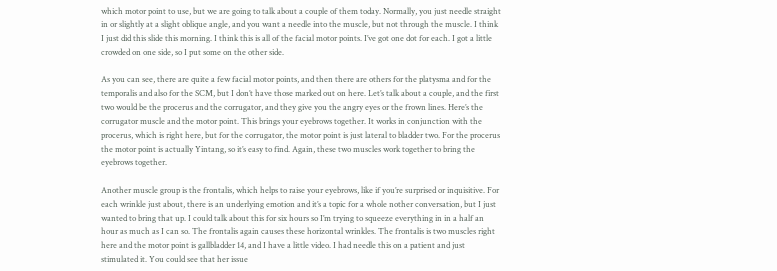which motor point to use, but we are going to talk about a couple of them today. Normally, you just needle straight in or slightly at a slight oblique angle, and you want a needle into the muscle, but not through the muscle. I think I just did this slide this morning. I think this is all of the facial motor points. I’ve got one dot for each. I got a little crowded on one side, so I put some on the other side.

As you can see, there are quite a few facial motor points, and then there are others for the platysma and for the temporalis and also for the SCM, but I don’t have those marked out on here. Let’s talk about a couple, and the first two would be the procerus and the corrugator, and they give you the angry eyes or the frown lines. Here’s the corrugator muscle and the motor point. This brings your eyebrows together. It works in conjunction with the procerus, which is right here, but for the corrugator, the motor point is just lateral to bladder two. For the procerus the motor point is actually Yintang, so it’s easy to find. Again, these two muscles work together to bring the eyebrows together.

Another muscle group is the frontalis, which helps to raise your eyebrows, like if you’re surprised or inquisitive. For each wrinkle just about, there is an underlying emotion and it’s a topic for a whole nother conversation, but I just wanted to bring that up. I could talk about this for six hours so I’m trying to squeeze everything in in a half an hour as much as I can so. The frontalis again causes these horizontal wrinkles. The frontalis is two muscles right here and the motor point is gallbladder 14, and I have a little video. I had needle this on a patient and just stimulated it. You could see that her issue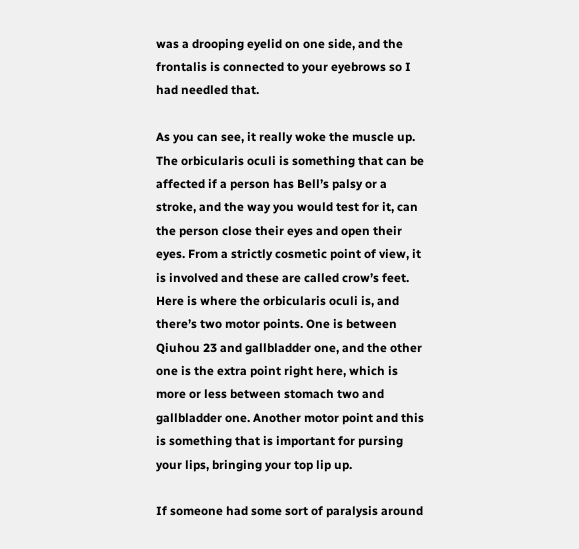was a drooping eyelid on one side, and the frontalis is connected to your eyebrows so I had needled that.

As you can see, it really woke the muscle up. The orbicularis oculi is something that can be affected if a person has Bell’s palsy or a stroke, and the way you would test for it, can the person close their eyes and open their eyes. From a strictly cosmetic point of view, it is involved and these are called crow’s feet. Here is where the orbicularis oculi is, and there’s two motor points. One is between Qiuhou 23 and gallbladder one, and the other one is the extra point right here, which is more or less between stomach two and gallbladder one. Another motor point and this is something that is important for pursing your lips, bringing your top lip up.

If someone had some sort of paralysis around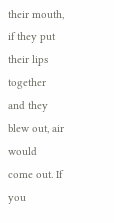their mouth, if they put their lips together and they blew out, air would come out. If you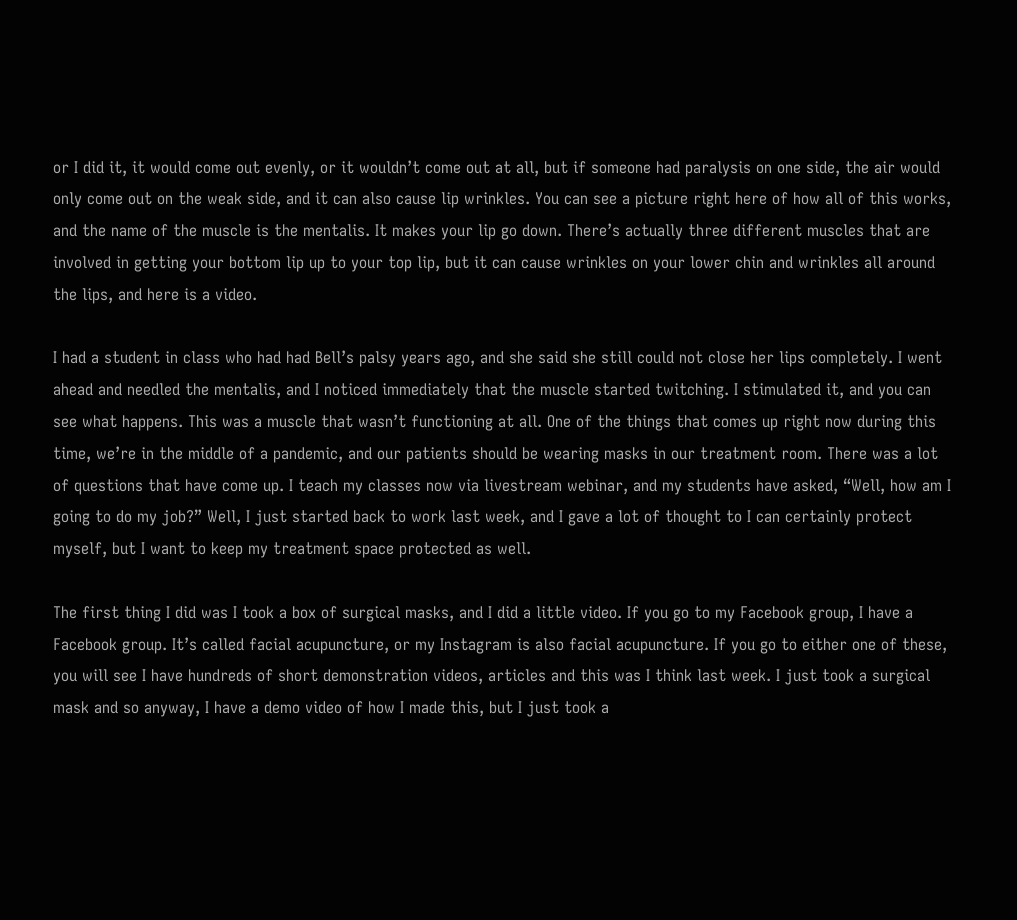or I did it, it would come out evenly, or it wouldn’t come out at all, but if someone had paralysis on one side, the air would only come out on the weak side, and it can also cause lip wrinkles. You can see a picture right here of how all of this works, and the name of the muscle is the mentalis. It makes your lip go down. There’s actually three different muscles that are involved in getting your bottom lip up to your top lip, but it can cause wrinkles on your lower chin and wrinkles all around the lips, and here is a video.

I had a student in class who had had Bell’s palsy years ago, and she said she still could not close her lips completely. I went ahead and needled the mentalis, and I noticed immediately that the muscle started twitching. I stimulated it, and you can see what happens. This was a muscle that wasn’t functioning at all. One of the things that comes up right now during this time, we’re in the middle of a pandemic, and our patients should be wearing masks in our treatment room. There was a lot of questions that have come up. I teach my classes now via livestream webinar, and my students have asked, “Well, how am I going to do my job?” Well, I just started back to work last week, and I gave a lot of thought to I can certainly protect myself, but I want to keep my treatment space protected as well.

The first thing I did was I took a box of surgical masks, and I did a little video. If you go to my Facebook group, I have a Facebook group. It’s called facial acupuncture, or my Instagram is also facial acupuncture. If you go to either one of these, you will see I have hundreds of short demonstration videos, articles and this was I think last week. I just took a surgical mask and so anyway, I have a demo video of how I made this, but I just took a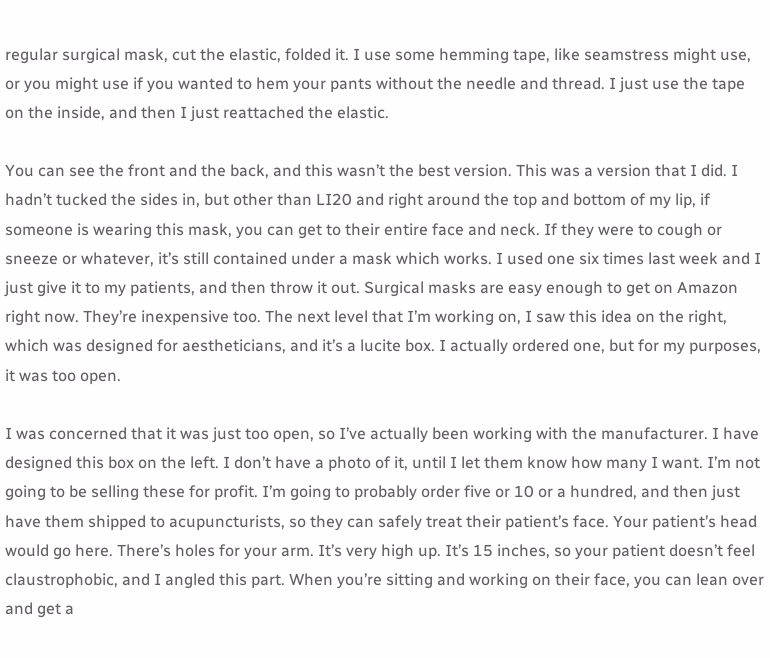regular surgical mask, cut the elastic, folded it. I use some hemming tape, like seamstress might use, or you might use if you wanted to hem your pants without the needle and thread. I just use the tape on the inside, and then I just reattached the elastic.

You can see the front and the back, and this wasn’t the best version. This was a version that I did. I hadn’t tucked the sides in, but other than LI20 and right around the top and bottom of my lip, if someone is wearing this mask, you can get to their entire face and neck. If they were to cough or sneeze or whatever, it’s still contained under a mask which works. I used one six times last week and I just give it to my patients, and then throw it out. Surgical masks are easy enough to get on Amazon right now. They’re inexpensive too. The next level that I’m working on, I saw this idea on the right, which was designed for aestheticians, and it’s a lucite box. I actually ordered one, but for my purposes, it was too open.

I was concerned that it was just too open, so I’ve actually been working with the manufacturer. I have designed this box on the left. I don’t have a photo of it, until I let them know how many I want. I’m not going to be selling these for profit. I’m going to probably order five or 10 or a hundred, and then just have them shipped to acupuncturists, so they can safely treat their patient’s face. Your patient’s head would go here. There’s holes for your arm. It’s very high up. It’s 15 inches, so your patient doesn’t feel claustrophobic, and I angled this part. When you’re sitting and working on their face, you can lean over and get a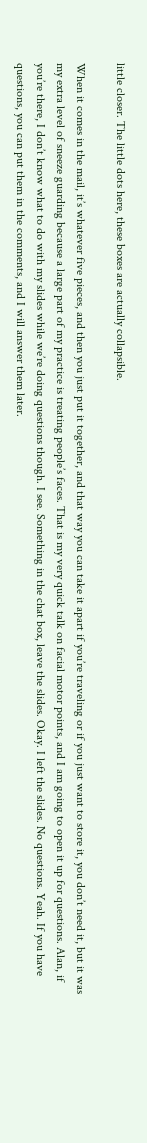little closer. The little dots here, these boxes are actually collapsible.

When it comes in the mail, it’s whatever five pieces, and then you just put it together, and that way you can take it apart if you’re traveling or if you just want to store it, you don’t need it, but it was my extra level of sneeze guarding because a large part of my practice is treating people’s faces. That is my very quick talk on facial motor points, and I am going to open it up for questions. Alan, if you’re there, I don’t know what to do with my slides while we’re doing questions though. I see. Something in the chat box, leave the slides. Okay. I left the slides. No questions. Yeah. If you have questions, you can put them in the comments, and I will answer them later.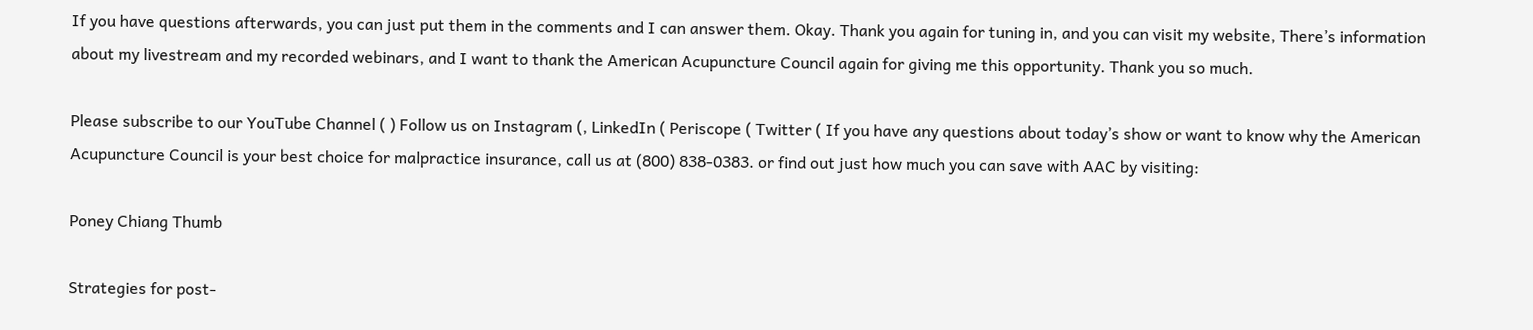If you have questions afterwards, you can just put them in the comments and I can answer them. Okay. Thank you again for tuning in, and you can visit my website, There’s information about my livestream and my recorded webinars, and I want to thank the American Acupuncture Council again for giving me this opportunity. Thank you so much.

Please subscribe to our YouTube Channel ( ) Follow us on Instagram (, LinkedIn ( Periscope ( Twitter ( If you have any questions about today’s show or want to know why the American Acupuncture Council is your best choice for malpractice insurance, call us at (800) 838-0383. or find out just how much you can save with AAC by visiting:

Poney Chiang Thumb

Strategies for post-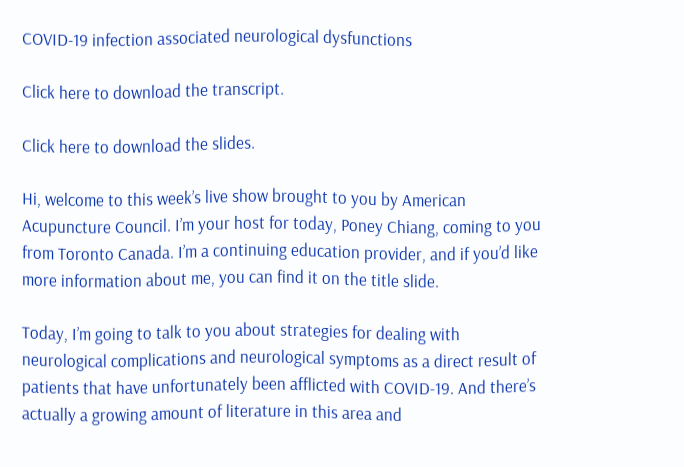COVID-19 infection associated neurological dysfunctions

Click here to download the transcript.

Click here to download the slides.

Hi, welcome to this week’s live show brought to you by American Acupuncture Council. I’m your host for today, Poney Chiang, coming to you from Toronto Canada. I’m a continuing education provider, and if you’d like more information about me, you can find it on the title slide.

Today, I’m going to talk to you about strategies for dealing with neurological complications and neurological symptoms as a direct result of patients that have unfortunately been afflicted with COVID-19. And there’s actually a growing amount of literature in this area and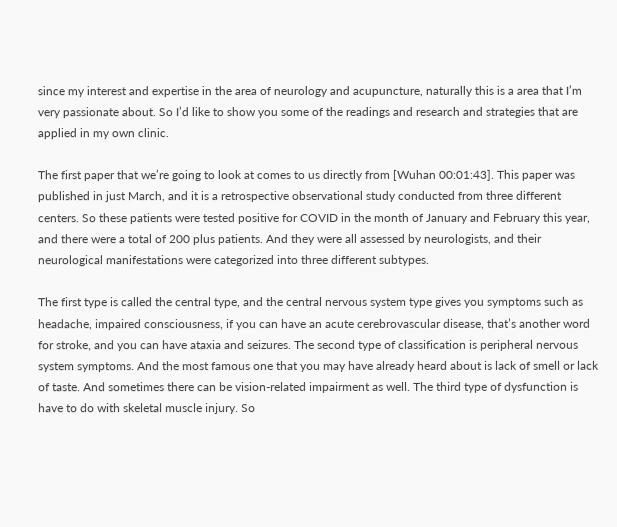since my interest and expertise in the area of neurology and acupuncture, naturally this is a area that I’m very passionate about. So I’d like to show you some of the readings and research and strategies that are applied in my own clinic.

The first paper that we’re going to look at comes to us directly from [Wuhan 00:01:43]. This paper was published in just March, and it is a retrospective observational study conducted from three different centers. So these patients were tested positive for COVID in the month of January and February this year, and there were a total of 200 plus patients. And they were all assessed by neurologists, and their neurological manifestations were categorized into three different subtypes.

The first type is called the central type, and the central nervous system type gives you symptoms such as headache, impaired consciousness, if you can have an acute cerebrovascular disease, that’s another word for stroke, and you can have ataxia and seizures. The second type of classification is peripheral nervous system symptoms. And the most famous one that you may have already heard about is lack of smell or lack of taste. And sometimes there can be vision-related impairment as well. The third type of dysfunction is have to do with skeletal muscle injury. So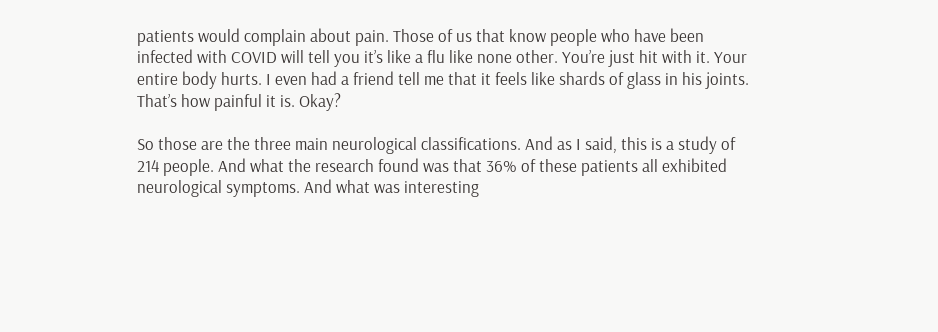patients would complain about pain. Those of us that know people who have been infected with COVID will tell you it’s like a flu like none other. You’re just hit with it. Your entire body hurts. I even had a friend tell me that it feels like shards of glass in his joints. That’s how painful it is. Okay?

So those are the three main neurological classifications. And as I said, this is a study of 214 people. And what the research found was that 36% of these patients all exhibited neurological symptoms. And what was interesting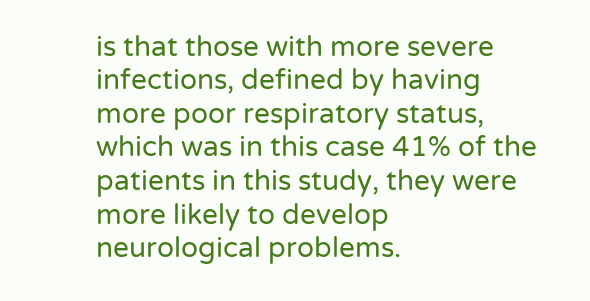is that those with more severe infections, defined by having more poor respiratory status, which was in this case 41% of the patients in this study, they were more likely to develop neurological problems.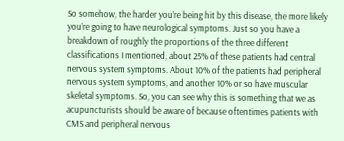So somehow, the harder you’re being hit by this disease, the more likely you’re going to have neurological symptoms. Just so you have a breakdown of roughly the proportions of the three different classifications I mentioned, about 25% of these patients had central nervous system symptoms. About 10% of the patients had peripheral nervous system symptoms, and another 10% or so have muscular skeletal symptoms. So, you can see why this is something that we as acupuncturists should be aware of because oftentimes patients with CMS and peripheral nervous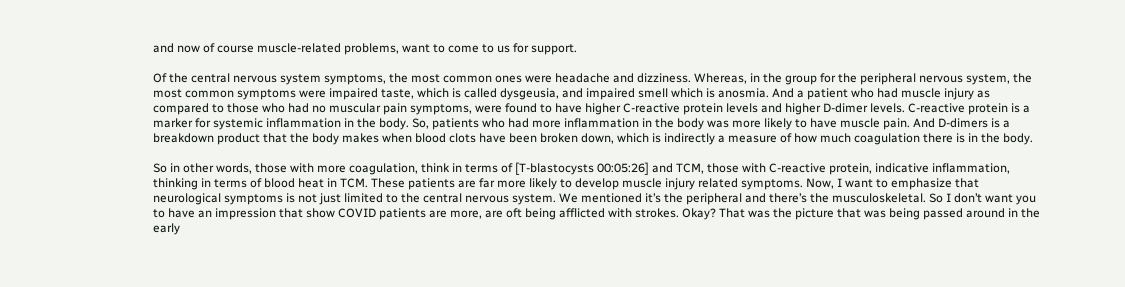and now of course muscle-related problems, want to come to us for support.

Of the central nervous system symptoms, the most common ones were headache and dizziness. Whereas, in the group for the peripheral nervous system, the most common symptoms were impaired taste, which is called dysgeusia, and impaired smell which is anosmia. And a patient who had muscle injury as compared to those who had no muscular pain symptoms, were found to have higher C-reactive protein levels and higher D-dimer levels. C-reactive protein is a marker for systemic inflammation in the body. So, patients who had more inflammation in the body was more likely to have muscle pain. And D-dimers is a breakdown product that the body makes when blood clots have been broken down, which is indirectly a measure of how much coagulation there is in the body.

So in other words, those with more coagulation, think in terms of [T-blastocysts 00:05:26] and TCM, those with C-reactive protein, indicative inflammation, thinking in terms of blood heat in TCM. These patients are far more likely to develop muscle injury related symptoms. Now, I want to emphasize that neurological symptoms is not just limited to the central nervous system. We mentioned it’s the peripheral and there’s the musculoskeletal. So I don’t want you to have an impression that show COVID patients are more, are oft being afflicted with strokes. Okay? That was the picture that was being passed around in the early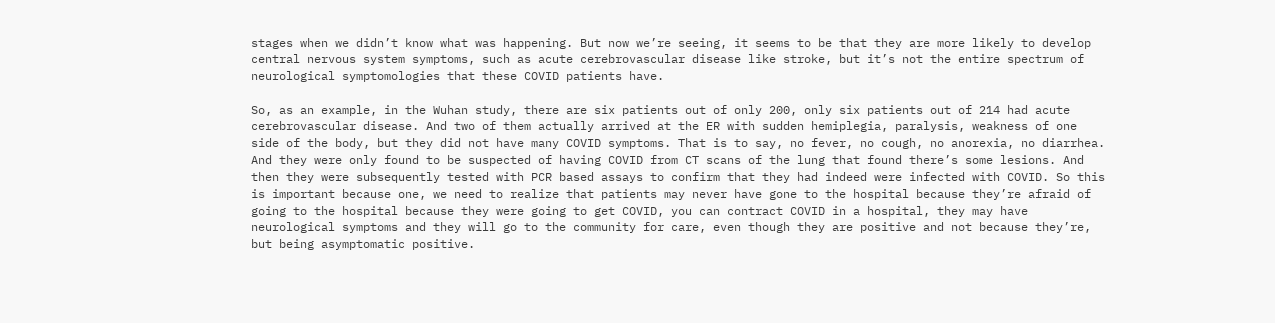stages when we didn’t know what was happening. But now we’re seeing, it seems to be that they are more likely to develop central nervous system symptoms, such as acute cerebrovascular disease like stroke, but it’s not the entire spectrum of neurological symptomologies that these COVID patients have.

So, as an example, in the Wuhan study, there are six patients out of only 200, only six patients out of 214 had acute cerebrovascular disease. And two of them actually arrived at the ER with sudden hemiplegia, paralysis, weakness of one side of the body, but they did not have many COVID symptoms. That is to say, no fever, no cough, no anorexia, no diarrhea. And they were only found to be suspected of having COVID from CT scans of the lung that found there’s some lesions. And then they were subsequently tested with PCR based assays to confirm that they had indeed were infected with COVID. So this is important because one, we need to realize that patients may never have gone to the hospital because they’re afraid of going to the hospital because they were going to get COVID, you can contract COVID in a hospital, they may have neurological symptoms and they will go to the community for care, even though they are positive and not because they’re, but being asymptomatic positive.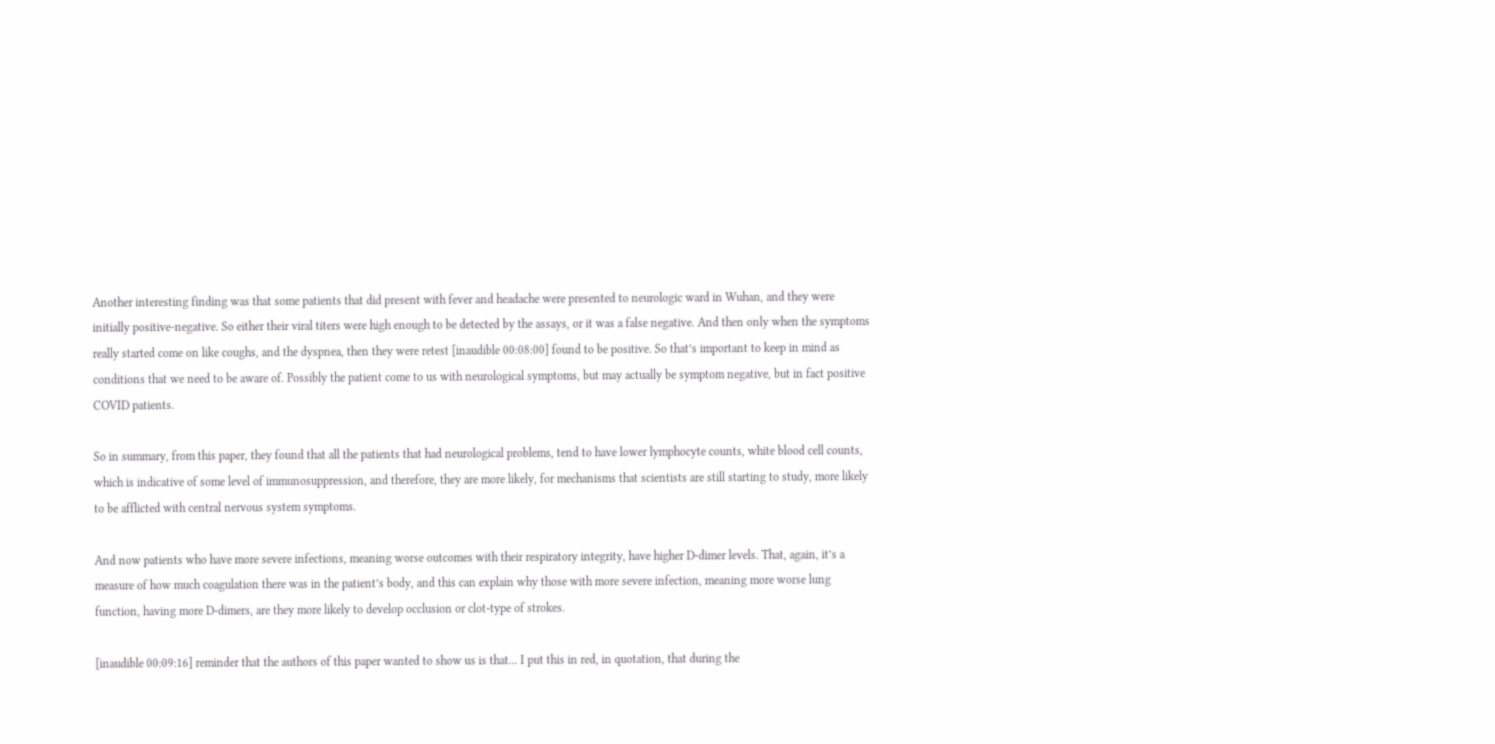Another interesting finding was that some patients that did present with fever and headache were presented to neurologic ward in Wuhan, and they were initially positive-negative. So either their viral titers were high enough to be detected by the assays, or it was a false negative. And then only when the symptoms really started come on like coughs, and the dyspnea, then they were retest [inaudible 00:08:00] found to be positive. So that’s important to keep in mind as conditions that we need to be aware of. Possibly the patient come to us with neurological symptoms, but may actually be symptom negative, but in fact positive COVID patients.

So in summary, from this paper, they found that all the patients that had neurological problems, tend to have lower lymphocyte counts, white blood cell counts, which is indicative of some level of immunosuppression, and therefore, they are more likely, for mechanisms that scientists are still starting to study, more likely to be afflicted with central nervous system symptoms.

And now patients who have more severe infections, meaning worse outcomes with their respiratory integrity, have higher D-dimer levels. That, again, it’s a measure of how much coagulation there was in the patient’s body, and this can explain why those with more severe infection, meaning more worse lung function, having more D-dimers, are they more likely to develop occlusion or clot-type of strokes.

[inaudible 00:09:16] reminder that the authors of this paper wanted to show us is that… I put this in red, in quotation, that during the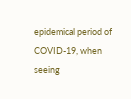epidemical period of COVID-19, when seeing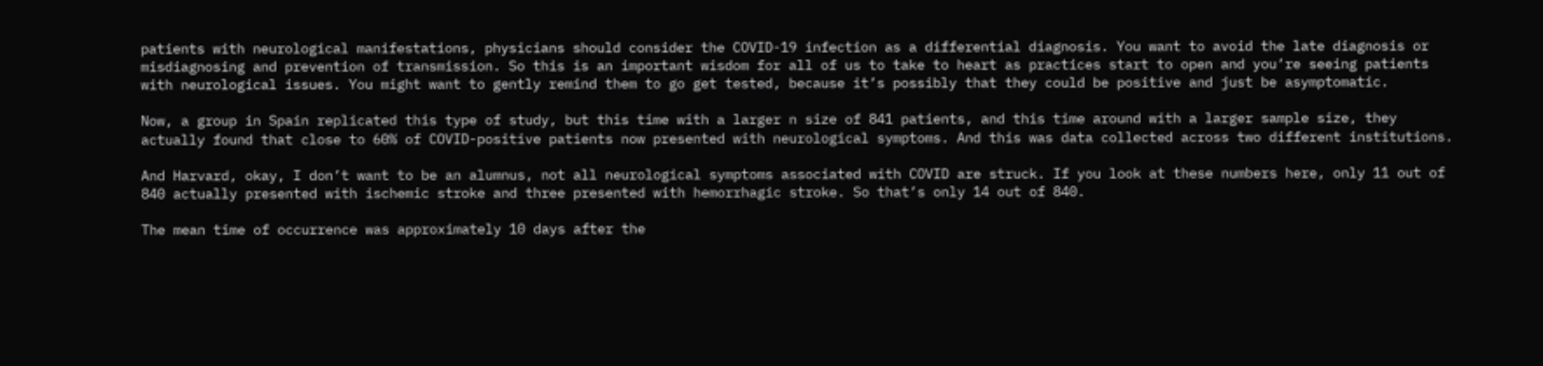patients with neurological manifestations, physicians should consider the COVID-19 infection as a differential diagnosis. You want to avoid the late diagnosis or misdiagnosing and prevention of transmission. So this is an important wisdom for all of us to take to heart as practices start to open and you’re seeing patients with neurological issues. You might want to gently remind them to go get tested, because it’s possibly that they could be positive and just be asymptomatic.

Now, a group in Spain replicated this type of study, but this time with a larger n size of 841 patients, and this time around with a larger sample size, they actually found that close to 60% of COVID-positive patients now presented with neurological symptoms. And this was data collected across two different institutions.

And Harvard, okay, I don’t want to be an alumnus, not all neurological symptoms associated with COVID are struck. If you look at these numbers here, only 11 out of 840 actually presented with ischemic stroke and three presented with hemorrhagic stroke. So that’s only 14 out of 840.

The mean time of occurrence was approximately 10 days after the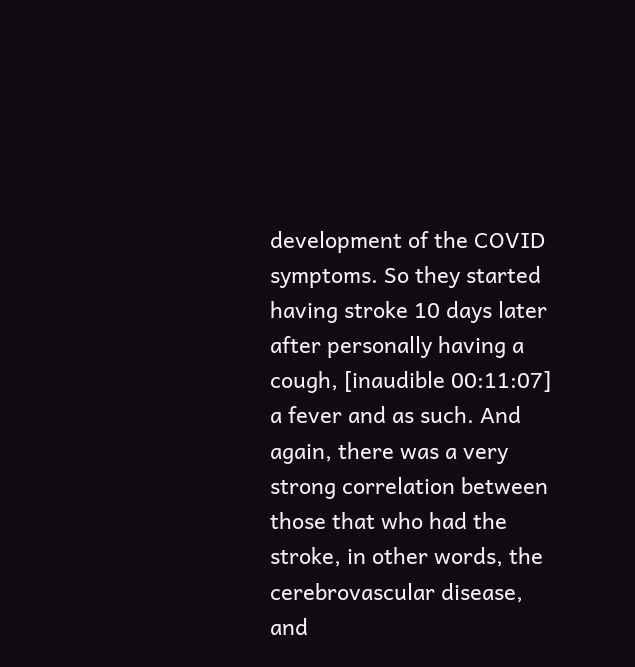development of the COVID symptoms. So they started having stroke 10 days later after personally having a cough, [inaudible 00:11:07] a fever and as such. And again, there was a very strong correlation between those that who had the stroke, in other words, the cerebrovascular disease, and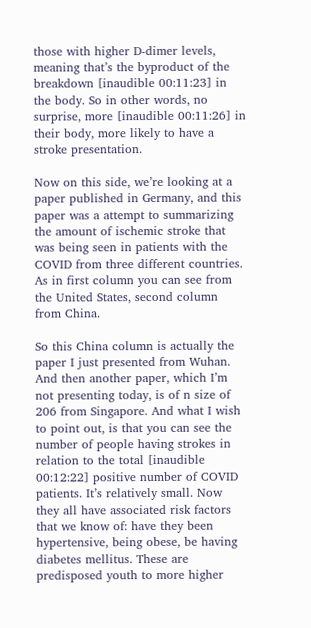those with higher D-dimer levels, meaning that’s the byproduct of the breakdown [inaudible 00:11:23] in the body. So in other words, no surprise, more [inaudible 00:11:26] in their body, more likely to have a stroke presentation.

Now on this side, we’re looking at a paper published in Germany, and this paper was a attempt to summarizing the amount of ischemic stroke that was being seen in patients with the COVID from three different countries. As in first column you can see from the United States, second column from China.

So this China column is actually the paper I just presented from Wuhan. And then another paper, which I’m not presenting today, is of n size of 206 from Singapore. And what I wish to point out, is that you can see the number of people having strokes in relation to the total [inaudible 00:12:22] positive number of COVID patients. It’s relatively small. Now they all have associated risk factors that we know of: have they been hypertensive, being obese, be having diabetes mellitus. These are predisposed youth to more higher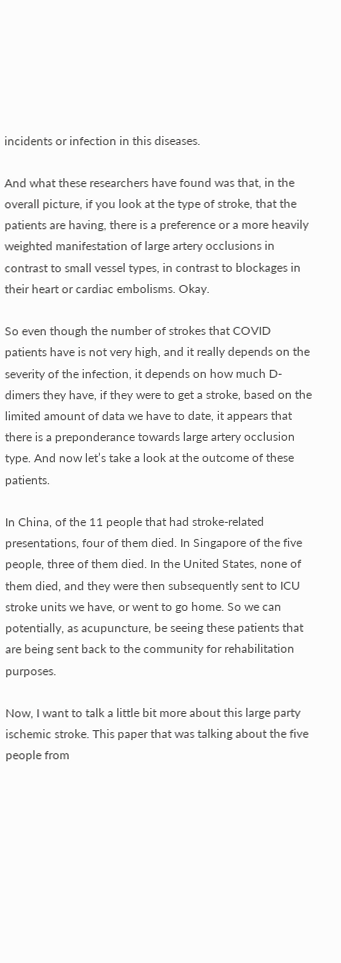incidents or infection in this diseases.

And what these researchers have found was that, in the overall picture, if you look at the type of stroke, that the patients are having, there is a preference or a more heavily weighted manifestation of large artery occlusions in contrast to small vessel types, in contrast to blockages in their heart or cardiac embolisms. Okay.

So even though the number of strokes that COVID patients have is not very high, and it really depends on the severity of the infection, it depends on how much D-dimers they have, if they were to get a stroke, based on the limited amount of data we have to date, it appears that there is a preponderance towards large artery occlusion type. And now let’s take a look at the outcome of these patients.

In China, of the 11 people that had stroke-related presentations, four of them died. In Singapore of the five people, three of them died. In the United States, none of them died, and they were then subsequently sent to ICU stroke units we have, or went to go home. So we can potentially, as acupuncture, be seeing these patients that are being sent back to the community for rehabilitation purposes.

Now, I want to talk a little bit more about this large party ischemic stroke. This paper that was talking about the five people from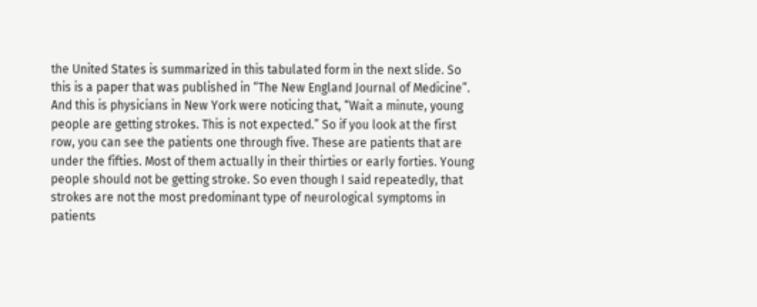the United States is summarized in this tabulated form in the next slide. So this is a paper that was published in “The New England Journal of Medicine”. And this is physicians in New York were noticing that, “Wait a minute, young people are getting strokes. This is not expected.” So if you look at the first row, you can see the patients one through five. These are patients that are under the fifties. Most of them actually in their thirties or early forties. Young people should not be getting stroke. So even though I said repeatedly, that strokes are not the most predominant type of neurological symptoms in patients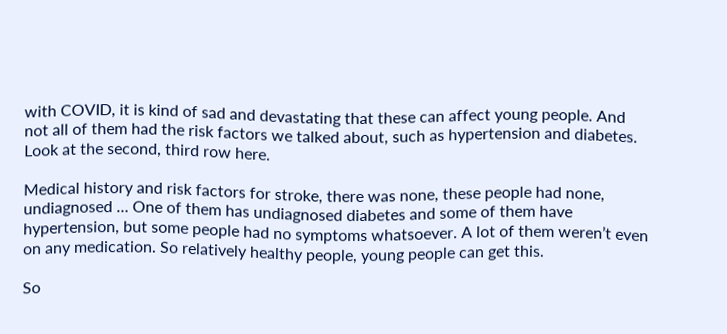with COVID, it is kind of sad and devastating that these can affect young people. And not all of them had the risk factors we talked about, such as hypertension and diabetes. Look at the second, third row here.

Medical history and risk factors for stroke, there was none, these people had none, undiagnosed … One of them has undiagnosed diabetes and some of them have hypertension, but some people had no symptoms whatsoever. A lot of them weren’t even on any medication. So relatively healthy people, young people can get this.

So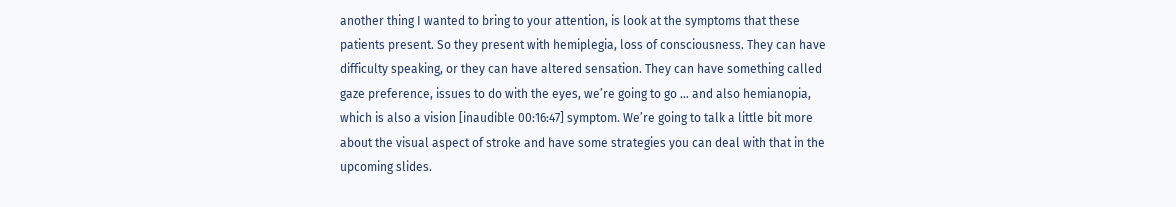another thing I wanted to bring to your attention, is look at the symptoms that these patients present. So they present with hemiplegia, loss of consciousness. They can have difficulty speaking, or they can have altered sensation. They can have something called gaze preference, issues to do with the eyes, we’re going to go … and also hemianopia, which is also a vision [inaudible 00:16:47] symptom. We’re going to talk a little bit more about the visual aspect of stroke and have some strategies you can deal with that in the upcoming slides.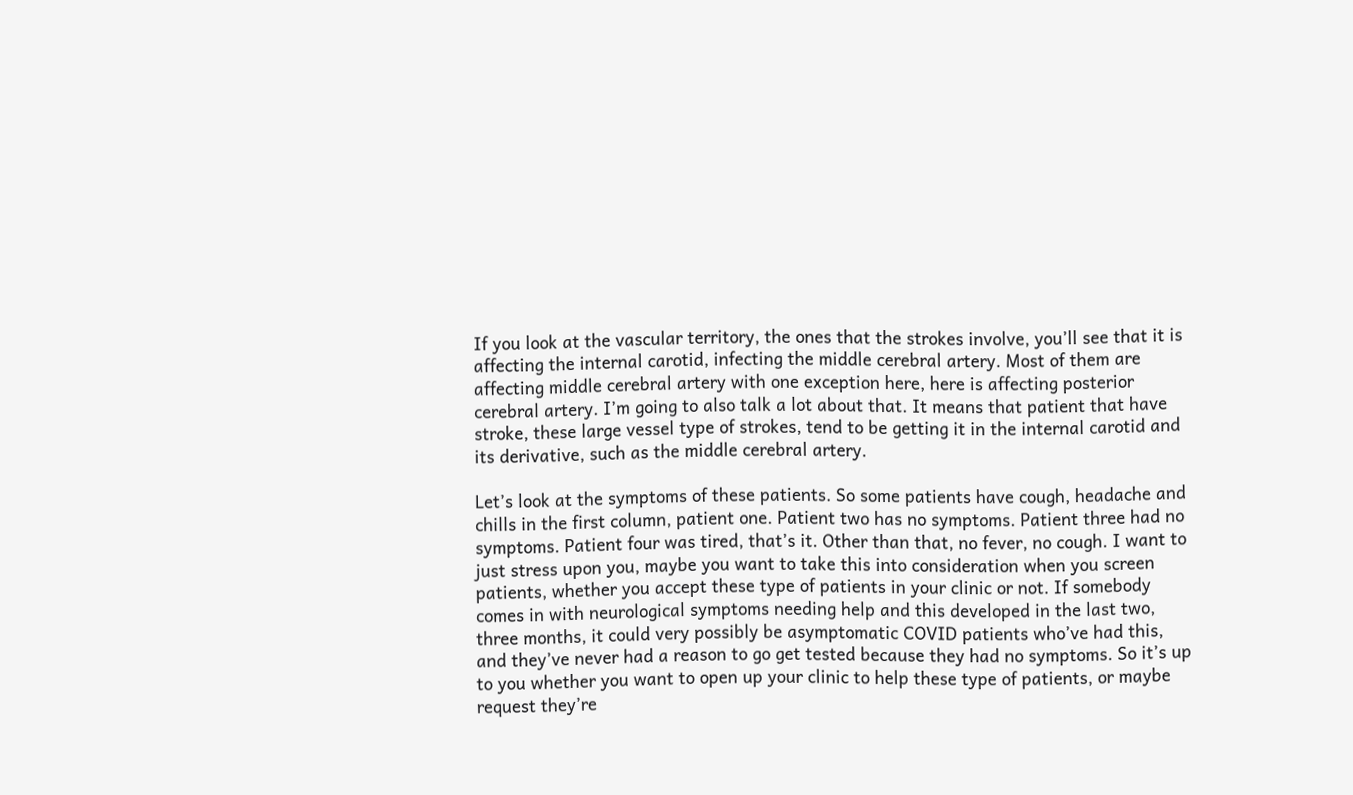If you look at the vascular territory, the ones that the strokes involve, you’ll see that it is affecting the internal carotid, infecting the middle cerebral artery. Most of them are affecting middle cerebral artery with one exception here, here is affecting posterior cerebral artery. I’m going to also talk a lot about that. It means that patient that have stroke, these large vessel type of strokes, tend to be getting it in the internal carotid and its derivative, such as the middle cerebral artery.

Let’s look at the symptoms of these patients. So some patients have cough, headache and chills in the first column, patient one. Patient two has no symptoms. Patient three had no symptoms. Patient four was tired, that’s it. Other than that, no fever, no cough. I want to just stress upon you, maybe you want to take this into consideration when you screen patients, whether you accept these type of patients in your clinic or not. If somebody comes in with neurological symptoms needing help and this developed in the last two, three months, it could very possibly be asymptomatic COVID patients who’ve had this, and they’ve never had a reason to go get tested because they had no symptoms. So it’s up to you whether you want to open up your clinic to help these type of patients, or maybe request they’re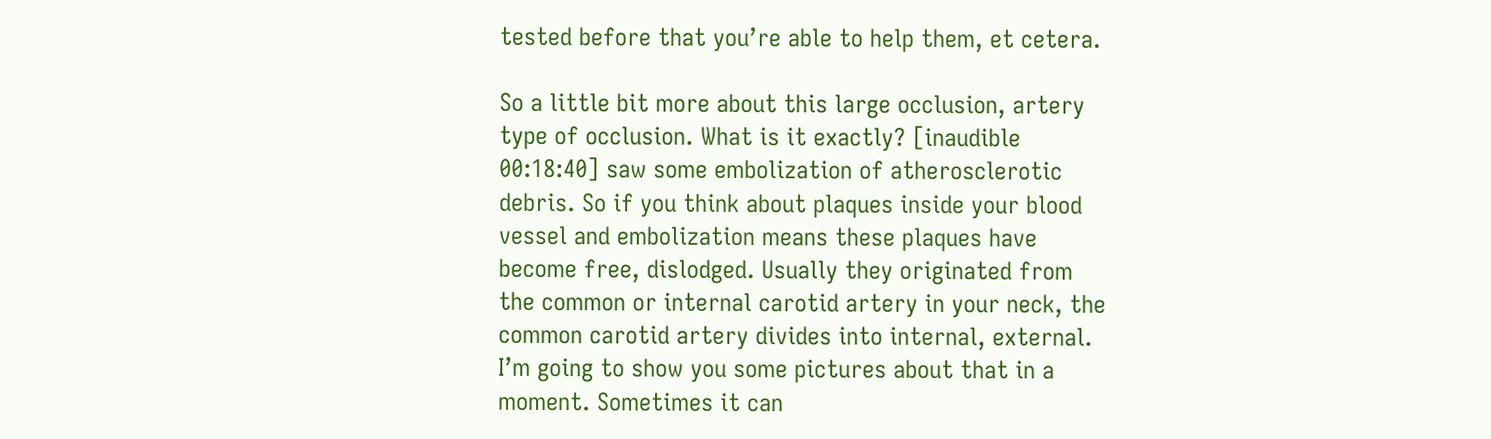tested before that you’re able to help them, et cetera.

So a little bit more about this large occlusion, artery type of occlusion. What is it exactly? [inaudible 00:18:40] saw some embolization of atherosclerotic debris. So if you think about plaques inside your blood vessel and embolization means these plaques have become free, dislodged. Usually they originated from the common or internal carotid artery in your neck, the common carotid artery divides into internal, external. I’m going to show you some pictures about that in a moment. Sometimes it can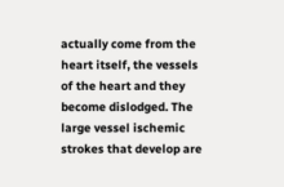actually come from the heart itself, the vessels of the heart and they become dislodged. The large vessel ischemic strokes that develop are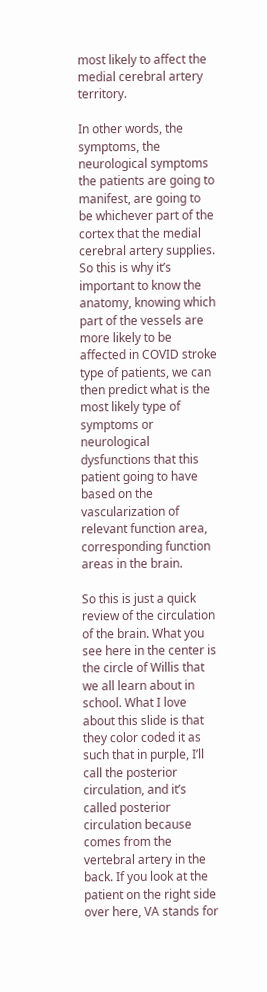most likely to affect the medial cerebral artery territory.

In other words, the symptoms, the neurological symptoms the patients are going to manifest, are going to be whichever part of the cortex that the medial cerebral artery supplies. So this is why it’s important to know the anatomy, knowing which part of the vessels are more likely to be affected in COVID stroke type of patients, we can then predict what is the most likely type of symptoms or neurological dysfunctions that this patient going to have based on the vascularization of relevant function area, corresponding function areas in the brain.

So this is just a quick review of the circulation of the brain. What you see here in the center is the circle of Willis that we all learn about in school. What I love about this slide is that they color coded it as such that in purple, I’ll call the posterior circulation, and it’s called posterior circulation because comes from the vertebral artery in the back. If you look at the patient on the right side over here, VA stands for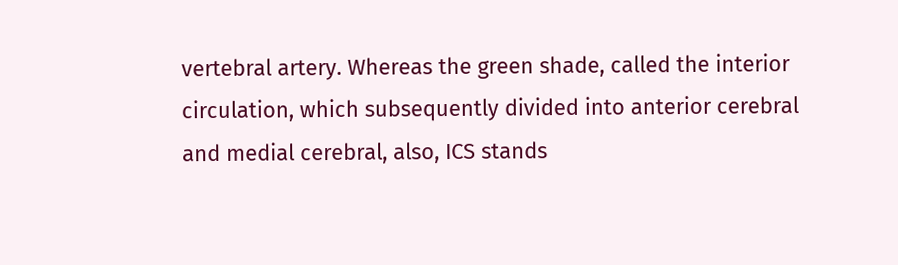vertebral artery. Whereas the green shade, called the interior circulation, which subsequently divided into anterior cerebral and medial cerebral, also, ICS stands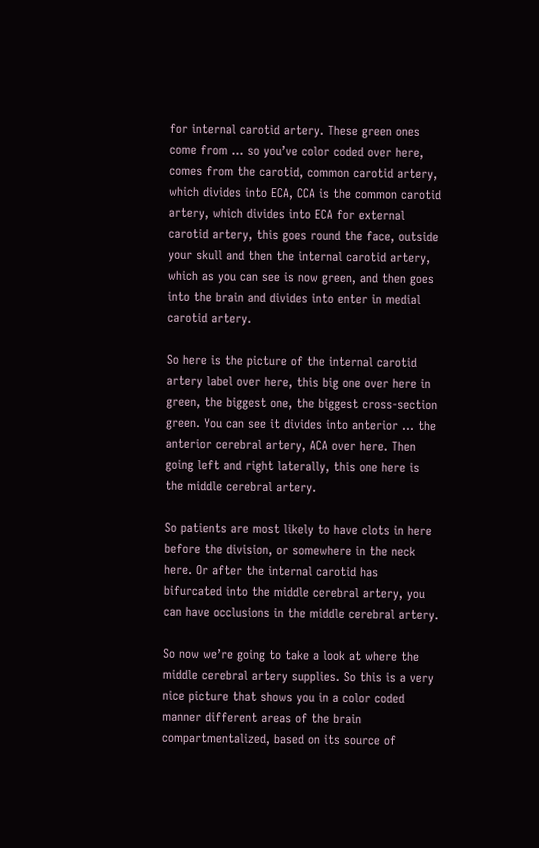for internal carotid artery. These green ones come from … so you’ve color coded over here, comes from the carotid, common carotid artery, which divides into ECA, CCA is the common carotid artery, which divides into ECA for external carotid artery, this goes round the face, outside your skull and then the internal carotid artery, which as you can see is now green, and then goes into the brain and divides into enter in medial carotid artery.

So here is the picture of the internal carotid artery label over here, this big one over here in green, the biggest one, the biggest cross-section green. You can see it divides into anterior … the anterior cerebral artery, ACA over here. Then going left and right laterally, this one here is the middle cerebral artery.

So patients are most likely to have clots in here before the division, or somewhere in the neck here. Or after the internal carotid has bifurcated into the middle cerebral artery, you can have occlusions in the middle cerebral artery.

So now we’re going to take a look at where the middle cerebral artery supplies. So this is a very nice picture that shows you in a color coded manner different areas of the brain compartmentalized, based on its source of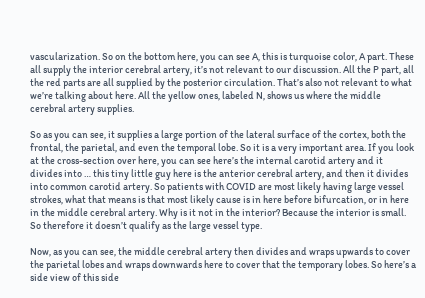vascularization. So on the bottom here, you can see A, this is turquoise color, A part. These all supply the interior cerebral artery, it’s not relevant to our discussion. All the P part, all the red parts are all supplied by the posterior circulation. That’s also not relevant to what we’re talking about here. All the yellow ones, labeled N, shows us where the middle cerebral artery supplies.

So as you can see, it supplies a large portion of the lateral surface of the cortex, both the frontal, the parietal, and even the temporal lobe. So it is a very important area. If you look at the cross-section over here, you can see here’s the internal carotid artery and it divides into … this tiny little guy here is the anterior cerebral artery, and then it divides into common carotid artery. So patients with COVID are most likely having large vessel strokes, what that means is that most likely cause is in here before bifurcation, or in here in the middle cerebral artery. Why is it not in the interior? Because the interior is small. So therefore it doesn’t qualify as the large vessel type.

Now, as you can see, the middle cerebral artery then divides and wraps upwards to cover the parietal lobes and wraps downwards here to cover that the temporary lobes. So here’s a side view of this side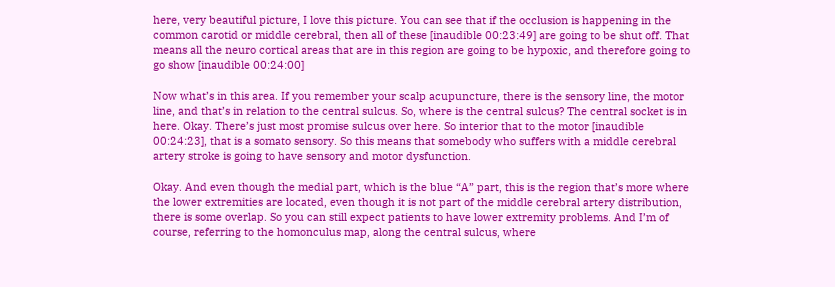here, very beautiful picture, I love this picture. You can see that if the occlusion is happening in the common carotid or middle cerebral, then all of these [inaudible 00:23:49] are going to be shut off. That means all the neuro cortical areas that are in this region are going to be hypoxic, and therefore going to go show [inaudible 00:24:00]

Now what’s in this area. If you remember your scalp acupuncture, there is the sensory line, the motor line, and that’s in relation to the central sulcus. So, where is the central sulcus? The central socket is in here. Okay. There’s just most promise sulcus over here. So interior that to the motor [inaudible 00:24:23], that is a somato sensory. So this means that somebody who suffers with a middle cerebral artery stroke is going to have sensory and motor dysfunction.

Okay. And even though the medial part, which is the blue “A” part, this is the region that’s more where the lower extremities are located, even though it is not part of the middle cerebral artery distribution, there is some overlap. So you can still expect patients to have lower extremity problems. And I’m of course, referring to the homonculus map, along the central sulcus, where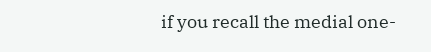if you recall the medial one-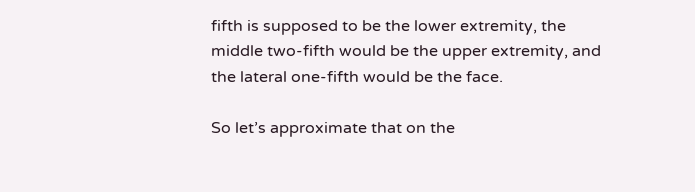fifth is supposed to be the lower extremity, the middle two-fifth would be the upper extremity, and the lateral one-fifth would be the face.

So let’s approximate that on the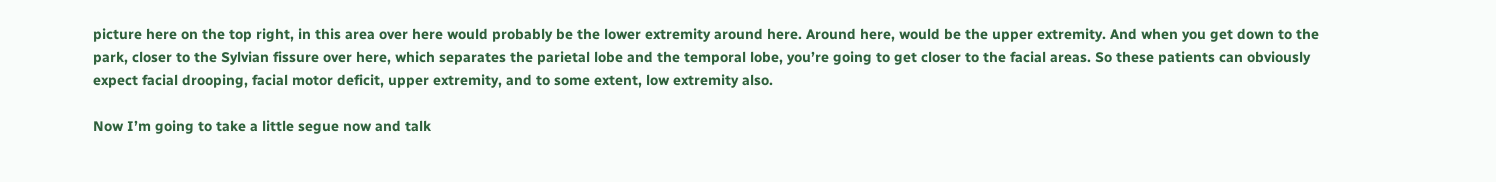picture here on the top right, in this area over here would probably be the lower extremity around here. Around here, would be the upper extremity. And when you get down to the park, closer to the Sylvian fissure over here, which separates the parietal lobe and the temporal lobe, you’re going to get closer to the facial areas. So these patients can obviously expect facial drooping, facial motor deficit, upper extremity, and to some extent, low extremity also.

Now I’m going to take a little segue now and talk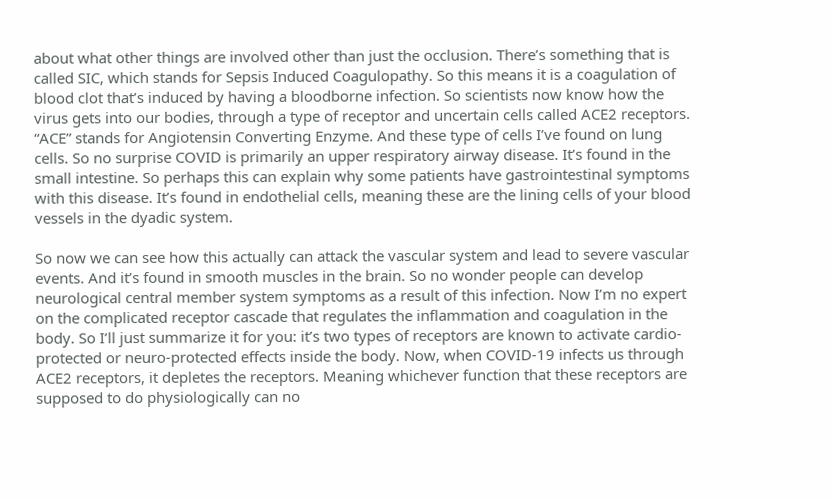about what other things are involved other than just the occlusion. There’s something that is called SIC, which stands for Sepsis Induced Coagulopathy. So this means it is a coagulation of blood clot that’s induced by having a bloodborne infection. So scientists now know how the virus gets into our bodies, through a type of receptor and uncertain cells called ACE2 receptors. “ACE” stands for Angiotensin Converting Enzyme. And these type of cells I’ve found on lung cells. So no surprise COVID is primarily an upper respiratory airway disease. It’s found in the small intestine. So perhaps this can explain why some patients have gastrointestinal symptoms with this disease. It’s found in endothelial cells, meaning these are the lining cells of your blood vessels in the dyadic system.

So now we can see how this actually can attack the vascular system and lead to severe vascular events. And it’s found in smooth muscles in the brain. So no wonder people can develop neurological central member system symptoms as a result of this infection. Now I’m no expert on the complicated receptor cascade that regulates the inflammation and coagulation in the body. So I’ll just summarize it for you: it’s two types of receptors are known to activate cardio-protected or neuro-protected effects inside the body. Now, when COVID-19 infects us through ACE2 receptors, it depletes the receptors. Meaning whichever function that these receptors are supposed to do physiologically can no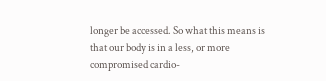longer be accessed. So what this means is that our body is in a less, or more compromised cardio-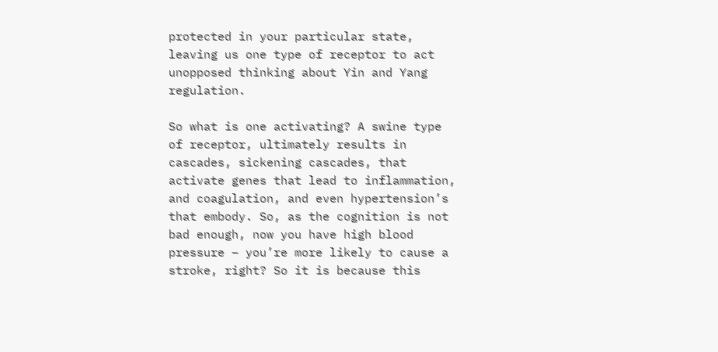protected in your particular state, leaving us one type of receptor to act unopposed thinking about Yin and Yang regulation.

So what is one activating? A swine type of receptor, ultimately results in cascades, sickening cascades, that activate genes that lead to inflammation, and coagulation, and even hypertension’s that embody. So, as the cognition is not bad enough, now you have high blood pressure – you’re more likely to cause a stroke, right? So it is because this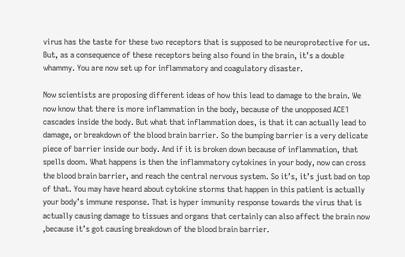virus has the taste for these two receptors that is supposed to be neuroprotective for us. But, as a consequence of these receptors being also found in the brain, it’s a double whammy. You are now set up for inflammatory and coagulatory disaster.

Now scientists are proposing different ideas of how this lead to damage to the brain. We now know that there is more inflammation in the body, because of the unopposed ACE1 cascades inside the body. But what that inflammation does, is that it can actually lead to damage, or breakdown of the blood brain barrier. So the bumping barrier is a very delicate piece of barrier inside our body. And if it is broken down because of inflammation, that spells doom. What happens is then the inflammatory cytokines in your body, now can cross the blood brain barrier, and reach the central nervous system. So it’s, it’s just bad on top of that. You may have heard about cytokine storms that happen in this patient is actually your body’s immune response. That is hyper immunity response towards the virus that is actually causing damage to tissues and organs that certainly can also affect the brain now ,because it’s got causing breakdown of the blood brain barrier.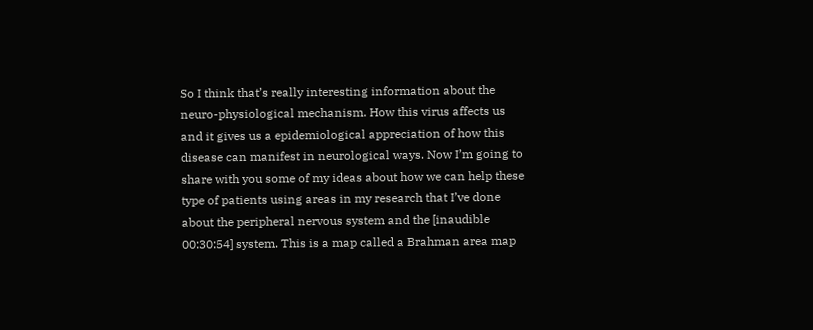So I think that’s really interesting information about the neuro-physiological mechanism. How this virus affects us and it gives us a epidemiological appreciation of how this disease can manifest in neurological ways. Now I’m going to share with you some of my ideas about how we can help these type of patients using areas in my research that I’ve done about the peripheral nervous system and the [inaudible 00:30:54] system. This is a map called a Brahman area map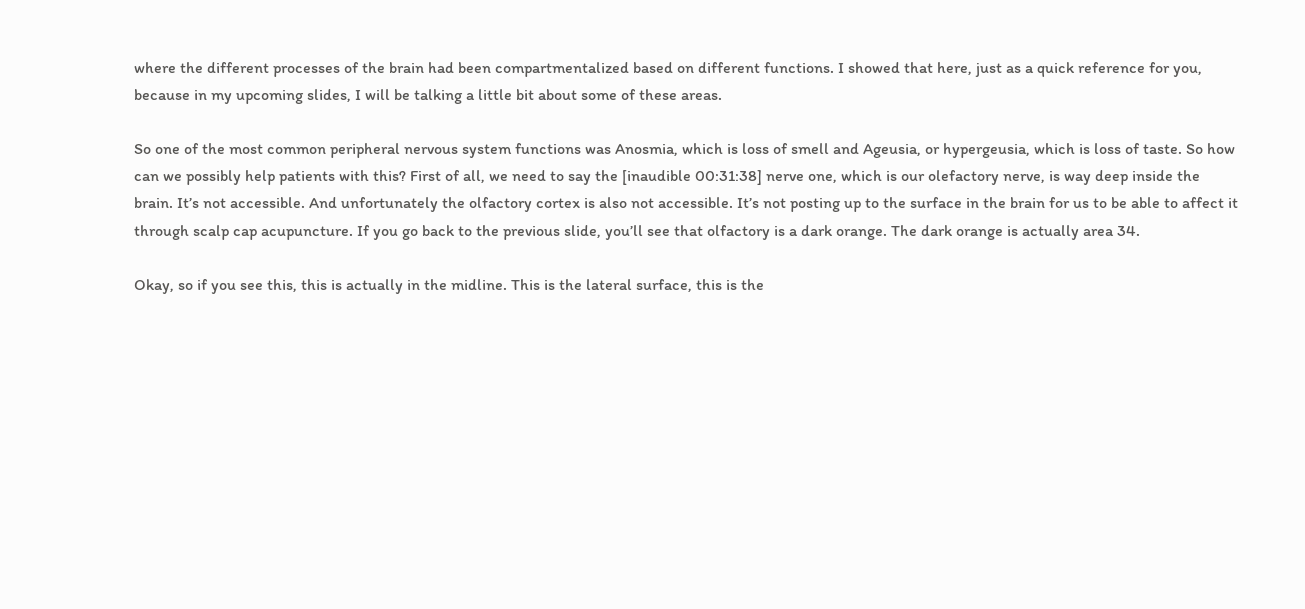where the different processes of the brain had been compartmentalized based on different functions. I showed that here, just as a quick reference for you, because in my upcoming slides, I will be talking a little bit about some of these areas.

So one of the most common peripheral nervous system functions was Anosmia, which is loss of smell and Ageusia, or hypergeusia, which is loss of taste. So how can we possibly help patients with this? First of all, we need to say the [inaudible 00:31:38] nerve one, which is our olefactory nerve, is way deep inside the brain. It’s not accessible. And unfortunately the olfactory cortex is also not accessible. It’s not posting up to the surface in the brain for us to be able to affect it through scalp cap acupuncture. If you go back to the previous slide, you’ll see that olfactory is a dark orange. The dark orange is actually area 34.

Okay, so if you see this, this is actually in the midline. This is the lateral surface, this is the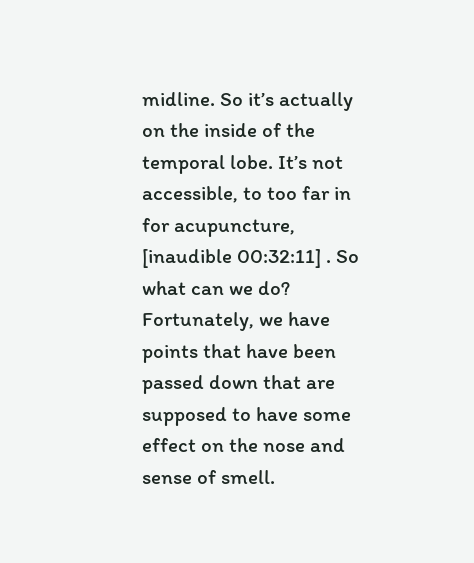midline. So it’s actually on the inside of the temporal lobe. It’s not accessible, to too far in for acupuncture, [inaudible 00:32:11] . So what can we do? Fortunately, we have points that have been passed down that are supposed to have some effect on the nose and sense of smell.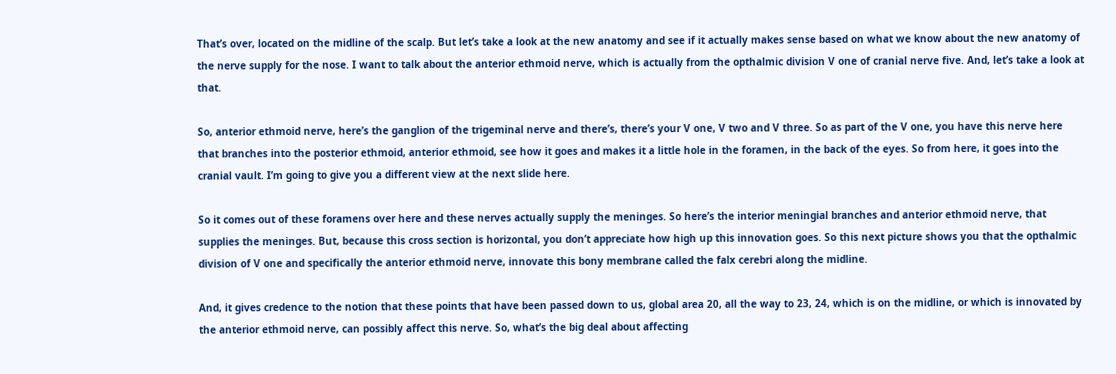That’s over, located on the midline of the scalp. But let’s take a look at the new anatomy and see if it actually makes sense based on what we know about the new anatomy of the nerve supply for the nose. I want to talk about the anterior ethmoid nerve, which is actually from the opthalmic division V one of cranial nerve five. And, let’s take a look at that.

So, anterior ethmoid nerve, here’s the ganglion of the trigeminal nerve and there’s, there’s your V one, V two and V three. So as part of the V one, you have this nerve here that branches into the posterior ethmoid, anterior ethmoid, see how it goes and makes it a little hole in the foramen, in the back of the eyes. So from here, it goes into the cranial vault. I’m going to give you a different view at the next slide here.

So it comes out of these foramens over here and these nerves actually supply the meninges. So here’s the interior meningial branches and anterior ethmoid nerve, that supplies the meninges. But, because this cross section is horizontal, you don’t appreciate how high up this innovation goes. So this next picture shows you that the opthalmic division of V one and specifically the anterior ethmoid nerve, innovate this bony membrane called the falx cerebri along the midline.

And, it gives credence to the notion that these points that have been passed down to us, global area 20, all the way to 23, 24, which is on the midline, or which is innovated by the anterior ethmoid nerve, can possibly affect this nerve. So, what’s the big deal about affecting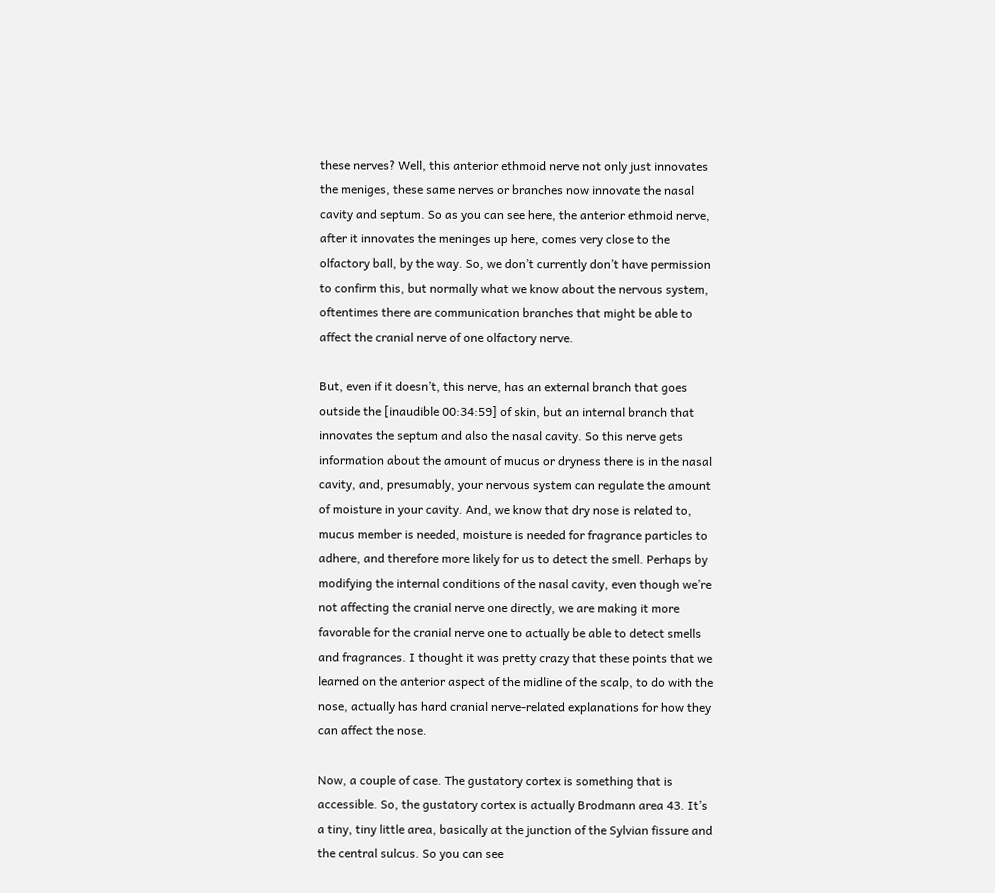these nerves? Well, this anterior ethmoid nerve not only just innovates the meniges, these same nerves or branches now innovate the nasal cavity and septum. So as you can see here, the anterior ethmoid nerve, after it innovates the meninges up here, comes very close to the olfactory ball, by the way. So, we don’t currently don’t have permission to confirm this, but normally what we know about the nervous system, oftentimes there are communication branches that might be able to affect the cranial nerve of one olfactory nerve.

But, even if it doesn’t, this nerve, has an external branch that goes outside the [inaudible 00:34:59] of skin, but an internal branch that innovates the septum and also the nasal cavity. So this nerve gets information about the amount of mucus or dryness there is in the nasal cavity, and, presumably, your nervous system can regulate the amount of moisture in your cavity. And, we know that dry nose is related to, mucus member is needed, moisture is needed for fragrance particles to adhere, and therefore more likely for us to detect the smell. Perhaps by modifying the internal conditions of the nasal cavity, even though we’re not affecting the cranial nerve one directly, we are making it more favorable for the cranial nerve one to actually be able to detect smells and fragrances. I thought it was pretty crazy that these points that we learned on the anterior aspect of the midline of the scalp, to do with the nose, actually has hard cranial nerve-related explanations for how they can affect the nose.

Now, a couple of case. The gustatory cortex is something that is accessible. So, the gustatory cortex is actually Brodmann area 43. It’s a tiny, tiny little area, basically at the junction of the Sylvian fissure and the central sulcus. So you can see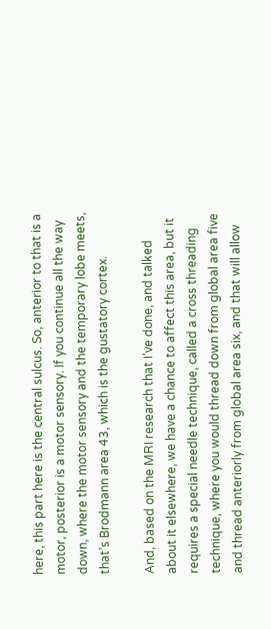here, this part here is the central sulcus. So, anterior to that is a motor, posterior is a motor sensory. If you continue all the way down, where the motor sensory and the temporary lobe meets, that’s Brodmann area 43, which is the gustatory cortex.

And, based on the MRI research that I’ve done, and talked about it elsewhere, we have a chance to affect this area, but it requires a special needle technique, called a cross threading technique, where you would thread down from global area five and thread anteriorly from global area six, and that will allow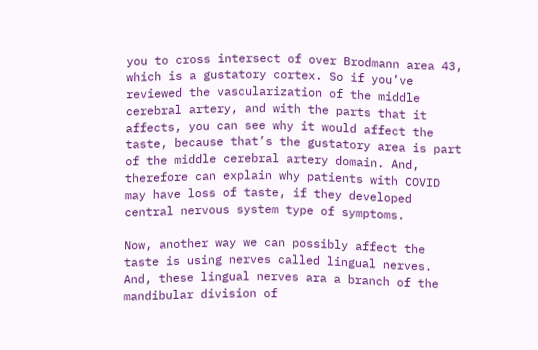you to cross intersect of over Brodmann area 43, which is a gustatory cortex. So if you’ve reviewed the vascularization of the middle cerebral artery, and with the parts that it affects, you can see why it would affect the taste, because that’s the gustatory area is part of the middle cerebral artery domain. And, therefore can explain why patients with COVID may have loss of taste, if they developed central nervous system type of symptoms.

Now, another way we can possibly affect the taste is using nerves called lingual nerves. And, these lingual nerves ara a branch of the mandibular division of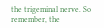the trigeminal nerve. So remember, the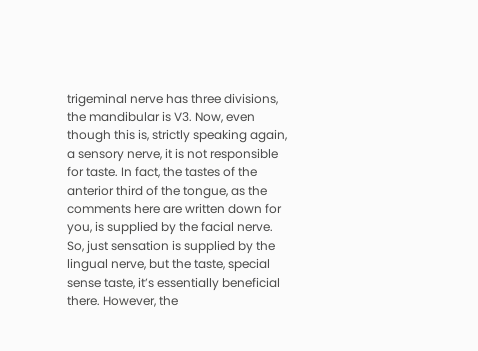trigeminal nerve has three divisions, the mandibular is V3. Now, even though this is, strictly speaking again, a sensory nerve, it is not responsible for taste. In fact, the tastes of the anterior third of the tongue, as the comments here are written down for you, is supplied by the facial nerve. So, just sensation is supplied by the lingual nerve, but the taste, special sense taste, it’s essentially beneficial there. However, the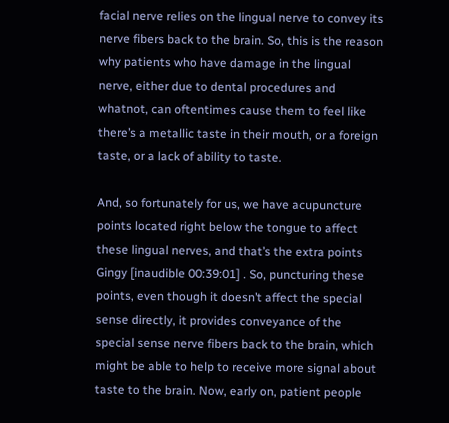facial nerve relies on the lingual nerve to convey its nerve fibers back to the brain. So, this is the reason why patients who have damage in the lingual nerve, either due to dental procedures and whatnot, can oftentimes cause them to feel like there’s a metallic taste in their mouth, or a foreign taste, or a lack of ability to taste.

And, so fortunately for us, we have acupuncture points located right below the tongue to affect these lingual nerves, and that’s the extra points Gingy [inaudible 00:39:01] . So, puncturing these points, even though it doesn’t affect the special sense directly, it provides conveyance of the special sense nerve fibers back to the brain, which might be able to help to receive more signal about taste to the brain. Now, early on, patient people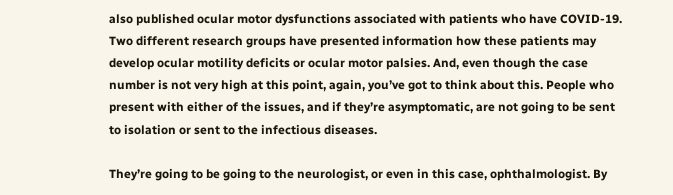also published ocular motor dysfunctions associated with patients who have COVID-19. Two different research groups have presented information how these patients may develop ocular motility deficits or ocular motor palsies. And, even though the case number is not very high at this point, again, you’ve got to think about this. People who present with either of the issues, and if they’re asymptomatic, are not going to be sent to isolation or sent to the infectious diseases.

They’re going to be going to the neurologist, or even in this case, ophthalmologist. By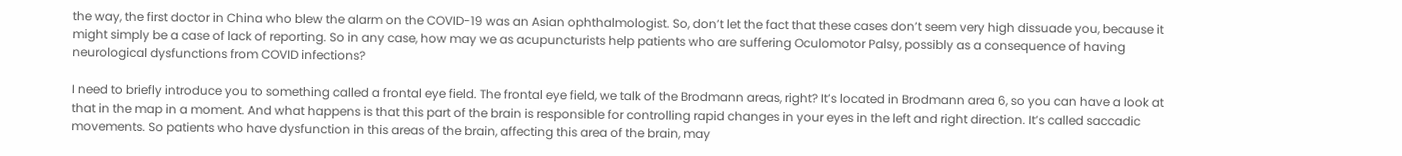the way, the first doctor in China who blew the alarm on the COVID-19 was an Asian ophthalmologist. So, don’t let the fact that these cases don’t seem very high dissuade you, because it might simply be a case of lack of reporting. So in any case, how may we as acupuncturists help patients who are suffering Oculomotor Palsy, possibly as a consequence of having neurological dysfunctions from COVID infections?

I need to briefly introduce you to something called a frontal eye field. The frontal eye field, we talk of the Brodmann areas, right? It’s located in Brodmann area 6, so you can have a look at that in the map in a moment. And what happens is that this part of the brain is responsible for controlling rapid changes in your eyes in the left and right direction. It’s called saccadic movements. So patients who have dysfunction in this areas of the brain, affecting this area of the brain, may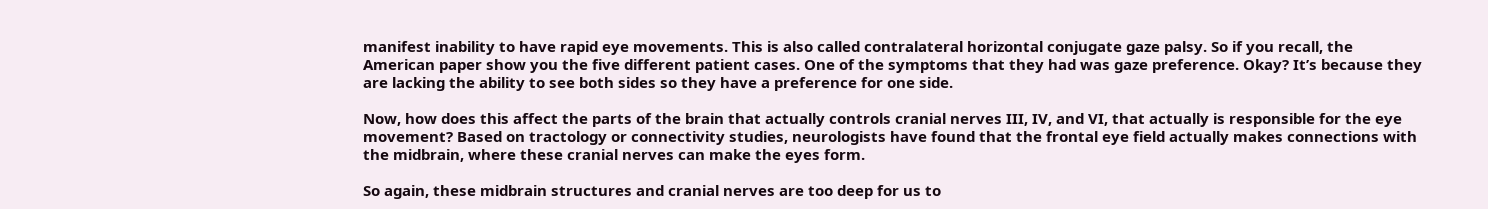manifest inability to have rapid eye movements. This is also called contralateral horizontal conjugate gaze palsy. So if you recall, the American paper show you the five different patient cases. One of the symptoms that they had was gaze preference. Okay? It’s because they are lacking the ability to see both sides so they have a preference for one side.

Now, how does this affect the parts of the brain that actually controls cranial nerves III, IV, and VI, that actually is responsible for the eye movement? Based on tractology or connectivity studies, neurologists have found that the frontal eye field actually makes connections with the midbrain, where these cranial nerves can make the eyes form.

So again, these midbrain structures and cranial nerves are too deep for us to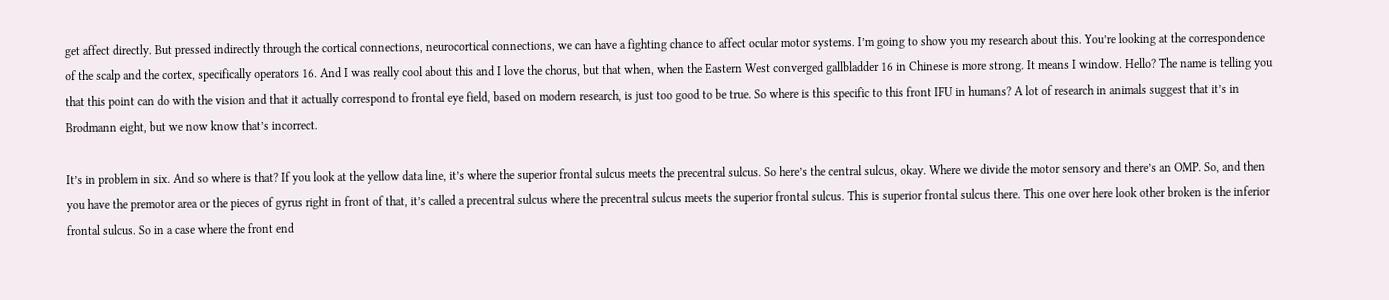get affect directly. But pressed indirectly through the cortical connections, neurocortical connections, we can have a fighting chance to affect ocular motor systems. I’m going to show you my research about this. You’re looking at the correspondence of the scalp and the cortex, specifically operators 16. And I was really cool about this and I love the chorus, but that when, when the Eastern West converged gallbladder 16 in Chinese is more strong. It means I window. Hello? The name is telling you that this point can do with the vision and that it actually correspond to frontal eye field, based on modern research, is just too good to be true. So where is this specific to this front IFU in humans? A lot of research in animals suggest that it’s in Brodmann eight, but we now know that’s incorrect.

It’s in problem in six. And so where is that? If you look at the yellow data line, it’s where the superior frontal sulcus meets the precentral sulcus. So here’s the central sulcus, okay. Where we divide the motor sensory and there’s an OMP. So, and then you have the premotor area or the pieces of gyrus right in front of that, it’s called a precentral sulcus where the precentral sulcus meets the superior frontal sulcus. This is superior frontal sulcus there. This one over here look other broken is the inferior frontal sulcus. So in a case where the front end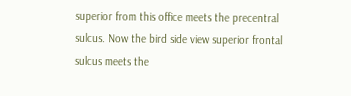superior from this office meets the precentral sulcus. Now the bird side view superior frontal sulcus meets the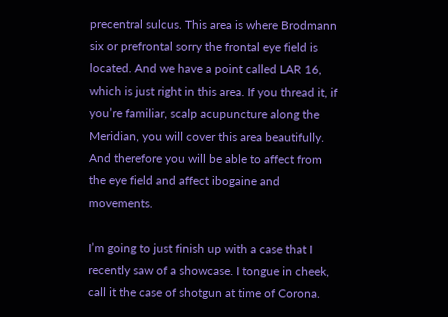precentral sulcus. This area is where Brodmann six or prefrontal sorry the frontal eye field is located. And we have a point called LAR 16, which is just right in this area. If you thread it, if you’re familiar, scalp acupuncture along the Meridian, you will cover this area beautifully. And therefore you will be able to affect from the eye field and affect ibogaine and movements.

I’m going to just finish up with a case that I recently saw of a showcase. I tongue in cheek, call it the case of shotgun at time of Corona.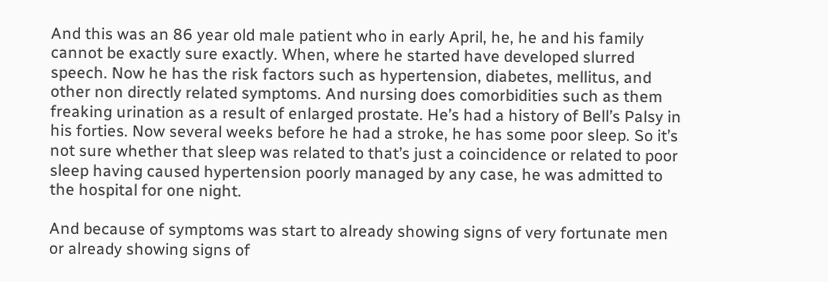And this was an 86 year old male patient who in early April, he, he and his family cannot be exactly sure exactly. When, where he started have developed slurred speech. Now he has the risk factors such as hypertension, diabetes, mellitus, and other non directly related symptoms. And nursing does comorbidities such as them freaking urination as a result of enlarged prostate. He’s had a history of Bell’s Palsy in his forties. Now several weeks before he had a stroke, he has some poor sleep. So it’s not sure whether that sleep was related to that’s just a coincidence or related to poor sleep having caused hypertension poorly managed by any case, he was admitted to the hospital for one night.

And because of symptoms was start to already showing signs of very fortunate men or already showing signs of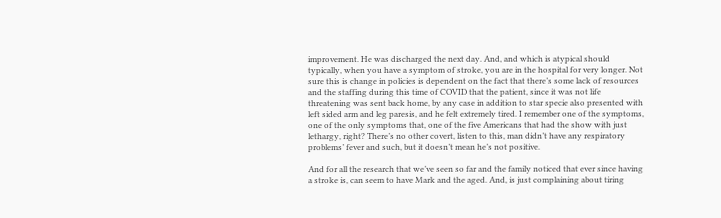improvement. He was discharged the next day. And, and which is atypical should typically, when you have a symptom of stroke, you are in the hospital for very longer. Not sure this is change in policies is dependent on the fact that there’s some lack of resources and the staffing during this time of COVID that the patient, since it was not life threatening was sent back home, by any case in addition to star specie also presented with left sided arm and leg paresis, and he felt extremely tired. I remember one of the symptoms, one of the only symptoms that, one of the five Americans that had the show with just lethargy, right? There’s no other covert, listen to this, man didn’t have any respiratory problems’ fever and such, but it doesn’t mean he’s not positive.

And for all the research that we’ve seen so far and the family noticed that ever since having a stroke is, can seem to have Mark and the aged. And, is just complaining about tiring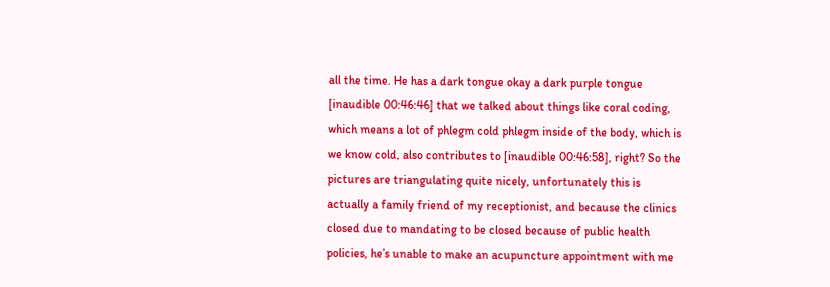all the time. He has a dark tongue okay a dark purple tongue [inaudible 00:46:46] that we talked about things like coral coding, which means a lot of phlegm cold phlegm inside of the body, which is we know cold, also contributes to [inaudible 00:46:58], right? So the pictures are triangulating quite nicely, unfortunately this is actually a family friend of my receptionist, and because the clinics closed due to mandating to be closed because of public health policies, he’s unable to make an acupuncture appointment with me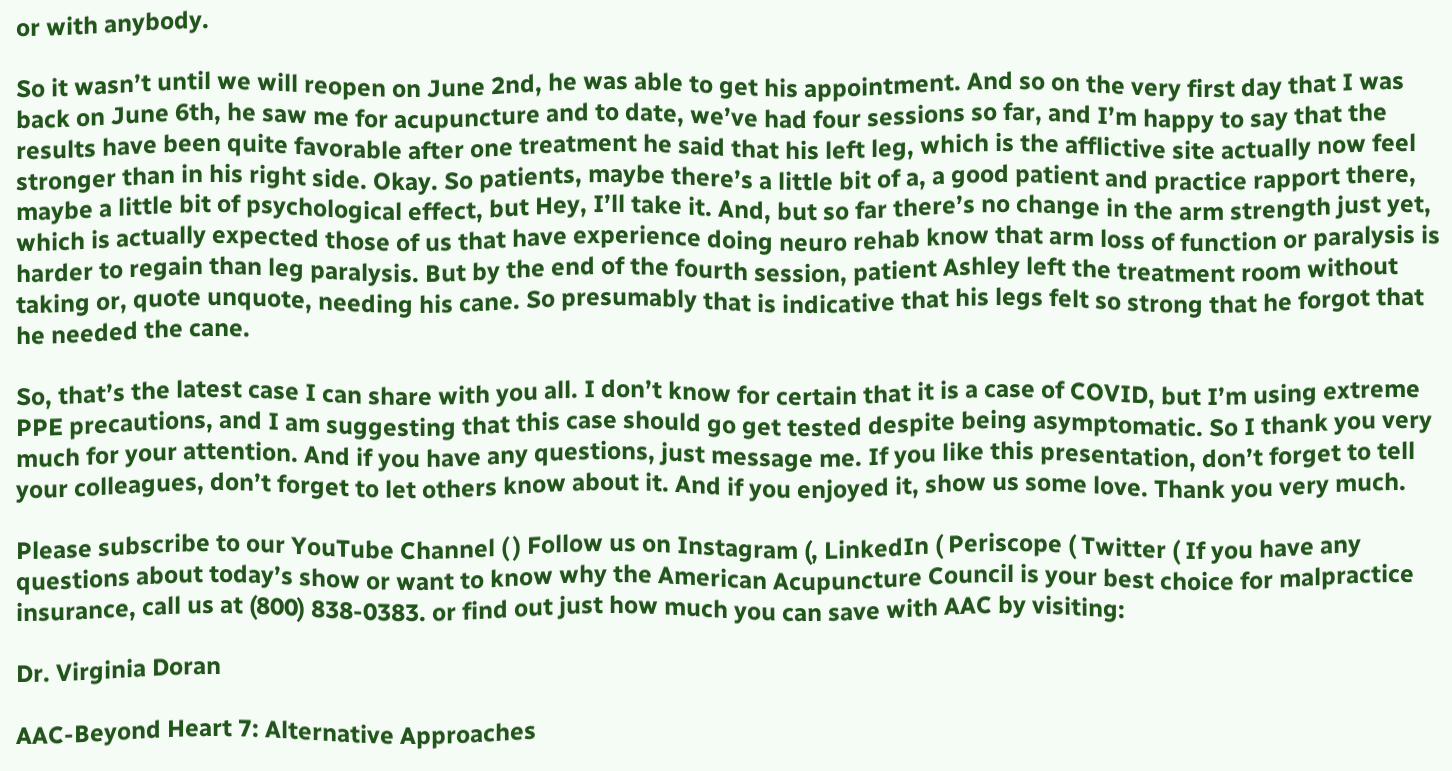or with anybody.

So it wasn’t until we will reopen on June 2nd, he was able to get his appointment. And so on the very first day that I was back on June 6th, he saw me for acupuncture and to date, we’ve had four sessions so far, and I’m happy to say that the results have been quite favorable after one treatment he said that his left leg, which is the afflictive site actually now feel stronger than in his right side. Okay. So patients, maybe there’s a little bit of a, a good patient and practice rapport there, maybe a little bit of psychological effect, but Hey, I’ll take it. And, but so far there’s no change in the arm strength just yet, which is actually expected those of us that have experience doing neuro rehab know that arm loss of function or paralysis is harder to regain than leg paralysis. But by the end of the fourth session, patient Ashley left the treatment room without taking or, quote unquote, needing his cane. So presumably that is indicative that his legs felt so strong that he forgot that he needed the cane.

So, that’s the latest case I can share with you all. I don’t know for certain that it is a case of COVID, but I’m using extreme PPE precautions, and I am suggesting that this case should go get tested despite being asymptomatic. So I thank you very much for your attention. And if you have any questions, just message me. If you like this presentation, don’t forget to tell your colleagues, don’t forget to let others know about it. And if you enjoyed it, show us some love. Thank you very much.

Please subscribe to our YouTube Channel ( ) Follow us on Instagram (, LinkedIn ( Periscope ( Twitter ( If you have any questions about today’s show or want to know why the American Acupuncture Council is your best choice for malpractice insurance, call us at (800) 838-0383. or find out just how much you can save with AAC by visiting:

Dr. Virginia Doran

AAC-Beyond Heart 7: Alternative Approaches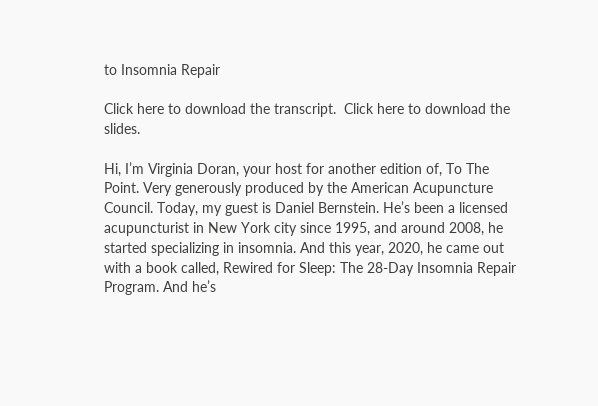to Insomnia Repair

Click here to download the transcript.  Click here to download the slides.

Hi, I’m Virginia Doran, your host for another edition of, To The Point. Very generously produced by the American Acupuncture Council. Today, my guest is Daniel Bernstein. He’s been a licensed acupuncturist in New York city since 1995, and around 2008, he started specializing in insomnia. And this year, 2020, he came out with a book called, Rewired for Sleep: The 28-Day Insomnia Repair Program. And he’s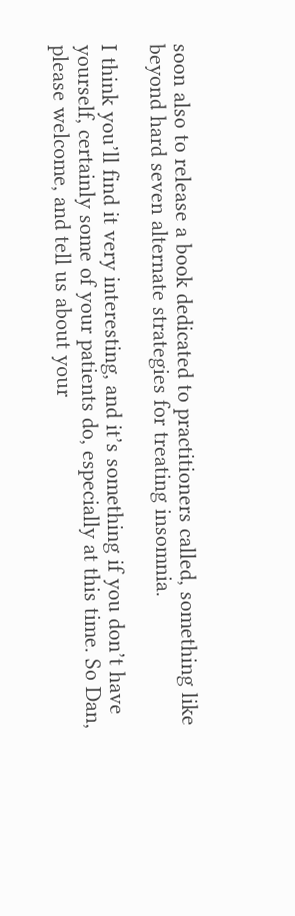soon also to release a book dedicated to practitioners called, something like beyond hard seven alternate strategies for treating insomnia.

I think you’ll find it very interesting, and it’s something if you don’t have yourself, certainly some of your patients do, especially at this time. So Dan, please welcome, and tell us about your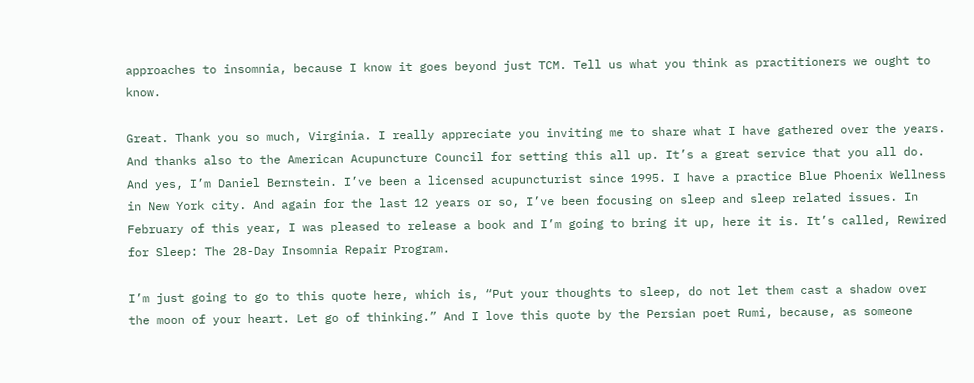approaches to insomnia, because I know it goes beyond just TCM. Tell us what you think as practitioners we ought to know.

Great. Thank you so much, Virginia. I really appreciate you inviting me to share what I have gathered over the years. And thanks also to the American Acupuncture Council for setting this all up. It’s a great service that you all do. And yes, I’m Daniel Bernstein. I’ve been a licensed acupuncturist since 1995. I have a practice Blue Phoenix Wellness in New York city. And again for the last 12 years or so, I’ve been focusing on sleep and sleep related issues. In February of this year, I was pleased to release a book and I’m going to bring it up, here it is. It’s called, Rewired for Sleep: The 28-Day Insomnia Repair Program.

I’m just going to go to this quote here, which is, “Put your thoughts to sleep, do not let them cast a shadow over the moon of your heart. Let go of thinking.” And I love this quote by the Persian poet Rumi, because, as someone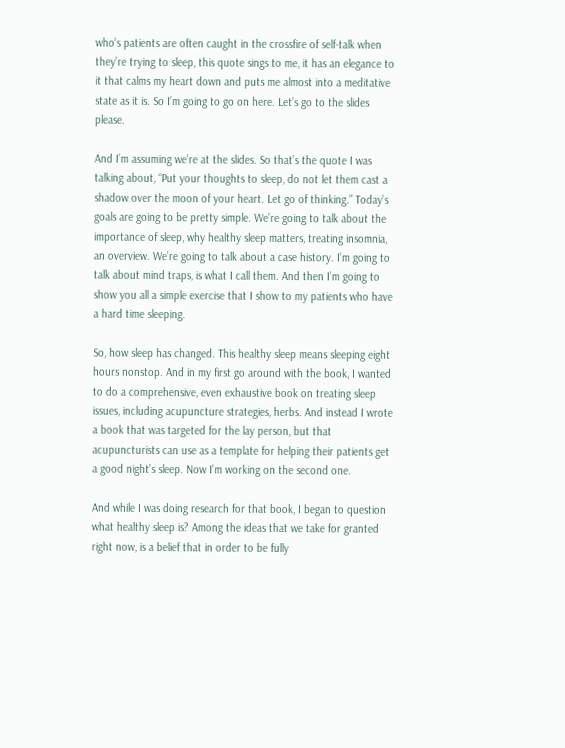who’s patients are often caught in the crossfire of self-talk when they’re trying to sleep, this quote sings to me, it has an elegance to it that calms my heart down and puts me almost into a meditative state as it is. So I’m going to go on here. Let’s go to the slides please.

And I’m assuming we’re at the slides. So that’s the quote I was talking about, “Put your thoughts to sleep, do not let them cast a shadow over the moon of your heart. Let go of thinking.” Today’s goals are going to be pretty simple. We’re going to talk about the importance of sleep, why healthy sleep matters, treating insomnia, an overview. We’re going to talk about a case history. I’m going to talk about mind traps, is what I call them. And then I’m going to show you all a simple exercise that I show to my patients who have a hard time sleeping.

So, how sleep has changed. This healthy sleep means sleeping eight hours nonstop. And in my first go around with the book, I wanted to do a comprehensive, even exhaustive book on treating sleep issues, including acupuncture strategies, herbs. And instead I wrote a book that was targeted for the lay person, but that acupuncturists can use as a template for helping their patients get a good night’s sleep. Now I’m working on the second one.

And while I was doing research for that book, I began to question what healthy sleep is? Among the ideas that we take for granted right now, is a belief that in order to be fully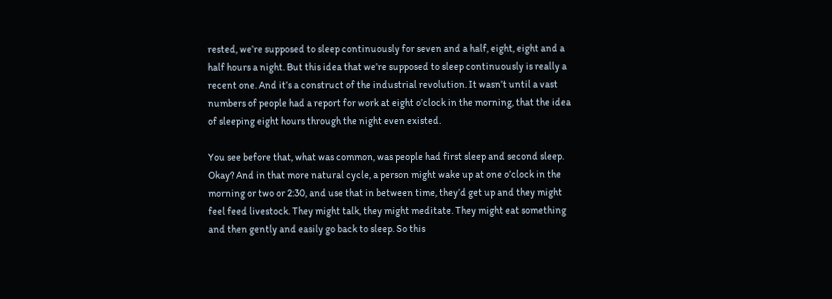rested, we’re supposed to sleep continuously for seven and a half, eight, eight and a half hours a night. But this idea that we’re supposed to sleep continuously is really a recent one. And it’s a construct of the industrial revolution. It wasn’t until a vast numbers of people had a report for work at eight o’clock in the morning, that the idea of sleeping eight hours through the night even existed.

You see before that, what was common, was people had first sleep and second sleep. Okay? And in that more natural cycle, a person might wake up at one o’clock in the morning or two or 2:30, and use that in between time, they’d get up and they might feel feed livestock. They might talk, they might meditate. They might eat something and then gently and easily go back to sleep. So this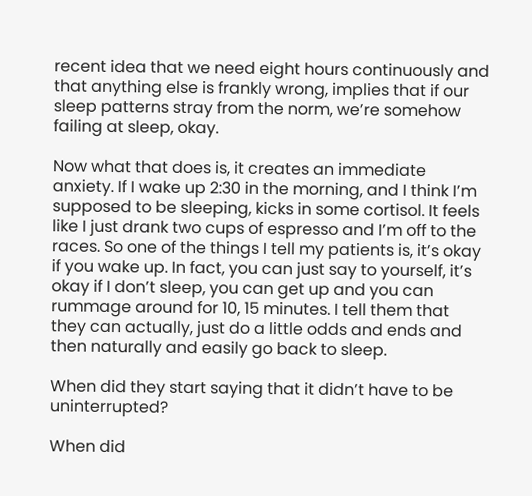recent idea that we need eight hours continuously and that anything else is frankly wrong, implies that if our sleep patterns stray from the norm, we’re somehow failing at sleep, okay.

Now what that does is, it creates an immediate anxiety. If I wake up 2:30 in the morning, and I think I’m supposed to be sleeping, kicks in some cortisol. It feels like I just drank two cups of espresso and I’m off to the races. So one of the things I tell my patients is, it’s okay if you wake up. In fact, you can just say to yourself, it’s okay if I don’t sleep, you can get up and you can rummage around for 10, 15 minutes. I tell them that they can actually, just do a little odds and ends and then naturally and easily go back to sleep.

When did they start saying that it didn’t have to be uninterrupted?

When did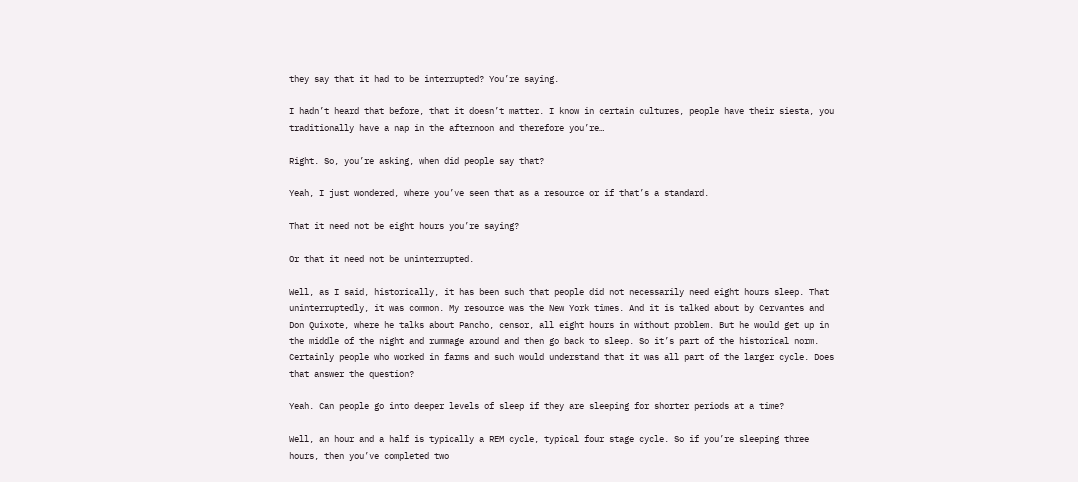they say that it had to be interrupted? You’re saying.

I hadn’t heard that before, that it doesn’t matter. I know in certain cultures, people have their siesta, you traditionally have a nap in the afternoon and therefore you’re…

Right. So, you’re asking, when did people say that?

Yeah, I just wondered, where you’ve seen that as a resource or if that’s a standard.

That it need not be eight hours you’re saying?

Or that it need not be uninterrupted.

Well, as I said, historically, it has been such that people did not necessarily need eight hours sleep. That uninterruptedly, it was common. My resource was the New York times. And it is talked about by Cervantes and Don Quixote, where he talks about Pancho, censor, all eight hours in without problem. But he would get up in the middle of the night and rummage around and then go back to sleep. So it’s part of the historical norm. Certainly people who worked in farms and such would understand that it was all part of the larger cycle. Does that answer the question?

Yeah. Can people go into deeper levels of sleep if they are sleeping for shorter periods at a time?

Well, an hour and a half is typically a REM cycle, typical four stage cycle. So if you’re sleeping three hours, then you’ve completed two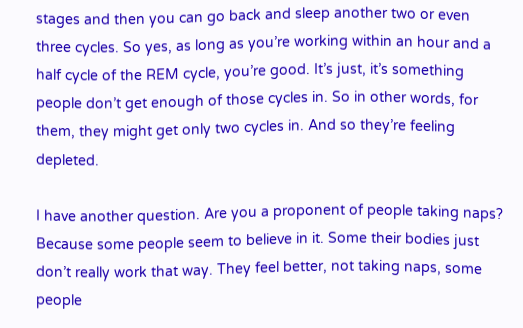stages and then you can go back and sleep another two or even three cycles. So yes, as long as you’re working within an hour and a half cycle of the REM cycle, you’re good. It’s just, it’s something people don’t get enough of those cycles in. So in other words, for them, they might get only two cycles in. And so they’re feeling depleted.

I have another question. Are you a proponent of people taking naps? Because some people seem to believe in it. Some their bodies just don’t really work that way. They feel better, not taking naps, some people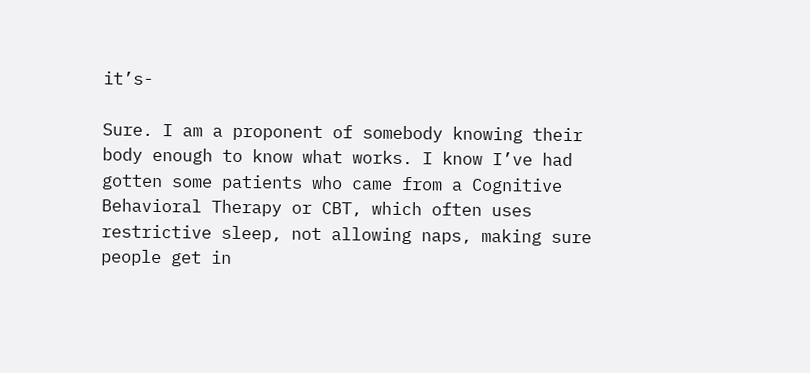it’s-

Sure. I am a proponent of somebody knowing their body enough to know what works. I know I’ve had gotten some patients who came from a Cognitive Behavioral Therapy or CBT, which often uses restrictive sleep, not allowing naps, making sure people get in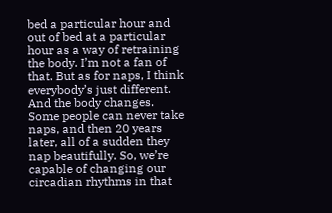bed a particular hour and out of bed at a particular hour as a way of retraining the body. I’m not a fan of that. But as for naps, I think everybody’s just different. And the body changes. Some people can never take naps, and then 20 years later, all of a sudden they nap beautifully. So, we’re capable of changing our circadian rhythms in that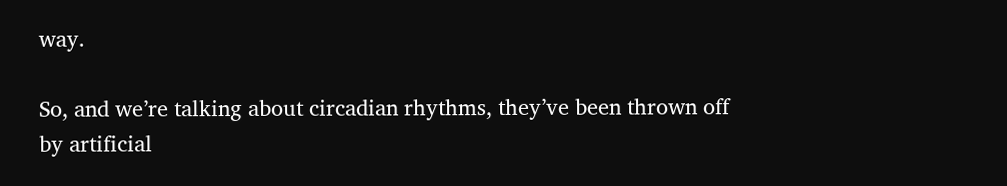way.

So, and we’re talking about circadian rhythms, they’ve been thrown off by artificial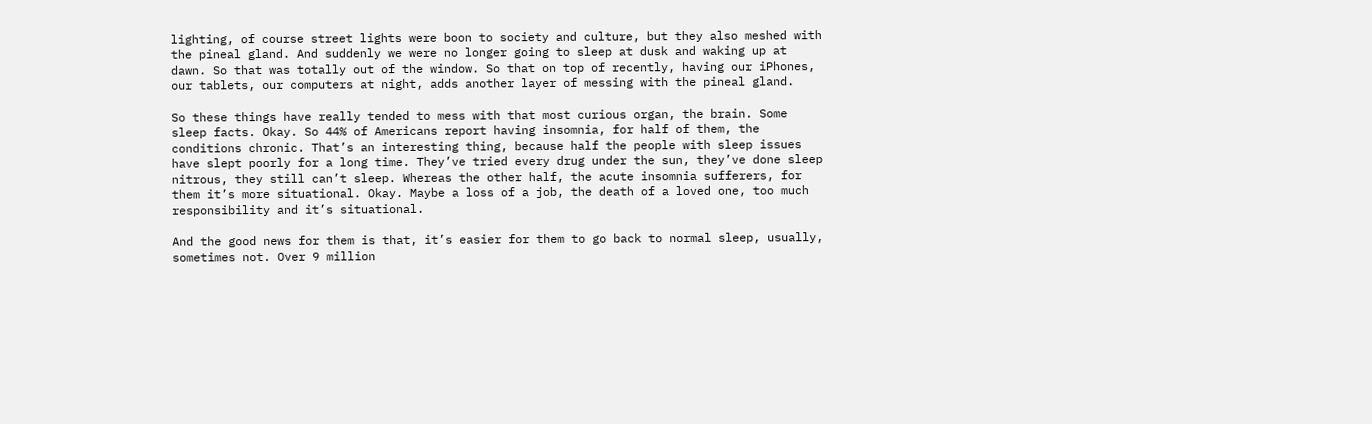lighting, of course street lights were boon to society and culture, but they also meshed with the pineal gland. And suddenly we were no longer going to sleep at dusk and waking up at dawn. So that was totally out of the window. So that on top of recently, having our iPhones, our tablets, our computers at night, adds another layer of messing with the pineal gland.

So these things have really tended to mess with that most curious organ, the brain. Some sleep facts. Okay. So 44% of Americans report having insomnia, for half of them, the conditions chronic. That’s an interesting thing, because half the people with sleep issues have slept poorly for a long time. They’ve tried every drug under the sun, they’ve done sleep nitrous, they still can’t sleep. Whereas the other half, the acute insomnia sufferers, for them it’s more situational. Okay. Maybe a loss of a job, the death of a loved one, too much responsibility and it’s situational.

And the good news for them is that, it’s easier for them to go back to normal sleep, usually, sometimes not. Over 9 million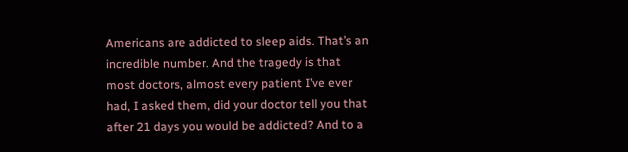Americans are addicted to sleep aids. That’s an incredible number. And the tragedy is that most doctors, almost every patient I’ve ever had, I asked them, did your doctor tell you that after 21 days you would be addicted? And to a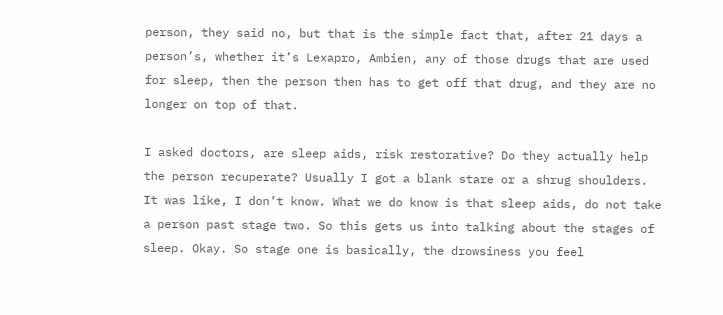person, they said no, but that is the simple fact that, after 21 days a person’s, whether it’s Lexapro, Ambien, any of those drugs that are used for sleep, then the person then has to get off that drug, and they are no longer on top of that.

I asked doctors, are sleep aids, risk restorative? Do they actually help the person recuperate? Usually I got a blank stare or a shrug shoulders. It was like, I don’t know. What we do know is that sleep aids, do not take a person past stage two. So this gets us into talking about the stages of sleep. Okay. So stage one is basically, the drowsiness you feel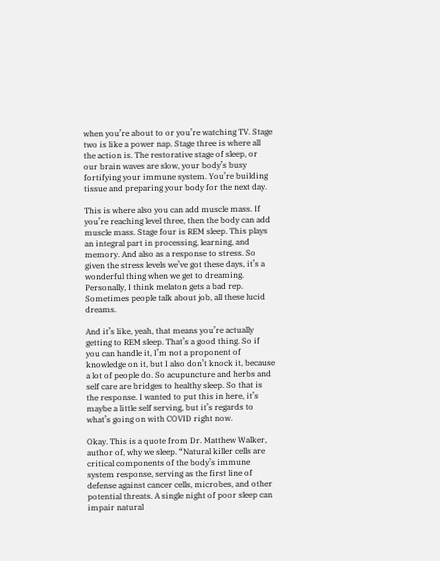when you’re about to or you’re watching TV. Stage two is like a power nap. Stage three is where all the action is. The restorative stage of sleep, or our brain waves are slow, your body’s busy fortifying your immune system. You’re building tissue and preparing your body for the next day.

This is where also you can add muscle mass. If you’re reaching level three, then the body can add muscle mass. Stage four is REM sleep. This plays an integral part in processing, learning, and memory. And also as a response to stress. So given the stress levels we’ve got these days, it’s a wonderful thing when we get to dreaming. Personally, I think melaton gets a bad rep. Sometimes people talk about job, all these lucid dreams.

And it’s like, yeah, that means you’re actually getting to REM sleep. That’s a good thing. So if you can handle it, I’m not a proponent of knowledge on it, but I also don’t knock it, because a lot of people do. So acupuncture and herbs and self care are bridges to healthy sleep. So that is the response. I wanted to put this in here, it’s maybe a little self serving, but it’s regards to what’s going on with COVID right now.

Okay. This is a quote from Dr. Matthew Walker, author of, why we sleep. “Natural killer cells are critical components of the body’s immune system response, serving as the first line of defense against cancer cells, microbes, and other potential threats. A single night of poor sleep can impair natural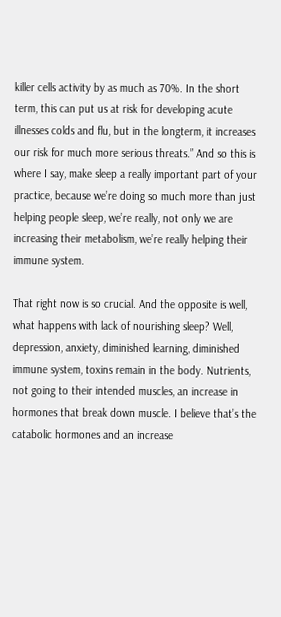killer cells activity by as much as 70%. In the short term, this can put us at risk for developing acute illnesses colds and flu, but in the longterm, it increases our risk for much more serious threats.” And so this is where I say, make sleep a really important part of your practice, because we’re doing so much more than just helping people sleep, we’re really, not only we are increasing their metabolism, we’re really helping their immune system.

That right now is so crucial. And the opposite is well, what happens with lack of nourishing sleep? Well, depression, anxiety, diminished learning, diminished immune system, toxins remain in the body. Nutrients, not going to their intended muscles, an increase in hormones that break down muscle. I believe that’s the catabolic hormones and an increase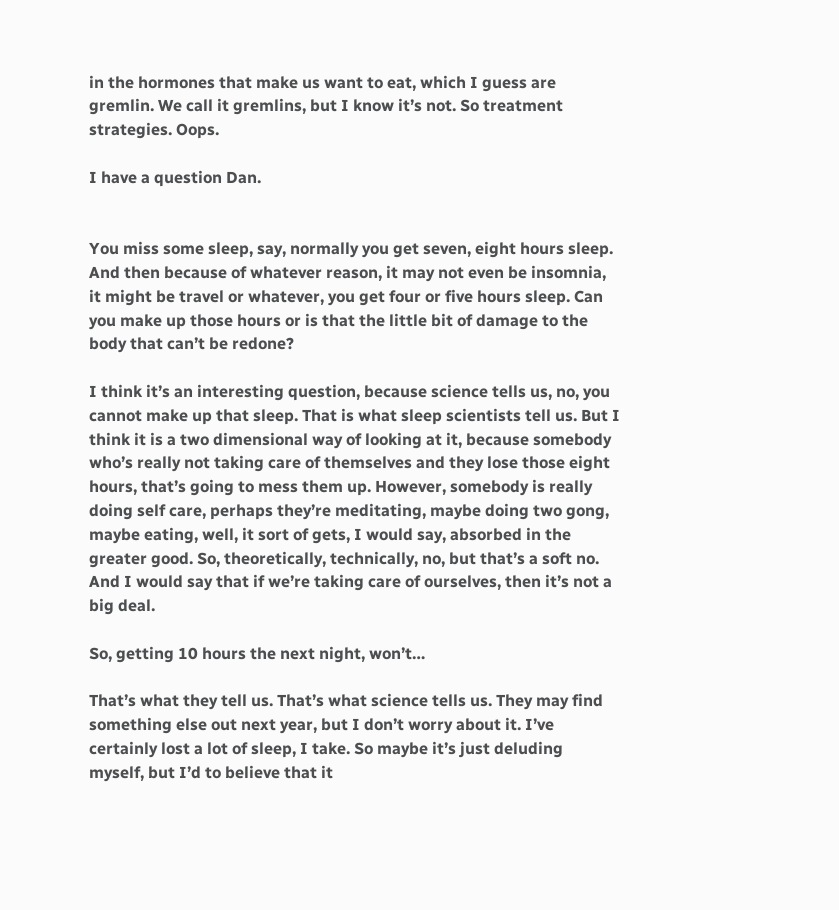in the hormones that make us want to eat, which I guess are gremlin. We call it gremlins, but I know it’s not. So treatment strategies. Oops.

I have a question Dan.


You miss some sleep, say, normally you get seven, eight hours sleep. And then because of whatever reason, it may not even be insomnia, it might be travel or whatever, you get four or five hours sleep. Can you make up those hours or is that the little bit of damage to the body that can’t be redone?

I think it’s an interesting question, because science tells us, no, you cannot make up that sleep. That is what sleep scientists tell us. But I think it is a two dimensional way of looking at it, because somebody who’s really not taking care of themselves and they lose those eight hours, that’s going to mess them up. However, somebody is really doing self care, perhaps they’re meditating, maybe doing two gong, maybe eating, well, it sort of gets, I would say, absorbed in the greater good. So, theoretically, technically, no, but that’s a soft no. And I would say that if we’re taking care of ourselves, then it’s not a big deal.

So, getting 10 hours the next night, won’t…

That’s what they tell us. That’s what science tells us. They may find something else out next year, but I don’t worry about it. I’ve certainly lost a lot of sleep, I take. So maybe it’s just deluding myself, but I’d to believe that it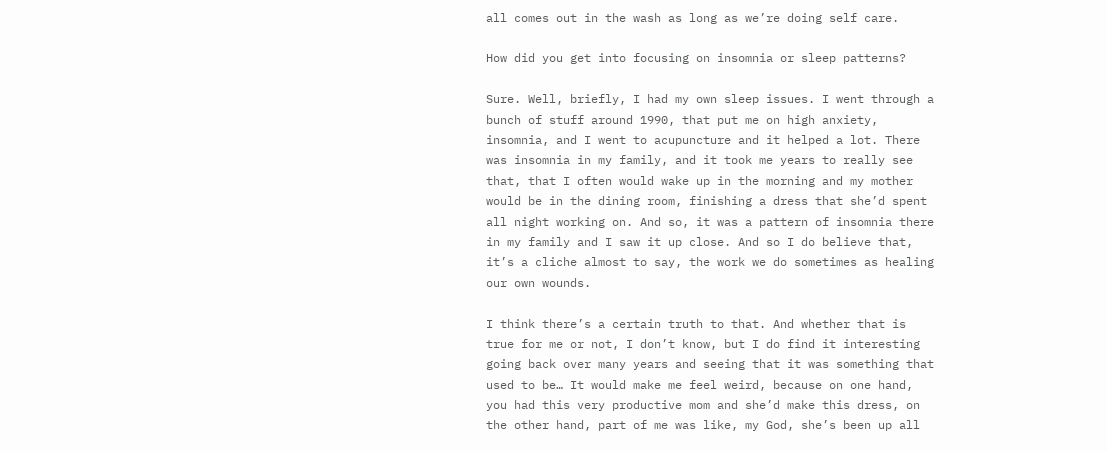all comes out in the wash as long as we’re doing self care.

How did you get into focusing on insomnia or sleep patterns?

Sure. Well, briefly, I had my own sleep issues. I went through a bunch of stuff around 1990, that put me on high anxiety, insomnia, and I went to acupuncture and it helped a lot. There was insomnia in my family, and it took me years to really see that, that I often would wake up in the morning and my mother would be in the dining room, finishing a dress that she’d spent all night working on. And so, it was a pattern of insomnia there in my family and I saw it up close. And so I do believe that, it’s a cliche almost to say, the work we do sometimes as healing our own wounds.

I think there’s a certain truth to that. And whether that is true for me or not, I don’t know, but I do find it interesting going back over many years and seeing that it was something that used to be… It would make me feel weird, because on one hand, you had this very productive mom and she’d make this dress, on the other hand, part of me was like, my God, she’s been up all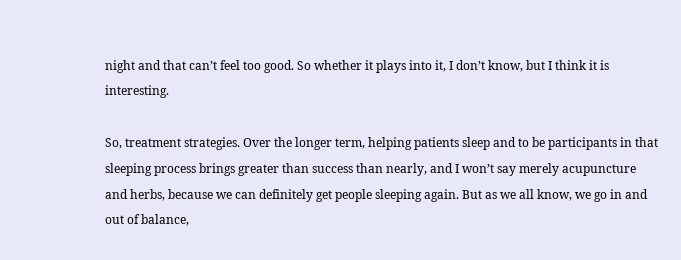night and that can’t feel too good. So whether it plays into it, I don’t know, but I think it is interesting.

So, treatment strategies. Over the longer term, helping patients sleep and to be participants in that sleeping process brings greater than success than nearly, and I won’t say merely acupuncture and herbs, because we can definitely get people sleeping again. But as we all know, we go in and out of balance,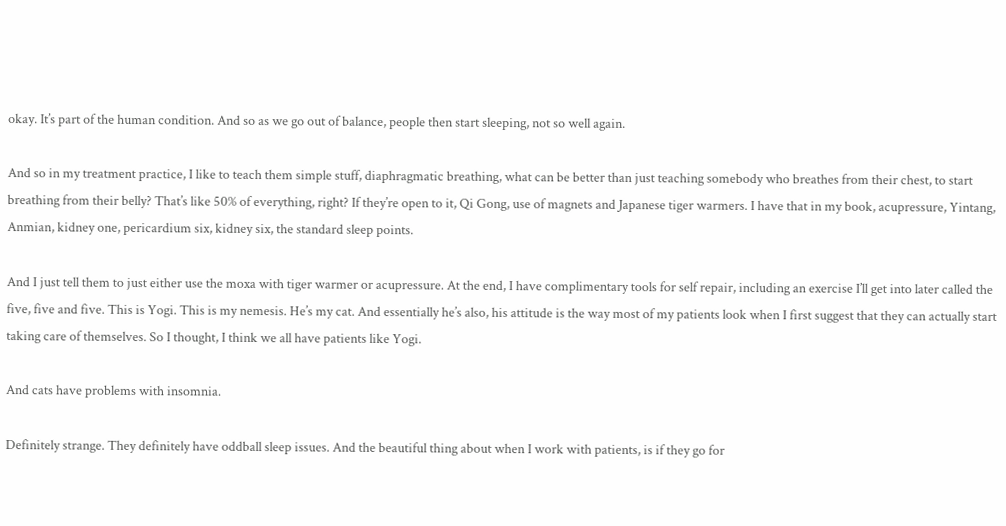okay. It’s part of the human condition. And so as we go out of balance, people then start sleeping, not so well again.

And so in my treatment practice, I like to teach them simple stuff, diaphragmatic breathing, what can be better than just teaching somebody who breathes from their chest, to start breathing from their belly? That’s like 50% of everything, right? If they’re open to it, Qi Gong, use of magnets and Japanese tiger warmers. I have that in my book, acupressure, Yintang, Anmian, kidney one, pericardium six, kidney six, the standard sleep points.

And I just tell them to just either use the moxa with tiger warmer or acupressure. At the end, I have complimentary tools for self repair, including an exercise I’ll get into later called the five, five and five. This is Yogi. This is my nemesis. He’s my cat. And essentially he’s also, his attitude is the way most of my patients look when I first suggest that they can actually start taking care of themselves. So I thought, I think we all have patients like Yogi.

And cats have problems with insomnia.

Definitely strange. They definitely have oddball sleep issues. And the beautiful thing about when I work with patients, is if they go for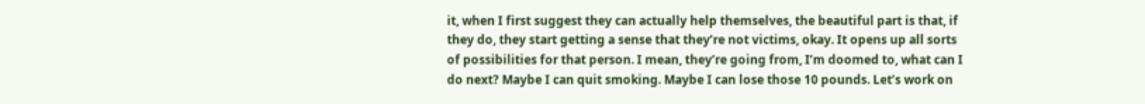it, when I first suggest they can actually help themselves, the beautiful part is that, if they do, they start getting a sense that they’re not victims, okay. It opens up all sorts of possibilities for that person. I mean, they’re going from, I’m doomed to, what can I do next? Maybe I can quit smoking. Maybe I can lose those 10 pounds. Let’s work on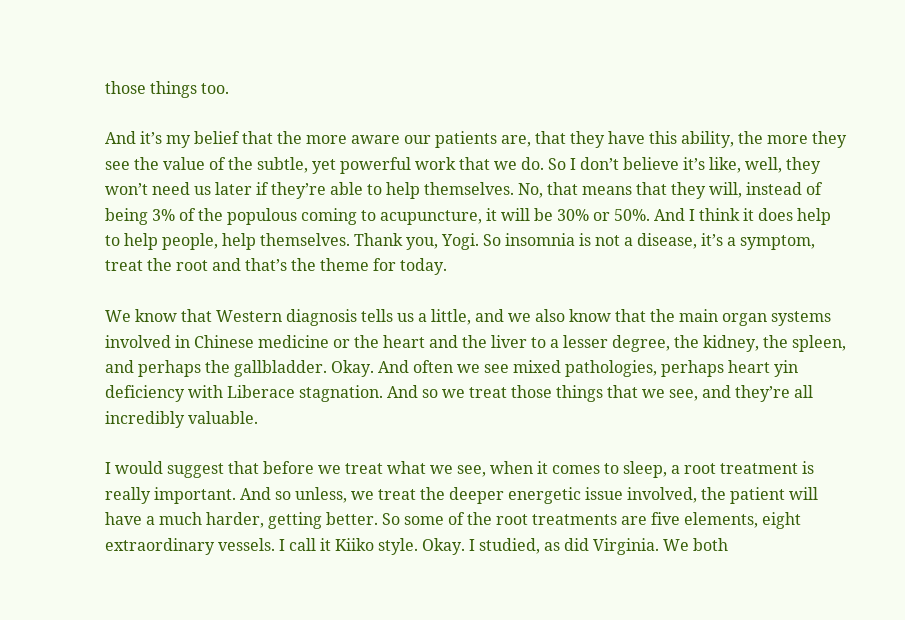those things too.

And it’s my belief that the more aware our patients are, that they have this ability, the more they see the value of the subtle, yet powerful work that we do. So I don’t believe it’s like, well, they won’t need us later if they’re able to help themselves. No, that means that they will, instead of being 3% of the populous coming to acupuncture, it will be 30% or 50%. And I think it does help to help people, help themselves. Thank you, Yogi. So insomnia is not a disease, it’s a symptom, treat the root and that’s the theme for today.

We know that Western diagnosis tells us a little, and we also know that the main organ systems involved in Chinese medicine or the heart and the liver to a lesser degree, the kidney, the spleen, and perhaps the gallbladder. Okay. And often we see mixed pathologies, perhaps heart yin deficiency with Liberace stagnation. And so we treat those things that we see, and they’re all incredibly valuable.

I would suggest that before we treat what we see, when it comes to sleep, a root treatment is really important. And so unless, we treat the deeper energetic issue involved, the patient will have a much harder, getting better. So some of the root treatments are five elements, eight extraordinary vessels. I call it Kiiko style. Okay. I studied, as did Virginia. We both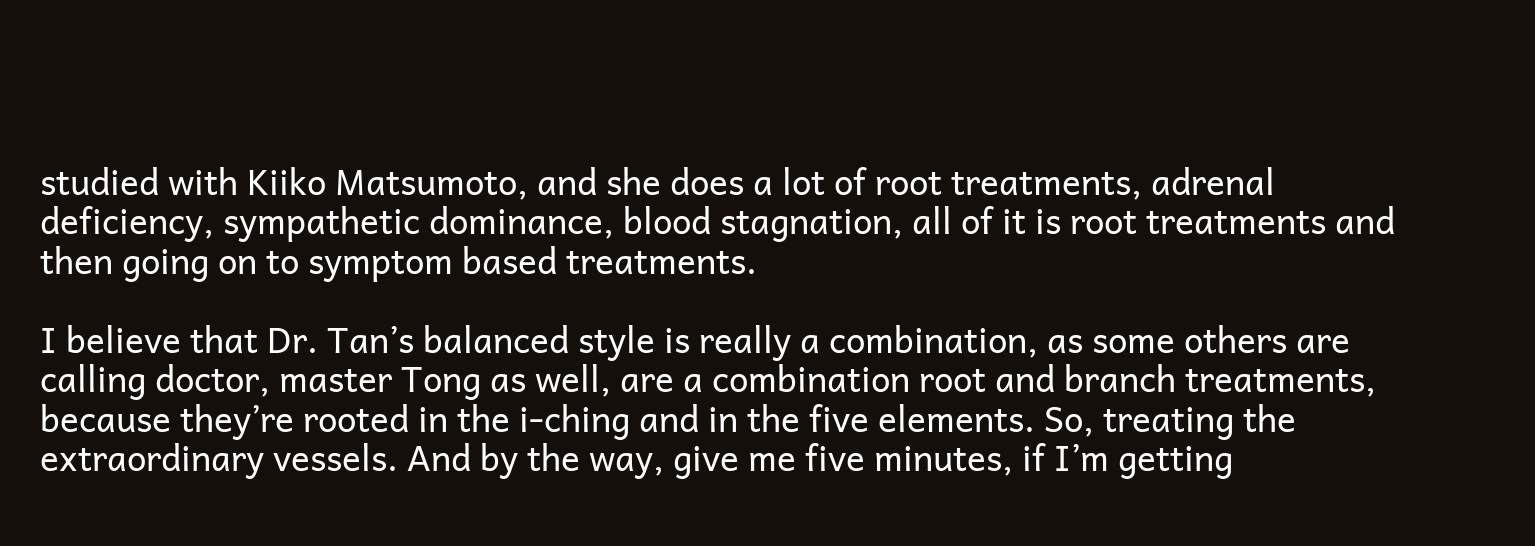studied with Kiiko Matsumoto, and she does a lot of root treatments, adrenal deficiency, sympathetic dominance, blood stagnation, all of it is root treatments and then going on to symptom based treatments.

I believe that Dr. Tan’s balanced style is really a combination, as some others are calling doctor, master Tong as well, are a combination root and branch treatments, because they’re rooted in the i-ching and in the five elements. So, treating the extraordinary vessels. And by the way, give me five minutes, if I’m getting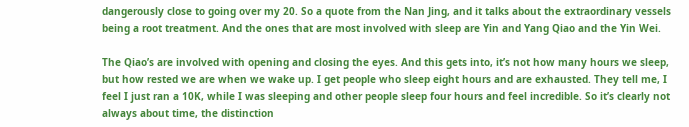dangerously close to going over my 20. So a quote from the Nan Jing, and it talks about the extraordinary vessels being a root treatment. And the ones that are most involved with sleep are Yin and Yang Qiao and the Yin Wei.

The Qiao’s are involved with opening and closing the eyes. And this gets into, it’s not how many hours we sleep, but how rested we are when we wake up. I get people who sleep eight hours and are exhausted. They tell me, I feel I just ran a 10K, while I was sleeping and other people sleep four hours and feel incredible. So it’s clearly not always about time, the distinction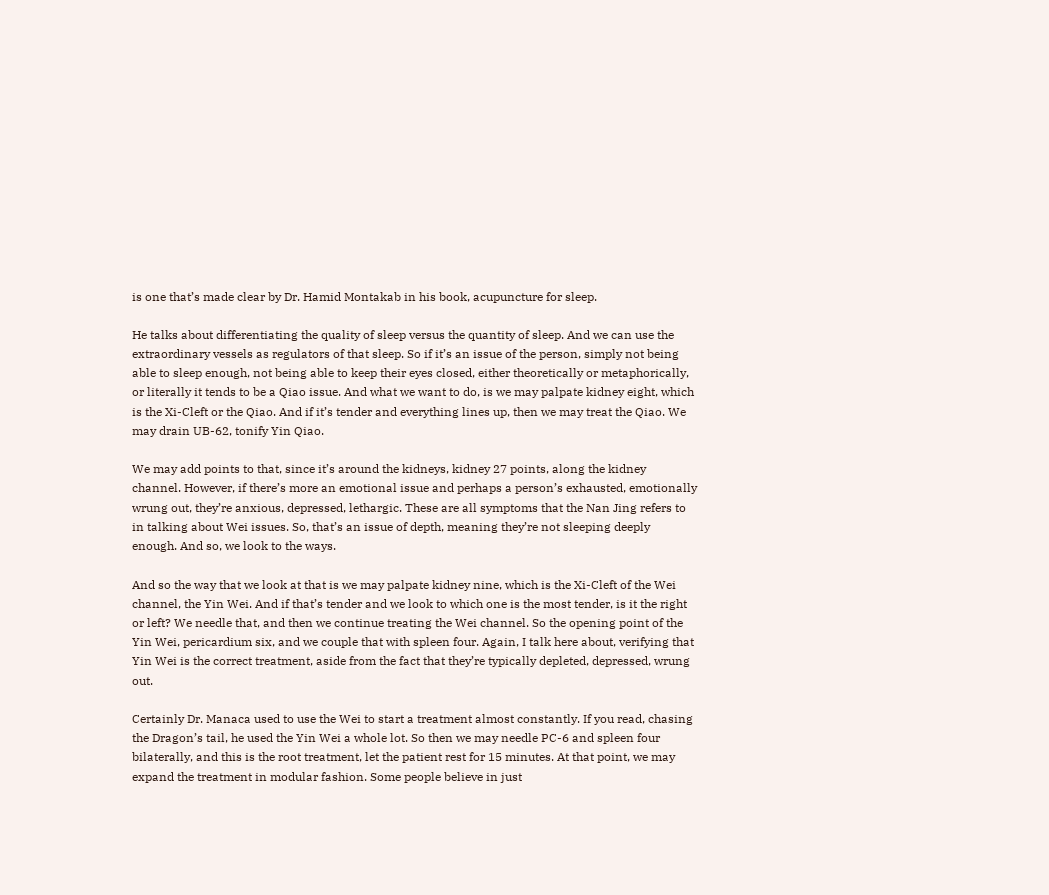is one that’s made clear by Dr. Hamid Montakab in his book, acupuncture for sleep.

He talks about differentiating the quality of sleep versus the quantity of sleep. And we can use the extraordinary vessels as regulators of that sleep. So if it’s an issue of the person, simply not being able to sleep enough, not being able to keep their eyes closed, either theoretically or metaphorically, or literally it tends to be a Qiao issue. And what we want to do, is we may palpate kidney eight, which is the Xi-Cleft or the Qiao. And if it’s tender and everything lines up, then we may treat the Qiao. We may drain UB-62, tonify Yin Qiao.

We may add points to that, since it’s around the kidneys, kidney 27 points, along the kidney channel. However, if there’s more an emotional issue and perhaps a person’s exhausted, emotionally wrung out, they’re anxious, depressed, lethargic. These are all symptoms that the Nan Jing refers to in talking about Wei issues. So, that’s an issue of depth, meaning they’re not sleeping deeply enough. And so, we look to the ways.

And so the way that we look at that is we may palpate kidney nine, which is the Xi-Cleft of the Wei channel, the Yin Wei. And if that’s tender and we look to which one is the most tender, is it the right or left? We needle that, and then we continue treating the Wei channel. So the opening point of the Yin Wei, pericardium six, and we couple that with spleen four. Again, I talk here about, verifying that Yin Wei is the correct treatment, aside from the fact that they’re typically depleted, depressed, wrung out.

Certainly Dr. Manaca used to use the Wei to start a treatment almost constantly. If you read, chasing the Dragon’s tail, he used the Yin Wei a whole lot. So then we may needle PC-6 and spleen four bilaterally, and this is the root treatment, let the patient rest for 15 minutes. At that point, we may expand the treatment in modular fashion. Some people believe in just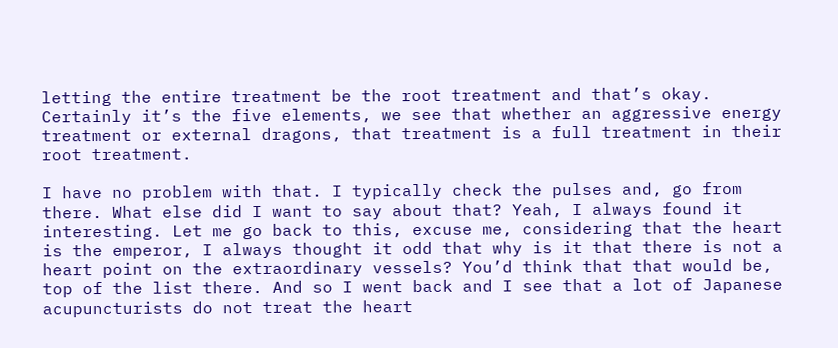letting the entire treatment be the root treatment and that’s okay. Certainly it’s the five elements, we see that whether an aggressive energy treatment or external dragons, that treatment is a full treatment in their root treatment.

I have no problem with that. I typically check the pulses and, go from there. What else did I want to say about that? Yeah, I always found it interesting. Let me go back to this, excuse me, considering that the heart is the emperor, I always thought it odd that why is it that there is not a heart point on the extraordinary vessels? You’d think that that would be, top of the list there. And so I went back and I see that a lot of Japanese acupuncturists do not treat the heart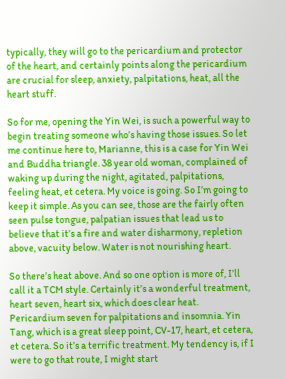typically, they will go to the pericardium and protector of the heart, and certainly points along the pericardium are crucial for sleep, anxiety, palpitations, heat, all the heart stuff.

So for me, opening the Yin Wei, is such a powerful way to begin treating someone who’s having those issues. So let me continue here to, Marianne, this is a case for Yin Wei and Buddha triangle. 38 year old woman, complained of waking up during the night, agitated, palpitations, feeling heat, et cetera. My voice is going. So I’m going to keep it simple. As you can see, those are the fairly often seen pulse tongue, palpatian issues that lead us to believe that it’s a fire and water disharmony, repletion above, vacuity below. Water is not nourishing heart.

So there’s heat above. And so one option is more of, I’ll call it a TCM style. Certainly it’s a wonderful treatment, heart seven, heart six, which does clear heat. Pericardium seven for palpitations and insomnia. Yin Tang, which is a great sleep point, CV-17, heart, et cetera, et cetera. So it’s a terrific treatment. My tendency is, if I were to go that route, I might start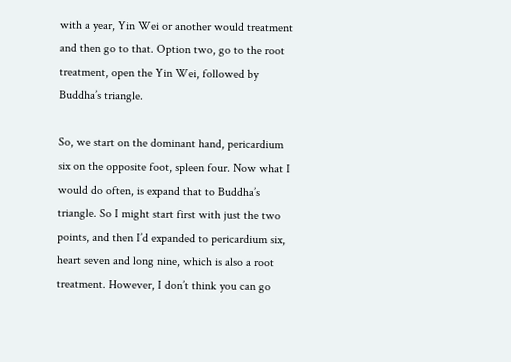with a year, Yin Wei or another would treatment and then go to that. Option two, go to the root treatment, open the Yin Wei, followed by Buddha’s triangle.

So, we start on the dominant hand, pericardium six on the opposite foot, spleen four. Now what I would do often, is expand that to Buddha’s triangle. So I might start first with just the two points, and then I’d expanded to pericardium six, heart seven and long nine, which is also a root treatment. However, I don’t think you can go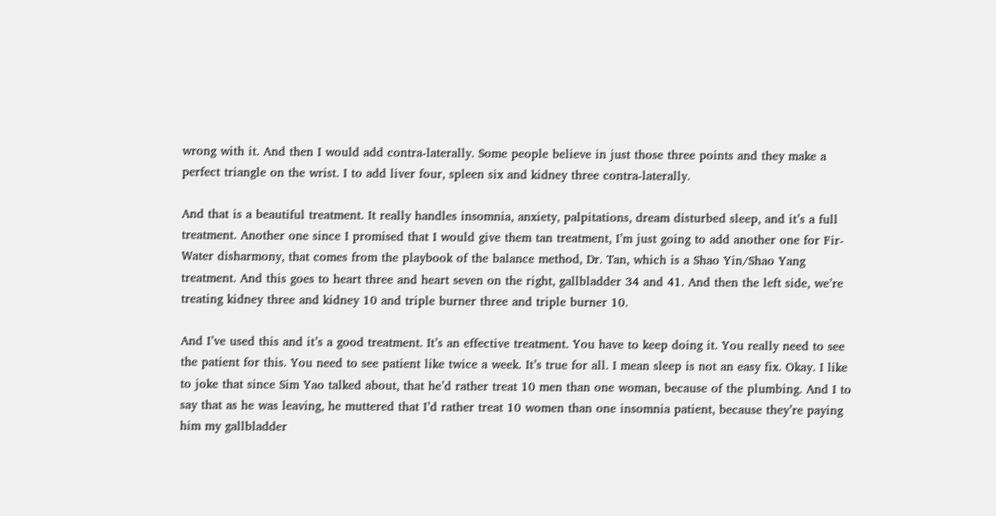wrong with it. And then I would add contra-laterally. Some people believe in just those three points and they make a perfect triangle on the wrist. I to add liver four, spleen six and kidney three contra-laterally.

And that is a beautiful treatment. It really handles insomnia, anxiety, palpitations, dream disturbed sleep, and it’s a full treatment. Another one since I promised that I would give them tan treatment, I’m just going to add another one for Fir-Water disharmony, that comes from the playbook of the balance method, Dr. Tan, which is a Shao Yin/Shao Yang treatment. And this goes to heart three and heart seven on the right, gallbladder 34 and 41. And then the left side, we’re treating kidney three and kidney 10 and triple burner three and triple burner 10.

And I’ve used this and it’s a good treatment. It’s an effective treatment. You have to keep doing it. You really need to see the patient for this. You need to see patient like twice a week. It’s true for all. I mean sleep is not an easy fix. Okay. I like to joke that since Sim Yao talked about, that he’d rather treat 10 men than one woman, because of the plumbing. And I to say that as he was leaving, he muttered that I’d rather treat 10 women than one insomnia patient, because they’re paying him my gallbladder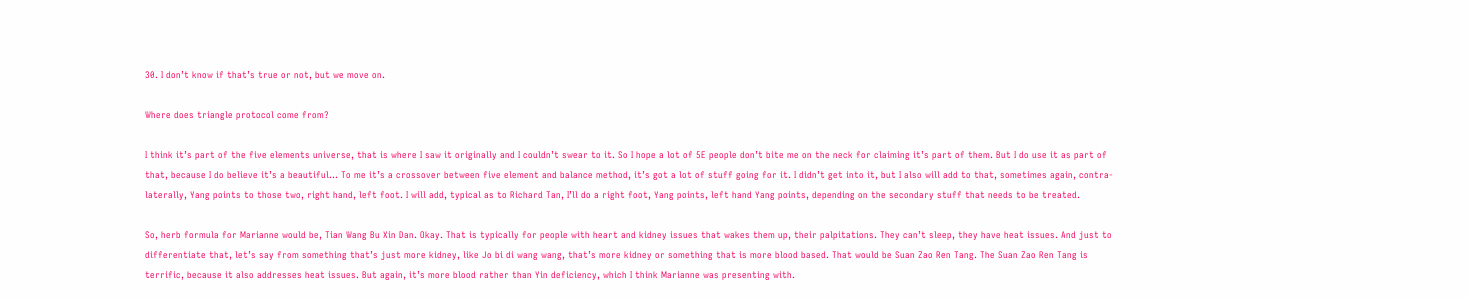30. I don’t know if that’s true or not, but we move on.

Where does triangle protocol come from?

I think it’s part of the five elements universe, that is where I saw it originally and I couldn’t swear to it. So I hope a lot of 5E people don’t bite me on the neck for claiming it’s part of them. But I do use it as part of that, because I do believe it’s a beautiful… To me it’s a crossover between five element and balance method, it’s got a lot of stuff going for it. I didn’t get into it, but I also will add to that, sometimes again, contra-laterally, Yang points to those two, right hand, left foot. I will add, typical as to Richard Tan, I’ll do a right foot, Yang points, left hand Yang points, depending on the secondary stuff that needs to be treated.

So, herb formula for Marianne would be, Tian Wang Bu Xin Dan. Okay. That is typically for people with heart and kidney issues that wakes them up, their palpitations. They can’t sleep, they have heat issues. And just to differentiate that, let’s say from something that’s just more kidney, like Jo bi di wang wang, that’s more kidney or something that is more blood based. That would be Suan Zao Ren Tang. The Suan Zao Ren Tang is terrific, because it also addresses heat issues. But again, it’s more blood rather than Yin deficiency, which I think Marianne was presenting with.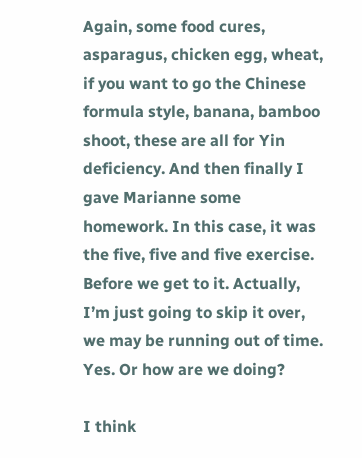Again, some food cures, asparagus, chicken egg, wheat, if you want to go the Chinese formula style, banana, bamboo shoot, these are all for Yin deficiency. And then finally I gave Marianne some homework. In this case, it was the five, five and five exercise. Before we get to it. Actually, I’m just going to skip it over, we may be running out of time. Yes. Or how are we doing?

I think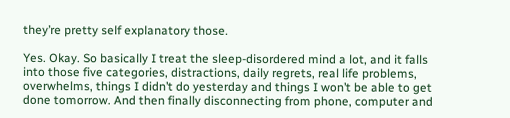they’re pretty self explanatory those.

Yes. Okay. So basically I treat the sleep-disordered mind a lot, and it falls into those five categories, distractions, daily regrets, real life problems, overwhelms, things I didn’t do yesterday and things I won’t be able to get done tomorrow. And then finally disconnecting from phone, computer and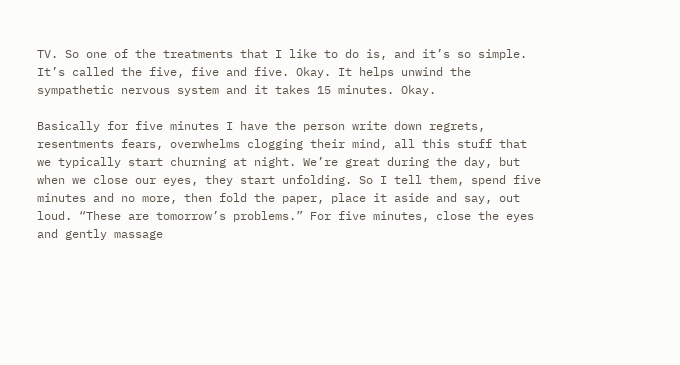TV. So one of the treatments that I like to do is, and it’s so simple. It’s called the five, five and five. Okay. It helps unwind the sympathetic nervous system and it takes 15 minutes. Okay.

Basically for five minutes I have the person write down regrets, resentments fears, overwhelms clogging their mind, all this stuff that we typically start churning at night. We’re great during the day, but when we close our eyes, they start unfolding. So I tell them, spend five minutes and no more, then fold the paper, place it aside and say, out loud. “These are tomorrow’s problems.” For five minutes, close the eyes and gently massage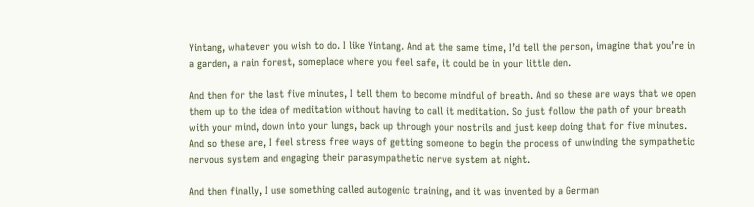Yintang, whatever you wish to do. I like Yintang. And at the same time, I’d tell the person, imagine that you’re in a garden, a rain forest, someplace where you feel safe, it could be in your little den.

And then for the last five minutes, I tell them to become mindful of breath. And so these are ways that we open them up to the idea of meditation without having to call it meditation. So just follow the path of your breath with your mind, down into your lungs, back up through your nostrils and just keep doing that for five minutes. And so these are, I feel stress free ways of getting someone to begin the process of unwinding the sympathetic nervous system and engaging their parasympathetic nerve system at night.

And then finally, I use something called autogenic training, and it was invented by a German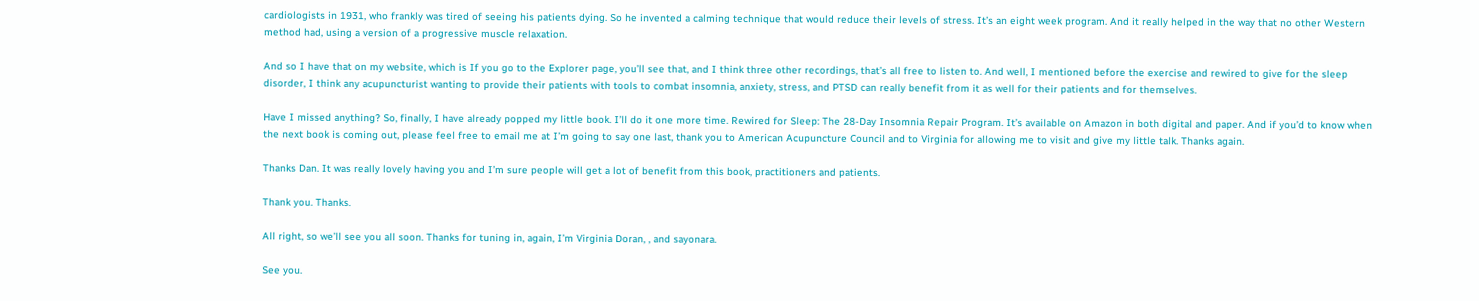cardiologists in 1931, who frankly was tired of seeing his patients dying. So he invented a calming technique that would reduce their levels of stress. It’s an eight week program. And it really helped in the way that no other Western method had, using a version of a progressive muscle relaxation.

And so I have that on my website, which is If you go to the Explorer page, you’ll see that, and I think three other recordings, that’s all free to listen to. And well, I mentioned before the exercise and rewired to give for the sleep disorder, I think any acupuncturist wanting to provide their patients with tools to combat insomnia, anxiety, stress, and PTSD can really benefit from it as well for their patients and for themselves.

Have I missed anything? So, finally, I have already popped my little book. I’ll do it one more time. Rewired for Sleep: The 28-Day Insomnia Repair Program. It’s available on Amazon in both digital and paper. And if you’d to know when the next book is coming out, please feel free to email me at I’m going to say one last, thank you to American Acupuncture Council and to Virginia for allowing me to visit and give my little talk. Thanks again.

Thanks Dan. It was really lovely having you and I’m sure people will get a lot of benefit from this book, practitioners and patients.

Thank you. Thanks.

All right, so we’ll see you all soon. Thanks for tuning in, again, I’m Virginia Doran, , and sayonara.

See you.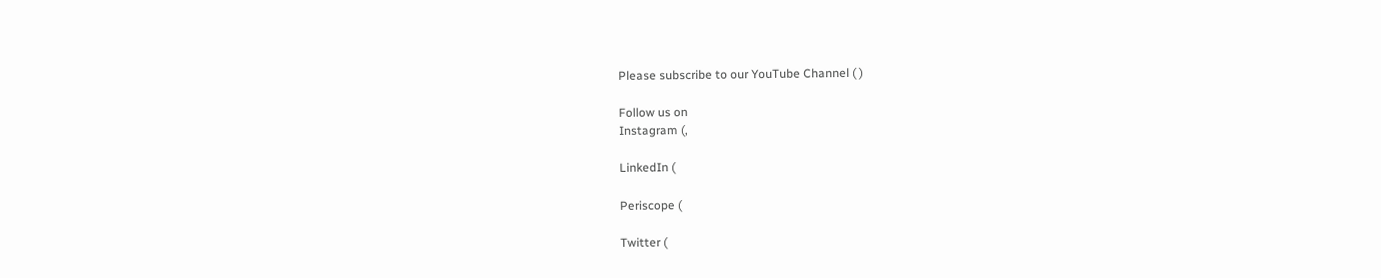Please subscribe to our YouTube Channel ( )

Follow us on
Instagram (,

LinkedIn (

Periscope (

Twitter (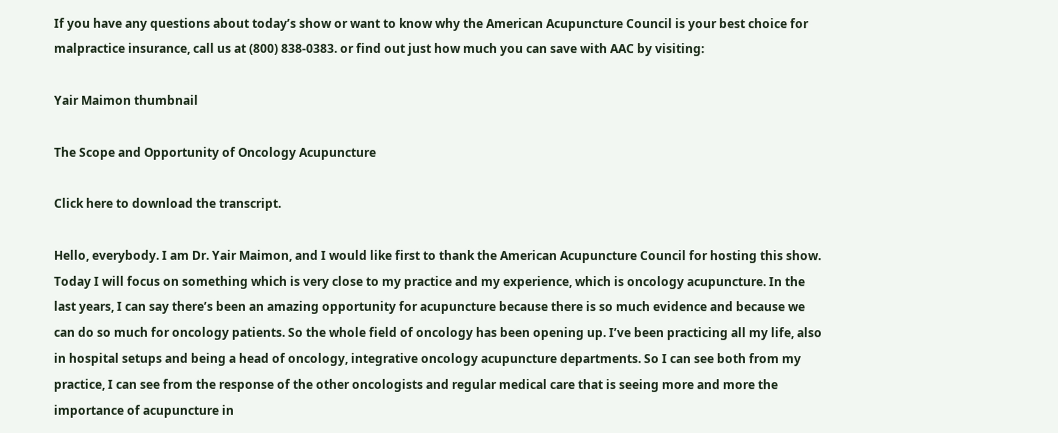If you have any questions about today’s show or want to know why the American Acupuncture Council is your best choice for malpractice insurance, call us at (800) 838-0383. or find out just how much you can save with AAC by visiting:

Yair Maimon thumbnail

The Scope and Opportunity of Oncology Acupuncture

Click here to download the transcript.

Hello, everybody. I am Dr. Yair Maimon, and I would like first to thank the American Acupuncture Council for hosting this show. Today I will focus on something which is very close to my practice and my experience, which is oncology acupuncture. In the last years, I can say there’s been an amazing opportunity for acupuncture because there is so much evidence and because we can do so much for oncology patients. So the whole field of oncology has been opening up. I’ve been practicing all my life, also in hospital setups and being a head of oncology, integrative oncology acupuncture departments. So I can see both from my practice, I can see from the response of the other oncologists and regular medical care that is seeing more and more the importance of acupuncture in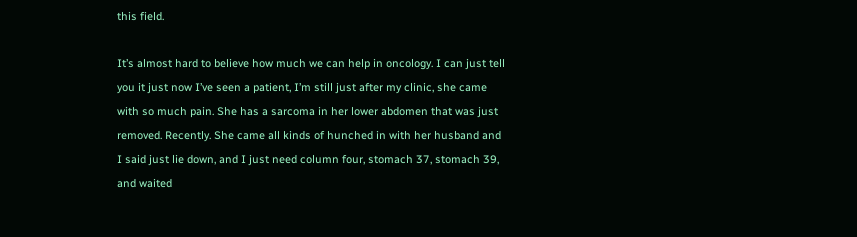this field.

It’s almost hard to believe how much we can help in oncology. I can just tell you it just now I’ve seen a patient, I’m still just after my clinic, she came with so much pain. She has a sarcoma in her lower abdomen that was just removed. Recently. She came all kinds of hunched in with her husband and I said just lie down, and I just need column four, stomach 37, stomach 39, and waited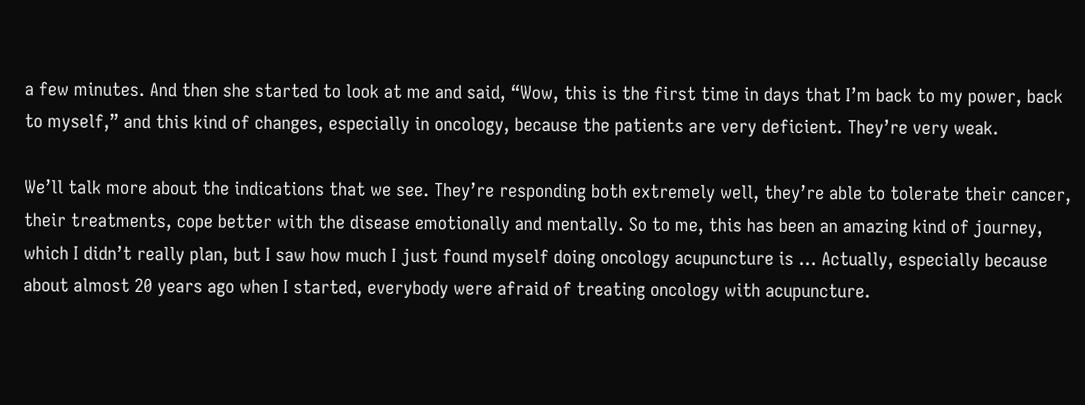a few minutes. And then she started to look at me and said, “Wow, this is the first time in days that I’m back to my power, back to myself,” and this kind of changes, especially in oncology, because the patients are very deficient. They’re very weak.

We’ll talk more about the indications that we see. They’re responding both extremely well, they’re able to tolerate their cancer, their treatments, cope better with the disease emotionally and mentally. So to me, this has been an amazing kind of journey, which I didn’t really plan, but I saw how much I just found myself doing oncology acupuncture is … Actually, especially because about almost 20 years ago when I started, everybody were afraid of treating oncology with acupuncture.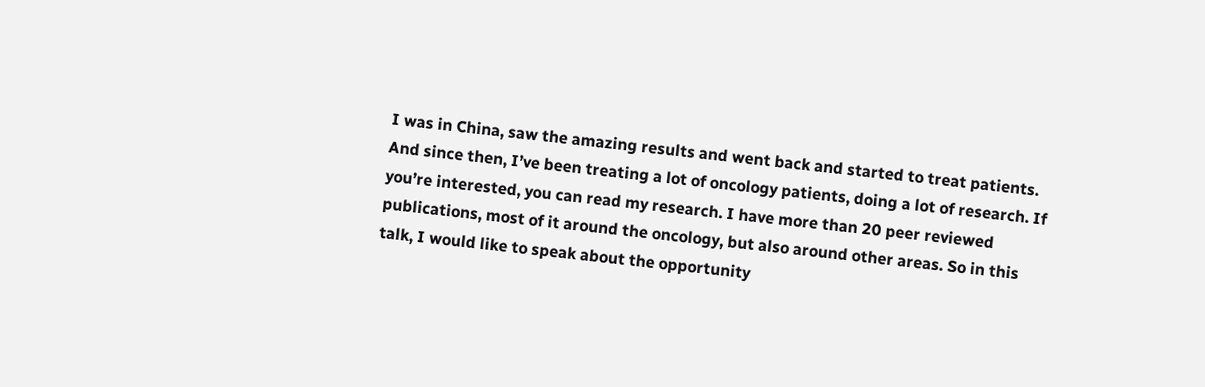I was in China, saw the amazing results and went back and started to treat patients. And since then, I’ve been treating a lot of oncology patients, doing a lot of research. If you’re interested, you can read my research. I have more than 20 peer reviewed publications, most of it around the oncology, but also around other areas. So in this talk, I would like to speak about the opportunity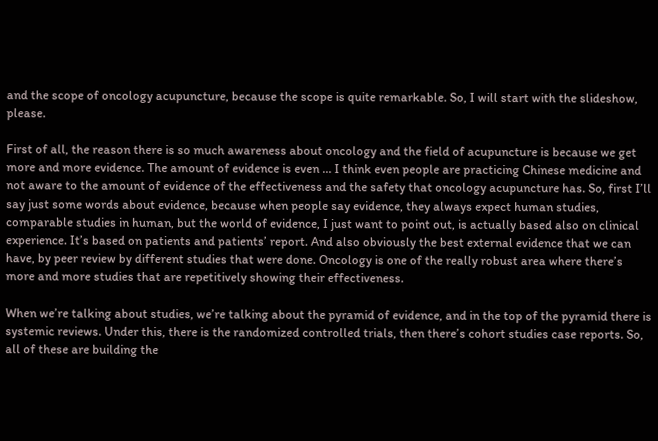and the scope of oncology acupuncture, because the scope is quite remarkable. So, I will start with the slideshow, please.

First of all, the reason there is so much awareness about oncology and the field of acupuncture is because we get more and more evidence. The amount of evidence is even … I think even people are practicing Chinese medicine and not aware to the amount of evidence of the effectiveness and the safety that oncology acupuncture has. So, first I’ll say just some words about evidence, because when people say evidence, they always expect human studies, comparable studies in human, but the world of evidence, I just want to point out, is actually based also on clinical experience. It’s based on patients and patients’ report. And also obviously the best external evidence that we can have, by peer review by different studies that were done. Oncology is one of the really robust area where there’s more and more studies that are repetitively showing their effectiveness.

When we’re talking about studies, we’re talking about the pyramid of evidence, and in the top of the pyramid there is systemic reviews. Under this, there is the randomized controlled trials, then there’s cohort studies case reports. So, all of these are building the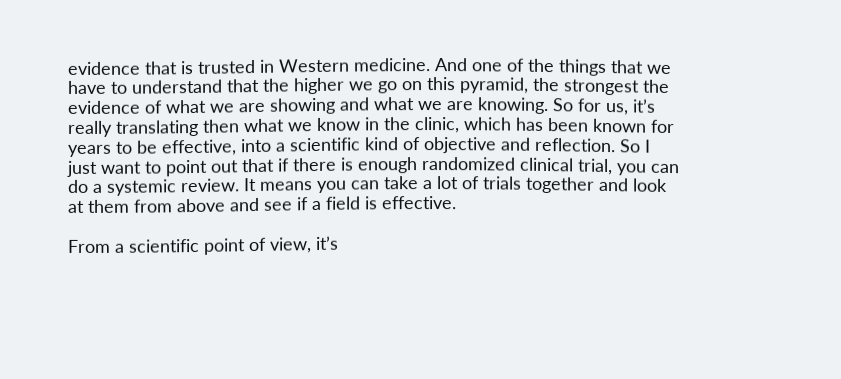evidence that is trusted in Western medicine. And one of the things that we have to understand that the higher we go on this pyramid, the strongest the evidence of what we are showing and what we are knowing. So for us, it’s really translating then what we know in the clinic, which has been known for years to be effective, into a scientific kind of objective and reflection. So I just want to point out that if there is enough randomized clinical trial, you can do a systemic review. It means you can take a lot of trials together and look at them from above and see if a field is effective.

From a scientific point of view, it’s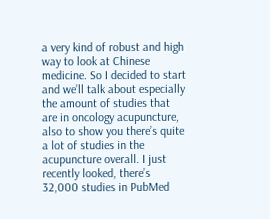a very kind of robust and high way to look at Chinese medicine. So I decided to start and we’ll talk about especially the amount of studies that are in oncology acupuncture, also to show you there’s quite a lot of studies in the acupuncture overall. I just recently looked, there’s 32,000 studies in PubMed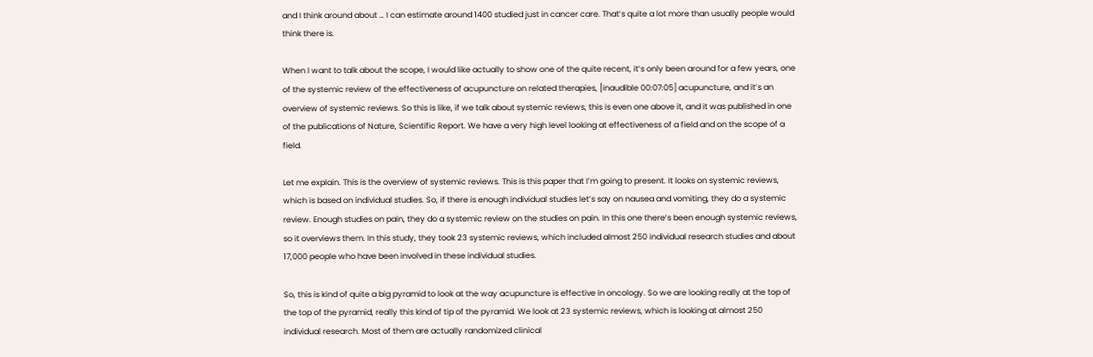and I think around about … I can estimate around 1400 studied just in cancer care. That’s quite a lot more than usually people would think there is.

When I want to talk about the scope, I would like actually to show one of the quite recent, it’s only been around for a few years, one of the systemic review of the effectiveness of acupuncture on related therapies, [inaudible 00:07:05] acupuncture, and it’s an overview of systemic reviews. So this is like, if we talk about systemic reviews, this is even one above it, and it was published in one of the publications of Nature, Scientific Report. We have a very high level looking at effectiveness of a field and on the scope of a field.

Let me explain. This is the overview of systemic reviews. This is this paper that I’m going to present. It looks on systemic reviews, which is based on individual studies. So, if there is enough individual studies let’s say on nausea and vomiting, they do a systemic review. Enough studies on pain, they do a systemic review on the studies on pain. In this one there’s been enough systemic reviews, so it overviews them. In this study, they took 23 systemic reviews, which included almost 250 individual research studies and about 17,000 people who have been involved in these individual studies.

So, this is kind of quite a big pyramid to look at the way acupuncture is effective in oncology. So we are looking really at the top of the top of the pyramid, really this kind of tip of the pyramid. We look at 23 systemic reviews, which is looking at almost 250 individual research. Most of them are actually randomized clinical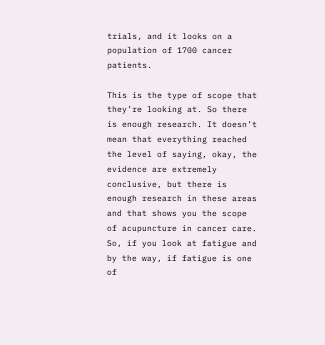trials, and it looks on a population of 1700 cancer patients.

This is the type of scope that they’re looking at. So there is enough research. It doesn’t mean that everything reached the level of saying, okay, the evidence are extremely conclusive, but there is enough research in these areas and that shows you the scope of acupuncture in cancer care. So, if you look at fatigue and by the way, if fatigue is one of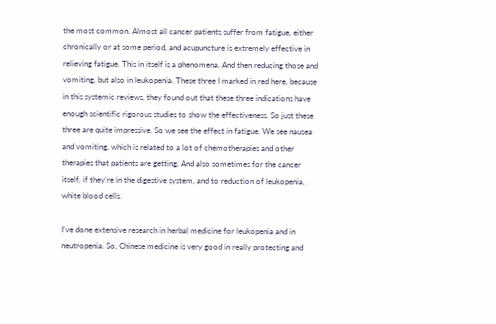the most common. Almost all cancer patients suffer from fatigue, either chronically or at some period, and acupuncture is extremely effective in relieving fatigue. This in itself is a phenomena. And then reducing those and vomiting, but also in leukopenia. These three I marked in red here, because in this systemic reviews, they found out that these three indications have enough scientific rigorous studies to show the effectiveness. So just these three are quite impressive. So we see the effect in fatigue. We see nausea and vomiting, which is related to a lot of chemotherapies and other therapies that patients are getting. And also sometimes for the cancer itself, if they’re in the digestive system, and to reduction of leukopenia, white blood cells.

I’ve done extensive research in herbal medicine for leukopenia and in neutropenia. So, Chinese medicine is very good in really protecting and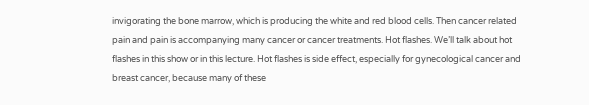invigorating the bone marrow, which is producing the white and red blood cells. Then cancer related pain and pain is accompanying many cancer or cancer treatments. Hot flashes. We’ll talk about hot flashes in this show or in this lecture. Hot flashes is side effect, especially for gynecological cancer and breast cancer, because many of these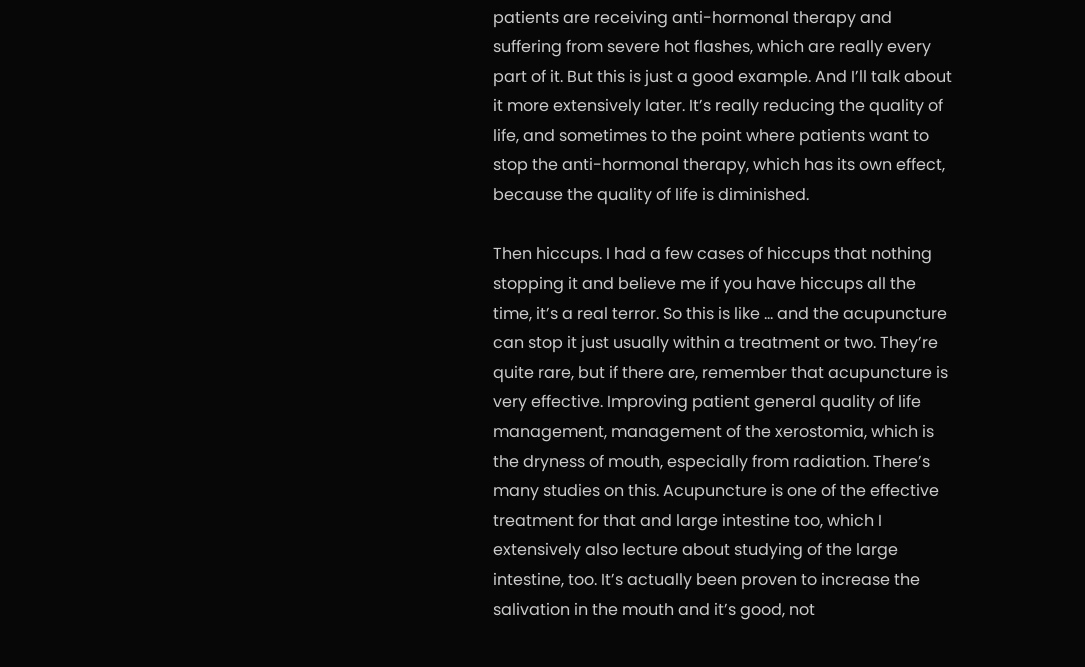patients are receiving anti-hormonal therapy and suffering from severe hot flashes, which are really every part of it. But this is just a good example. And I’ll talk about it more extensively later. It’s really reducing the quality of life, and sometimes to the point where patients want to stop the anti-hormonal therapy, which has its own effect, because the quality of life is diminished.

Then hiccups. I had a few cases of hiccups that nothing stopping it and believe me if you have hiccups all the time, it’s a real terror. So this is like … and the acupuncture can stop it just usually within a treatment or two. They’re quite rare, but if there are, remember that acupuncture is very effective. Improving patient general quality of life management, management of the xerostomia, which is the dryness of mouth, especially from radiation. There’s many studies on this. Acupuncture is one of the effective treatment for that and large intestine too, which I extensively also lecture about studying of the large intestine, too. It’s actually been proven to increase the salivation in the mouth and it’s good, not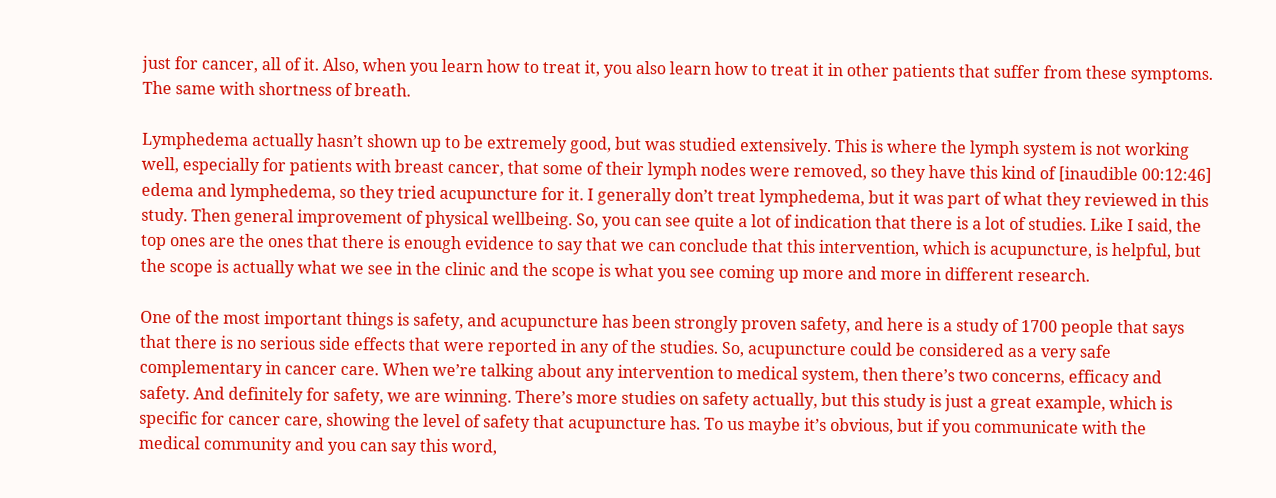just for cancer, all of it. Also, when you learn how to treat it, you also learn how to treat it in other patients that suffer from these symptoms. The same with shortness of breath.

Lymphedema actually hasn’t shown up to be extremely good, but was studied extensively. This is where the lymph system is not working well, especially for patients with breast cancer, that some of their lymph nodes were removed, so they have this kind of [inaudible 00:12:46] edema and lymphedema, so they tried acupuncture for it. I generally don’t treat lymphedema, but it was part of what they reviewed in this study. Then general improvement of physical wellbeing. So, you can see quite a lot of indication that there is a lot of studies. Like I said, the top ones are the ones that there is enough evidence to say that we can conclude that this intervention, which is acupuncture, is helpful, but the scope is actually what we see in the clinic and the scope is what you see coming up more and more in different research.

One of the most important things is safety, and acupuncture has been strongly proven safety, and here is a study of 1700 people that says that there is no serious side effects that were reported in any of the studies. So, acupuncture could be considered as a very safe complementary in cancer care. When we’re talking about any intervention to medical system, then there’s two concerns, efficacy and safety. And definitely for safety, we are winning. There’s more studies on safety actually, but this study is just a great example, which is specific for cancer care, showing the level of safety that acupuncture has. To us maybe it’s obvious, but if you communicate with the medical community and you can say this word,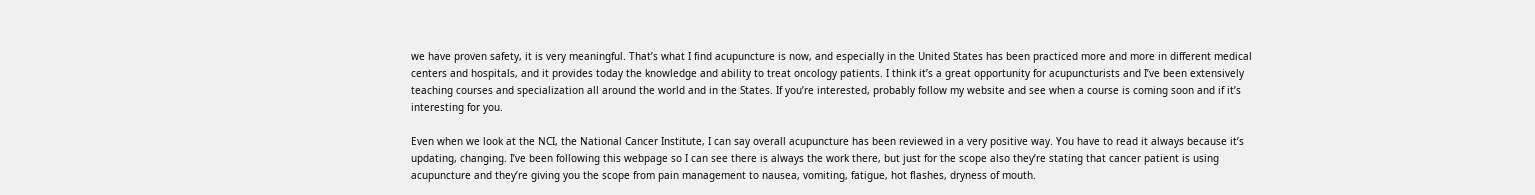we have proven safety, it is very meaningful. That’s what I find acupuncture is now, and especially in the United States has been practiced more and more in different medical centers and hospitals, and it provides today the knowledge and ability to treat oncology patients. I think it’s a great opportunity for acupuncturists and I’ve been extensively teaching courses and specialization all around the world and in the States. If you’re interested, probably follow my website and see when a course is coming soon and if it’s interesting for you.

Even when we look at the NCI, the National Cancer Institute, I can say overall acupuncture has been reviewed in a very positive way. You have to read it always because it’s updating, changing. I’ve been following this webpage so I can see there is always the work there, but just for the scope also they’re stating that cancer patient is using acupuncture and they’re giving you the scope from pain management to nausea, vomiting, fatigue, hot flashes, dryness of mouth.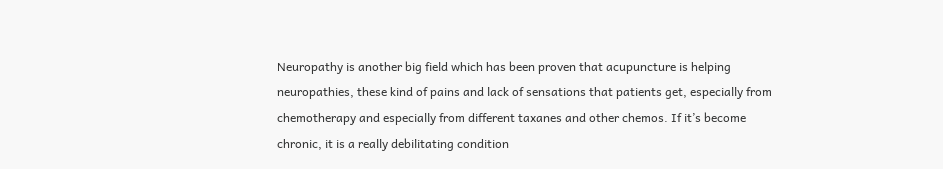Neuropathy is another big field which has been proven that acupuncture is helping neuropathies, these kind of pains and lack of sensations that patients get, especially from chemotherapy and especially from different taxanes and other chemos. If it’s become chronic, it is a really debilitating condition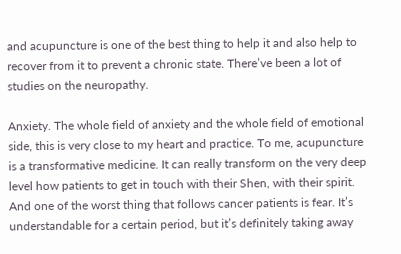and acupuncture is one of the best thing to help it and also help to recover from it to prevent a chronic state. There’ve been a lot of studies on the neuropathy.

Anxiety. The whole field of anxiety and the whole field of emotional side, this is very close to my heart and practice. To me, acupuncture is a transformative medicine. It can really transform on the very deep level how patients to get in touch with their Shen, with their spirit. And one of the worst thing that follows cancer patients is fear. It’s understandable for a certain period, but it’s definitely taking away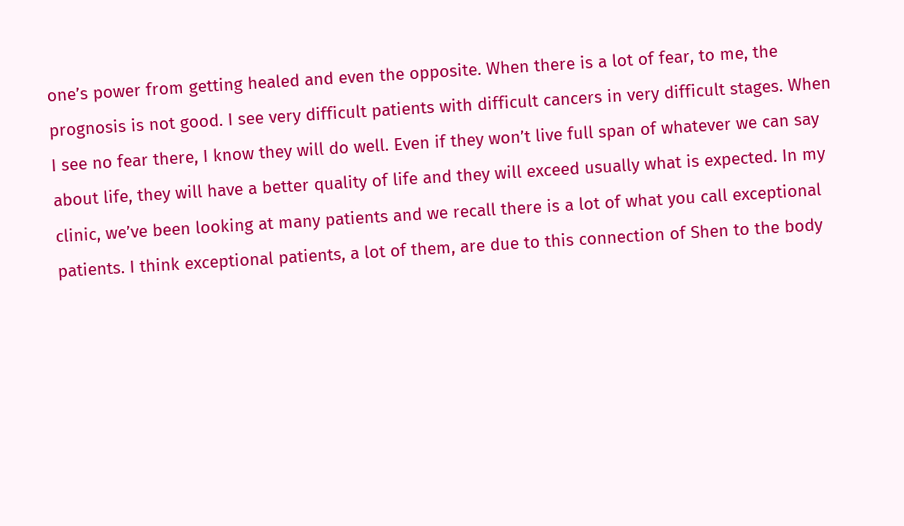one’s power from getting healed and even the opposite. When there is a lot of fear, to me, the prognosis is not good. I see very difficult patients with difficult cancers in very difficult stages. When I see no fear there, I know they will do well. Even if they won’t live full span of whatever we can say about life, they will have a better quality of life and they will exceed usually what is expected. In my clinic, we’ve been looking at many patients and we recall there is a lot of what you call exceptional patients. I think exceptional patients, a lot of them, are due to this connection of Shen to the body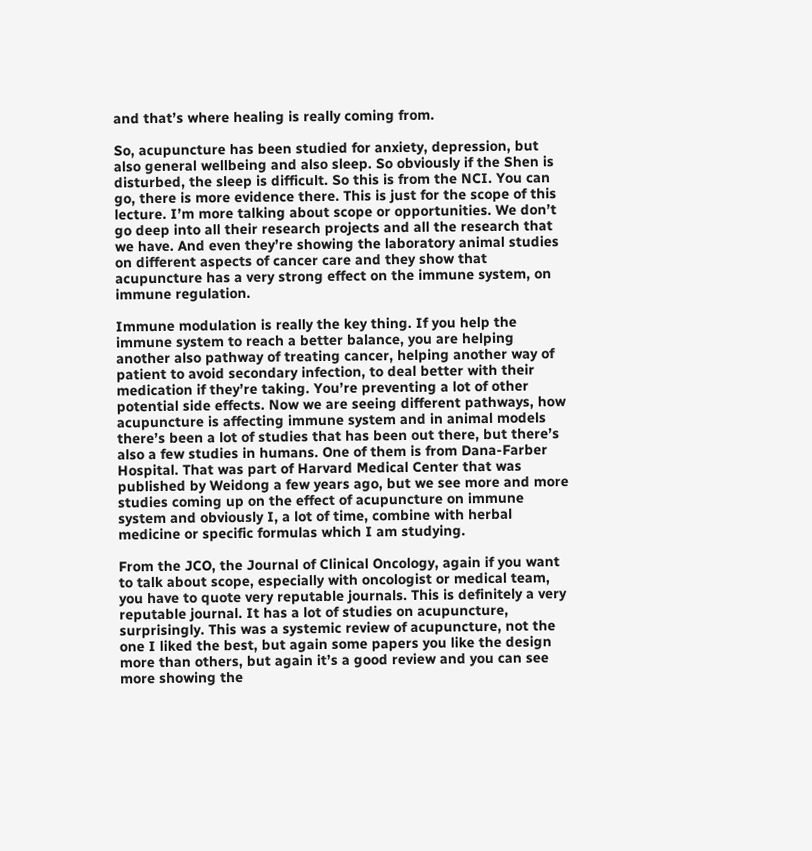and that’s where healing is really coming from.

So, acupuncture has been studied for anxiety, depression, but also general wellbeing and also sleep. So obviously if the Shen is disturbed, the sleep is difficult. So this is from the NCI. You can go, there is more evidence there. This is just for the scope of this lecture. I’m more talking about scope or opportunities. We don’t go deep into all their research projects and all the research that we have. And even they’re showing the laboratory animal studies on different aspects of cancer care and they show that acupuncture has a very strong effect on the immune system, on immune regulation.

Immune modulation is really the key thing. If you help the immune system to reach a better balance, you are helping another also pathway of treating cancer, helping another way of patient to avoid secondary infection, to deal better with their medication if they’re taking. You’re preventing a lot of other potential side effects. Now we are seeing different pathways, how acupuncture is affecting immune system and in animal models there’s been a lot of studies that has been out there, but there’s also a few studies in humans. One of them is from Dana-Farber Hospital. That was part of Harvard Medical Center that was published by Weidong a few years ago, but we see more and more studies coming up on the effect of acupuncture on immune system and obviously I, a lot of time, combine with herbal medicine or specific formulas which I am studying.

From the JCO, the Journal of Clinical Oncology, again if you want to talk about scope, especially with oncologist or medical team, you have to quote very reputable journals. This is definitely a very reputable journal. It has a lot of studies on acupuncture, surprisingly. This was a systemic review of acupuncture, not the one I liked the best, but again some papers you like the design more than others, but again it’s a good review and you can see more showing the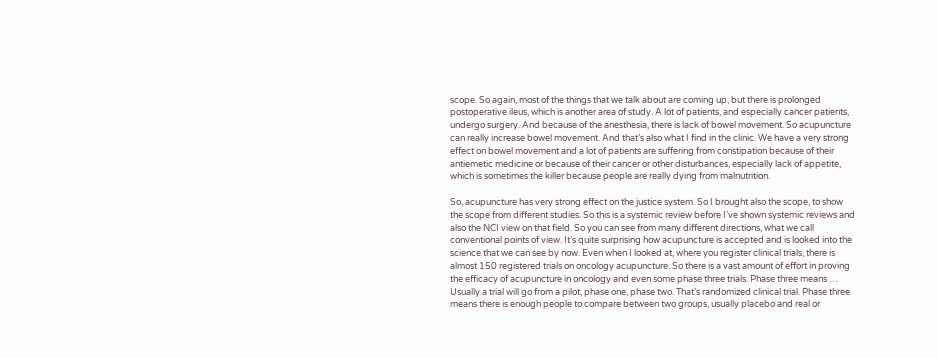scope. So again, most of the things that we talk about are coming up, but there is prolonged postoperative ileus, which is another area of study. A lot of patients, and especially cancer patients, undergo surgery. And because of the anesthesia, there is lack of bowel movement. So acupuncture can really increase bowel movement. And that’s also what I find in the clinic. We have a very strong effect on bowel movement and a lot of patients are suffering from constipation because of their antiemetic medicine or because of their cancer or other disturbances, especially lack of appetite, which is sometimes the killer because people are really dying from malnutrition.

So, acupuncture has very strong effect on the justice system. So I brought also the scope, to show the scope from different studies. So this is a systemic review before I’ve shown systemic reviews and also the NCI view on that field. So you can see from many different directions, what we call conventional points of view. It’s quite surprising how acupuncture is accepted and is looked into the science that we can see by now. Even when I looked at, where you register clinical trials, there is almost 150 registered trials on oncology acupuncture. So there is a vast amount of effort in proving the efficacy of acupuncture in oncology and even some phase three trials. Phase three means … Usually a trial will go from a pilot, phase one, phase two. That’s randomized clinical trial. Phase three means there is enough people to compare between two groups, usually placebo and real or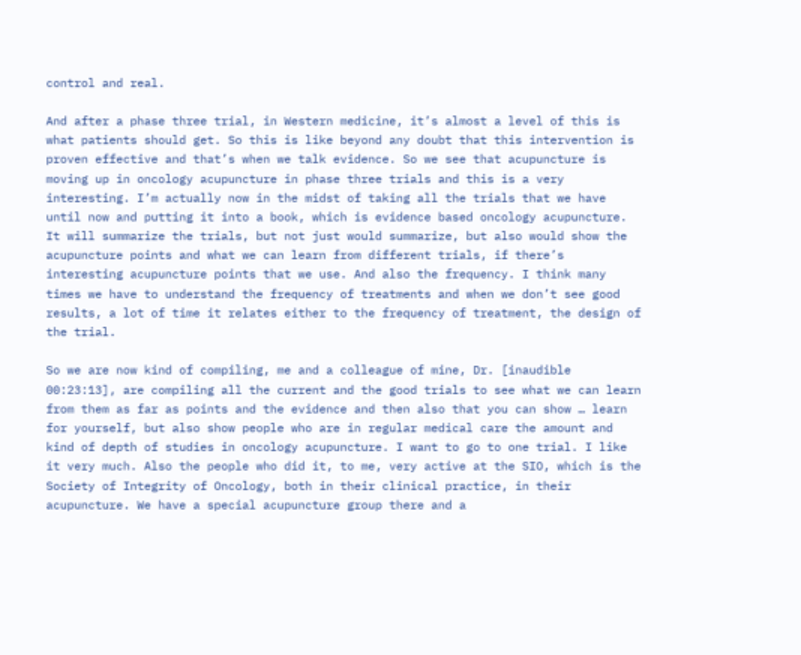control and real.

And after a phase three trial, in Western medicine, it’s almost a level of this is what patients should get. So this is like beyond any doubt that this intervention is proven effective and that’s when we talk evidence. So we see that acupuncture is moving up in oncology acupuncture in phase three trials and this is a very interesting. I’m actually now in the midst of taking all the trials that we have until now and putting it into a book, which is evidence based oncology acupuncture. It will summarize the trials, but not just would summarize, but also would show the acupuncture points and what we can learn from different trials, if there’s interesting acupuncture points that we use. And also the frequency. I think many times we have to understand the frequency of treatments and when we don’t see good results, a lot of time it relates either to the frequency of treatment, the design of the trial.

So we are now kind of compiling, me and a colleague of mine, Dr. [inaudible 00:23:13], are compiling all the current and the good trials to see what we can learn from them as far as points and the evidence and then also that you can show … learn for yourself, but also show people who are in regular medical care the amount and kind of depth of studies in oncology acupuncture. I want to go to one trial. I like it very much. Also the people who did it, to me, very active at the SIO, which is the Society of Integrity of Oncology, both in their clinical practice, in their acupuncture. We have a special acupuncture group there and a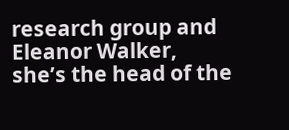research group and Eleanor Walker, she’s the head of the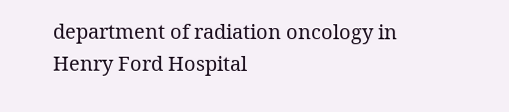department of radiation oncology in Henry Ford Hospital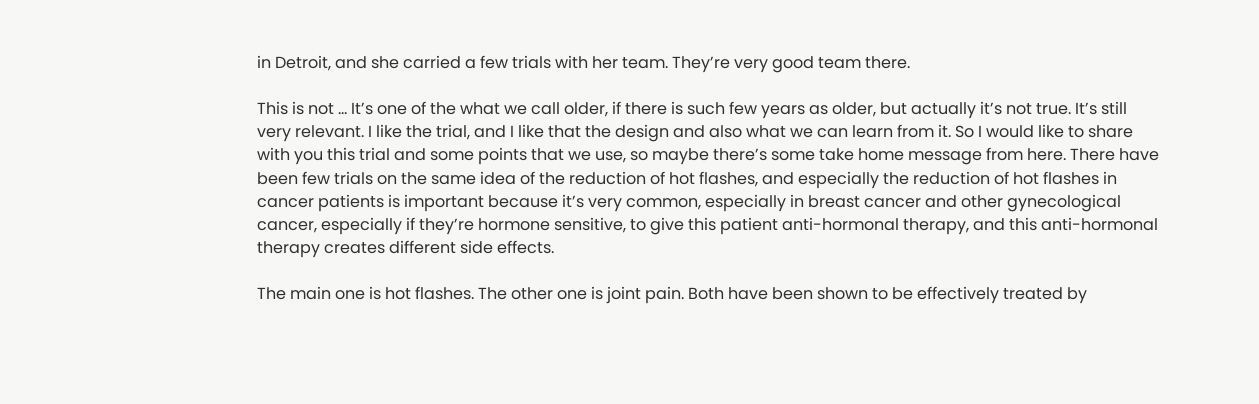in Detroit, and she carried a few trials with her team. They’re very good team there.

This is not … It’s one of the what we call older, if there is such few years as older, but actually it’s not true. It’s still very relevant. I like the trial, and I like that the design and also what we can learn from it. So I would like to share with you this trial and some points that we use, so maybe there’s some take home message from here. There have been few trials on the same idea of the reduction of hot flashes, and especially the reduction of hot flashes in cancer patients is important because it’s very common, especially in breast cancer and other gynecological cancer, especially if they’re hormone sensitive, to give this patient anti-hormonal therapy, and this anti-hormonal therapy creates different side effects.

The main one is hot flashes. The other one is joint pain. Both have been shown to be effectively treated by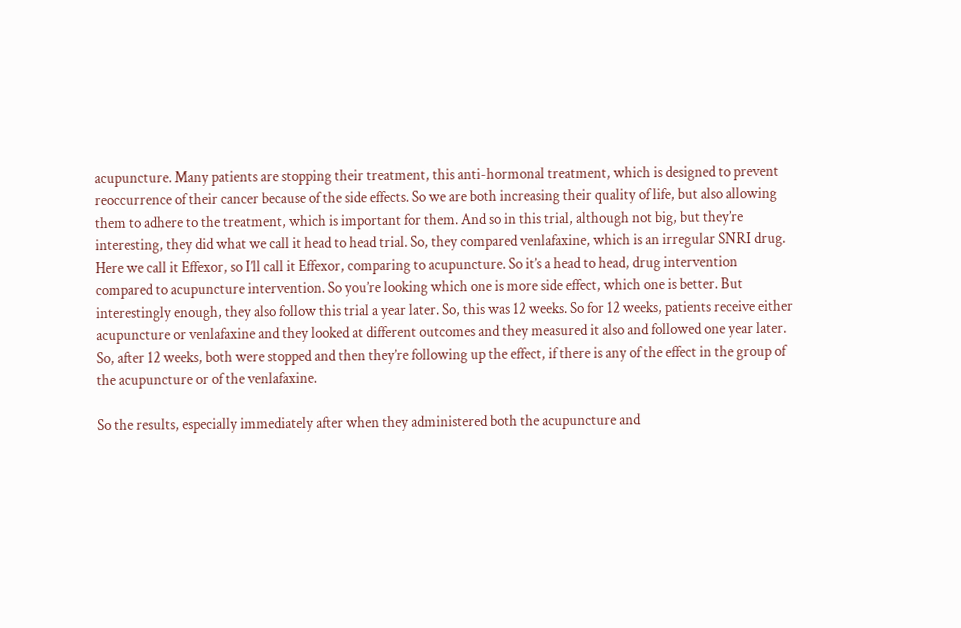acupuncture. Many patients are stopping their treatment, this anti-hormonal treatment, which is designed to prevent reoccurrence of their cancer because of the side effects. So we are both increasing their quality of life, but also allowing them to adhere to the treatment, which is important for them. And so in this trial, although not big, but they’re interesting, they did what we call it head to head trial. So, they compared venlafaxine, which is an irregular SNRI drug. Here we call it Effexor, so I’ll call it Effexor, comparing to acupuncture. So it’s a head to head, drug intervention compared to acupuncture intervention. So you’re looking which one is more side effect, which one is better. But interestingly enough, they also follow this trial a year later. So, this was 12 weeks. So for 12 weeks, patients receive either acupuncture or venlafaxine and they looked at different outcomes and they measured it also and followed one year later. So, after 12 weeks, both were stopped and then they’re following up the effect, if there is any of the effect in the group of the acupuncture or of the venlafaxine.

So the results, especially immediately after when they administered both the acupuncture and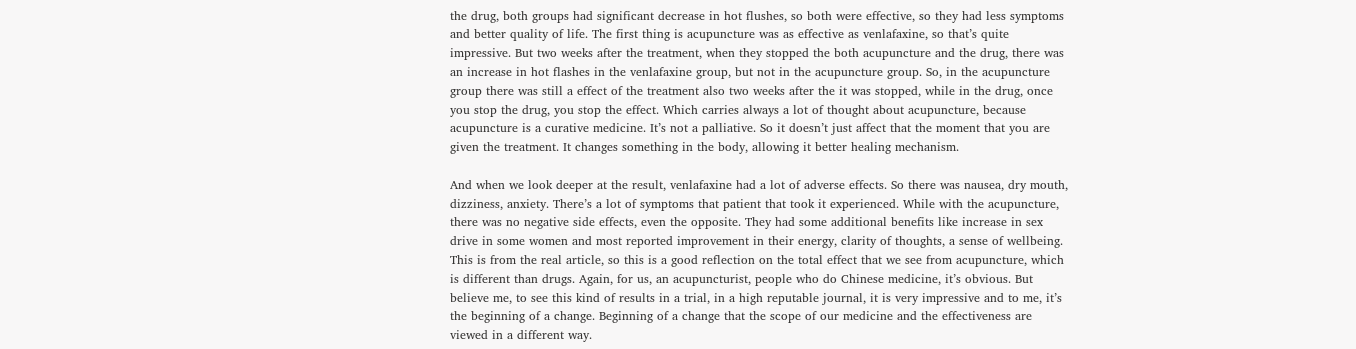the drug, both groups had significant decrease in hot flushes, so both were effective, so they had less symptoms and better quality of life. The first thing is acupuncture was as effective as venlafaxine, so that’s quite impressive. But two weeks after the treatment, when they stopped the both acupuncture and the drug, there was an increase in hot flashes in the venlafaxine group, but not in the acupuncture group. So, in the acupuncture group there was still a effect of the treatment also two weeks after the it was stopped, while in the drug, once you stop the drug, you stop the effect. Which carries always a lot of thought about acupuncture, because acupuncture is a curative medicine. It’s not a palliative. So it doesn’t just affect that the moment that you are given the treatment. It changes something in the body, allowing it better healing mechanism.

And when we look deeper at the result, venlafaxine had a lot of adverse effects. So there was nausea, dry mouth, dizziness, anxiety. There’s a lot of symptoms that patient that took it experienced. While with the acupuncture, there was no negative side effects, even the opposite. They had some additional benefits like increase in sex drive in some women and most reported improvement in their energy, clarity of thoughts, a sense of wellbeing. This is from the real article, so this is a good reflection on the total effect that we see from acupuncture, which is different than drugs. Again, for us, an acupuncturist, people who do Chinese medicine, it’s obvious. But believe me, to see this kind of results in a trial, in a high reputable journal, it is very impressive and to me, it’s the beginning of a change. Beginning of a change that the scope of our medicine and the effectiveness are viewed in a different way.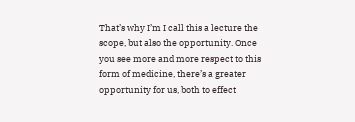That’s why I’m I call this a lecture the scope, but also the opportunity. Once you see more and more respect to this form of medicine, there’s a greater opportunity for us, both to effect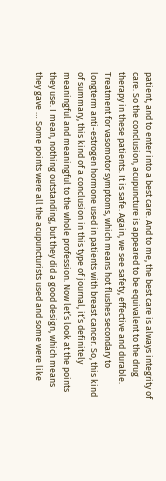patient, and to enter into a best care. And to me, the best care is always integrity of care. So the conclusion, acupuncture is appeared to be equivalent to the drug therapy in these patients. It is safe. Again, we see safety, effective and durable. Treatment for vasomotor symptoms, which means hot flushes secondary to longterm anti-estrogen hormone used in patients with breast cancer. So, this kind of summary, this kind of a conclusion in this type of journal, it’s definitely meaningful and meaningful to the whole profession. Now let’s look at the points they use. I mean, nothing outstanding, but they did a good design, which means they gave … Some points were all the acupuncturists used and some were like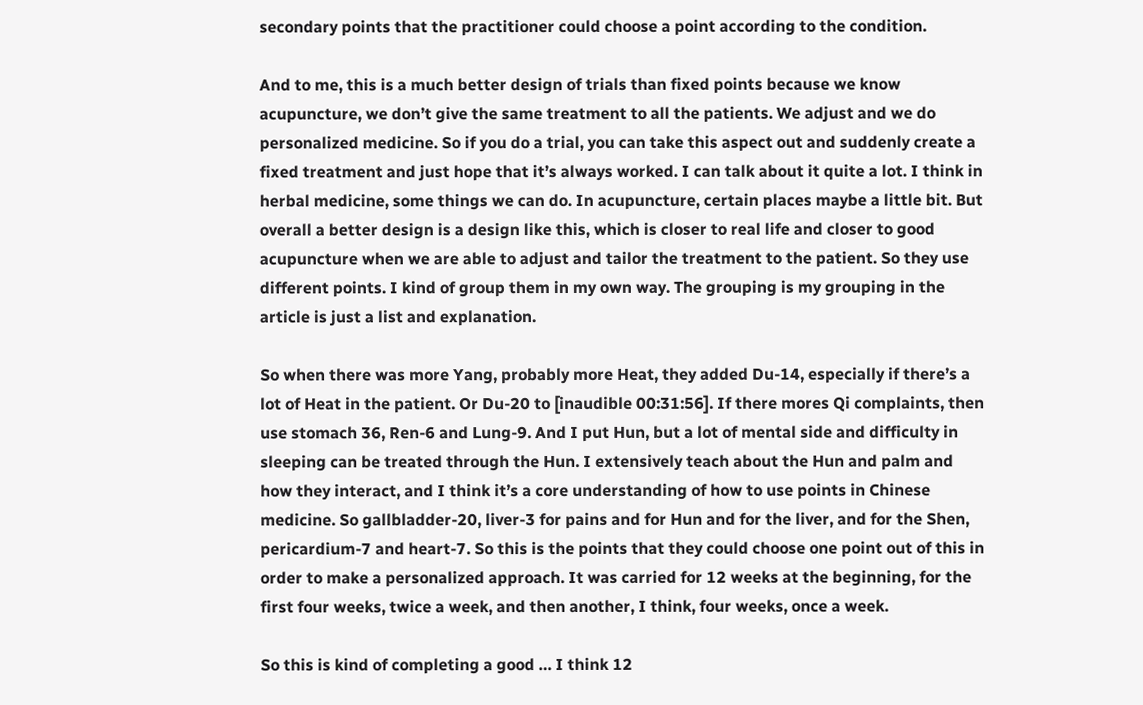secondary points that the practitioner could choose a point according to the condition.

And to me, this is a much better design of trials than fixed points because we know acupuncture, we don’t give the same treatment to all the patients. We adjust and we do personalized medicine. So if you do a trial, you can take this aspect out and suddenly create a fixed treatment and just hope that it’s always worked. I can talk about it quite a lot. I think in herbal medicine, some things we can do. In acupuncture, certain places maybe a little bit. But overall a better design is a design like this, which is closer to real life and closer to good acupuncture when we are able to adjust and tailor the treatment to the patient. So they use different points. I kind of group them in my own way. The grouping is my grouping in the article is just a list and explanation.

So when there was more Yang, probably more Heat, they added Du-14, especially if there’s a lot of Heat in the patient. Or Du-20 to [inaudible 00:31:56]. If there mores Qi complaints, then use stomach 36, Ren-6 and Lung-9. And I put Hun, but a lot of mental side and difficulty in sleeping can be treated through the Hun. I extensively teach about the Hun and palm and how they interact, and I think it’s a core understanding of how to use points in Chinese medicine. So gallbladder-20, liver-3 for pains and for Hun and for the liver, and for the Shen, pericardium-7 and heart-7. So this is the points that they could choose one point out of this in order to make a personalized approach. It was carried for 12 weeks at the beginning, for the first four weeks, twice a week, and then another, I think, four weeks, once a week.

So this is kind of completing a good … I think 12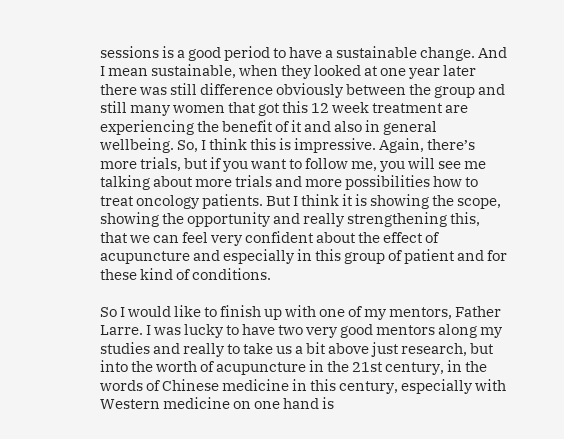sessions is a good period to have a sustainable change. And I mean sustainable, when they looked at one year later there was still difference obviously between the group and still many women that got this 12 week treatment are experiencing the benefit of it and also in general wellbeing. So, I think this is impressive. Again, there’s more trials, but if you want to follow me, you will see me talking about more trials and more possibilities how to treat oncology patients. But I think it is showing the scope, showing the opportunity and really strengthening this, that we can feel very confident about the effect of acupuncture and especially in this group of patient and for these kind of conditions.

So I would like to finish up with one of my mentors, Father Larre. I was lucky to have two very good mentors along my studies and really to take us a bit above just research, but into the worth of acupuncture in the 21st century, in the words of Chinese medicine in this century, especially with Western medicine on one hand is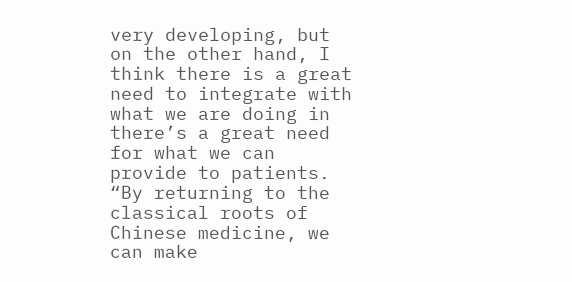very developing, but on the other hand, I think there is a great need to integrate with what we are doing in there’s a great need for what we can provide to patients. “By returning to the classical roots of Chinese medicine, we can make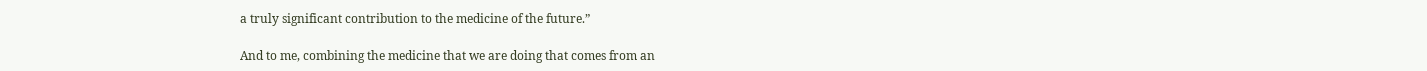a truly significant contribution to the medicine of the future.”

And to me, combining the medicine that we are doing that comes from an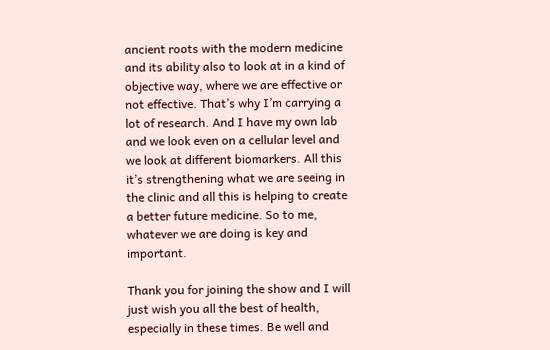ancient roots with the modern medicine and its ability also to look at in a kind of objective way, where we are effective or not effective. That’s why I’m carrying a lot of research. And I have my own lab and we look even on a cellular level and we look at different biomarkers. All this it’s strengthening what we are seeing in the clinic and all this is helping to create a better future medicine. So to me, whatever we are doing is key and important.

Thank you for joining the show and I will just wish you all the best of health, especially in these times. Be well and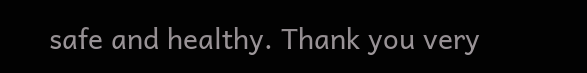safe and healthy. Thank you very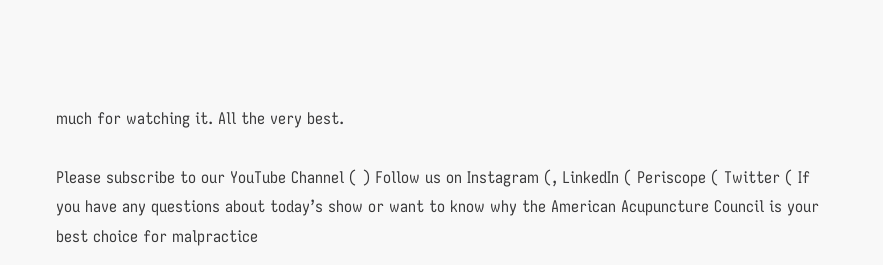much for watching it. All the very best.

Please subscribe to our YouTube Channel ( ) Follow us on Instagram (, LinkedIn ( Periscope ( Twitter ( If you have any questions about today’s show or want to know why the American Acupuncture Council is your best choice for malpractice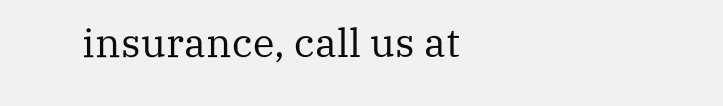insurance, call us at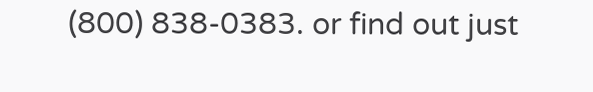(800) 838-0383. or find out just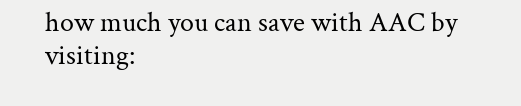how much you can save with AAC by visiting: